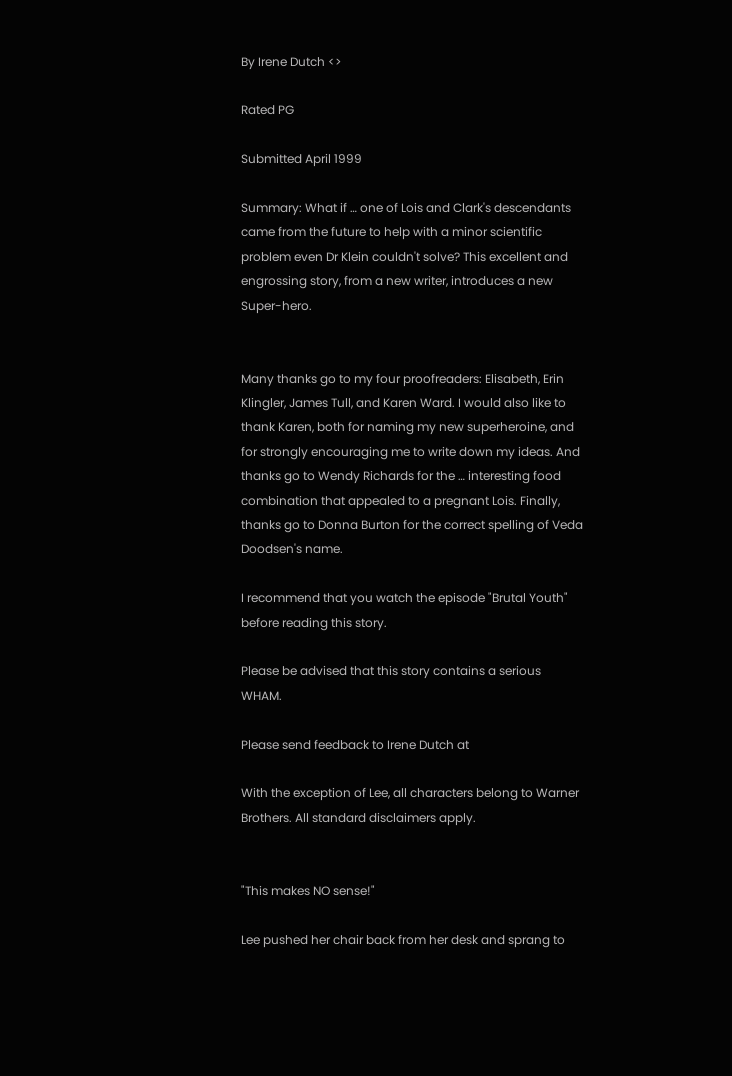By Irene Dutch <>

Rated PG

Submitted April 1999

Summary: What if … one of Lois and Clark's descendants came from the future to help with a minor scientific problem even Dr Klein couldn't solve? This excellent and engrossing story, from a new writer, introduces a new Super-hero.


Many thanks go to my four proofreaders: Elisabeth, Erin Klingler, James Tull, and Karen Ward. I would also like to thank Karen, both for naming my new superheroine, and for strongly encouraging me to write down my ideas. And thanks go to Wendy Richards for the … interesting food combination that appealed to a pregnant Lois. Finally, thanks go to Donna Burton for the correct spelling of Veda Doodsen's name.

I recommend that you watch the episode "Brutal Youth" before reading this story.

Please be advised that this story contains a serious WHAM.

Please send feedback to Irene Dutch at

With the exception of Lee, all characters belong to Warner Brothers. All standard disclaimers apply.


"This makes NO sense!"

Lee pushed her chair back from her desk and sprang to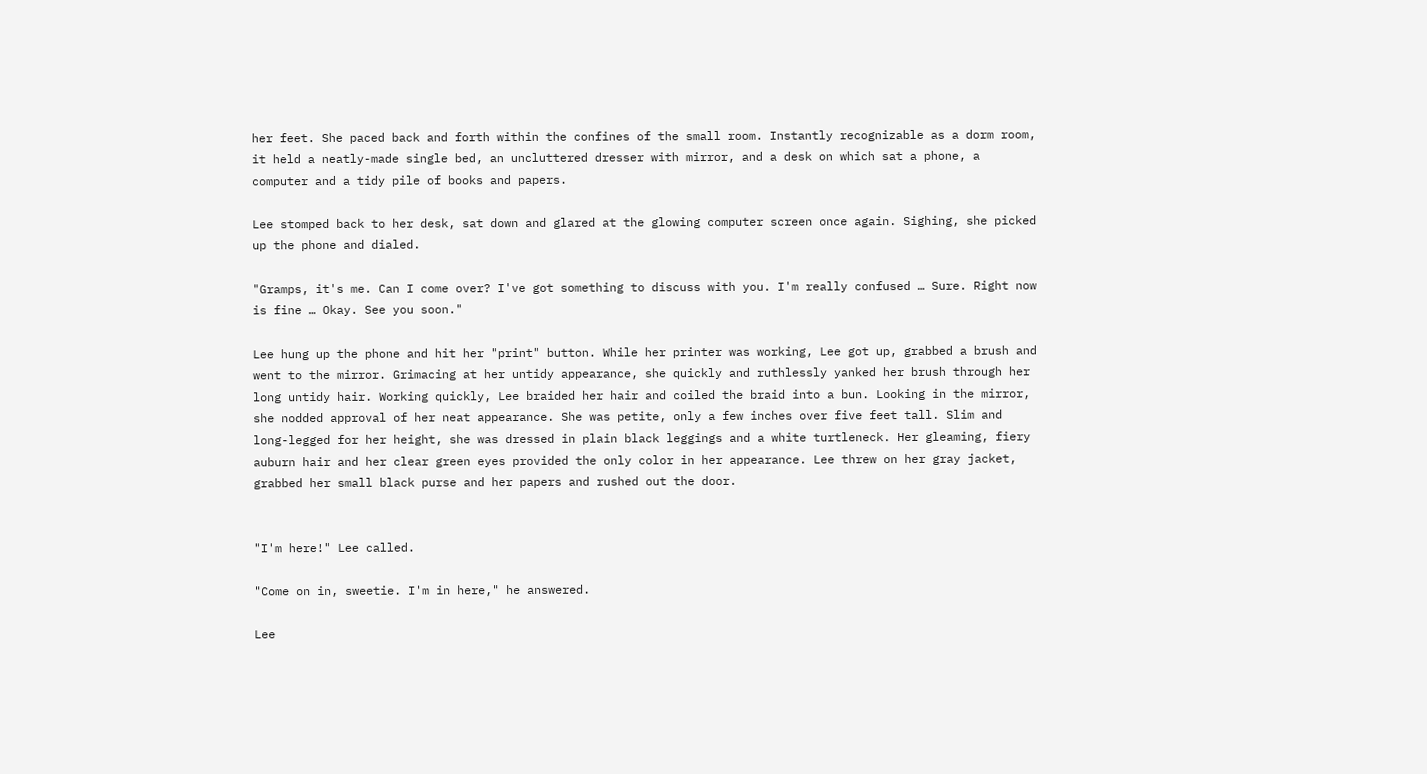her feet. She paced back and forth within the confines of the small room. Instantly recognizable as a dorm room, it held a neatly-made single bed, an uncluttered dresser with mirror, and a desk on which sat a phone, a computer and a tidy pile of books and papers.

Lee stomped back to her desk, sat down and glared at the glowing computer screen once again. Sighing, she picked up the phone and dialed.

"Gramps, it's me. Can I come over? I've got something to discuss with you. I'm really confused … Sure. Right now is fine … Okay. See you soon."

Lee hung up the phone and hit her "print" button. While her printer was working, Lee got up, grabbed a brush and went to the mirror. Grimacing at her untidy appearance, she quickly and ruthlessly yanked her brush through her long untidy hair. Working quickly, Lee braided her hair and coiled the braid into a bun. Looking in the mirror, she nodded approval of her neat appearance. She was petite, only a few inches over five feet tall. Slim and long-legged for her height, she was dressed in plain black leggings and a white turtleneck. Her gleaming, fiery auburn hair and her clear green eyes provided the only color in her appearance. Lee threw on her gray jacket, grabbed her small black purse and her papers and rushed out the door.


"I'm here!" Lee called.

"Come on in, sweetie. I'm in here," he answered.

Lee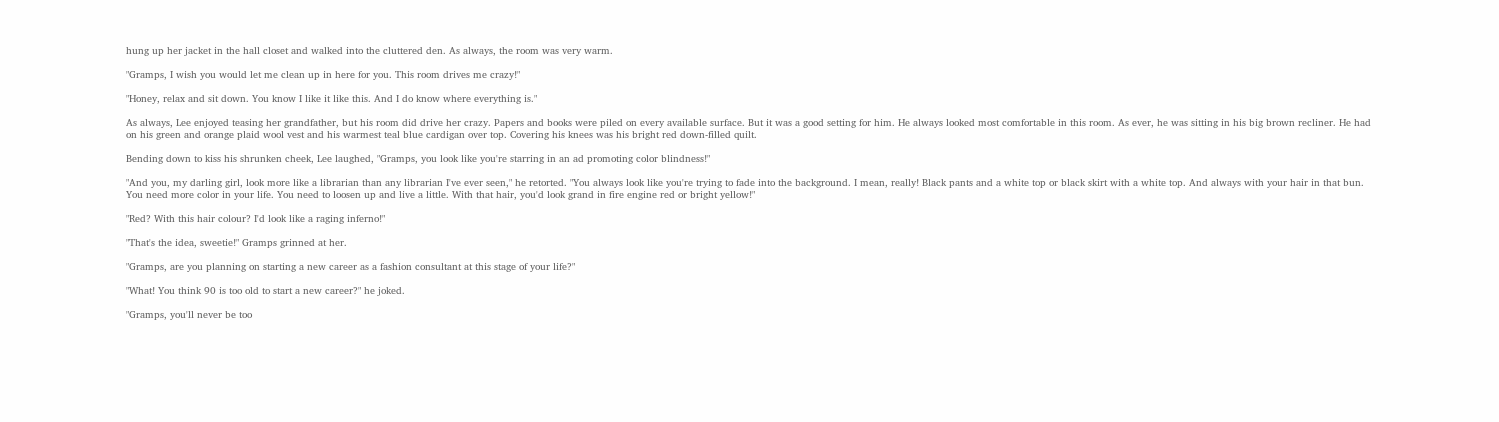hung up her jacket in the hall closet and walked into the cluttered den. As always, the room was very warm.

"Gramps, I wish you would let me clean up in here for you. This room drives me crazy!"

"Honey, relax and sit down. You know I like it like this. And I do know where everything is."

As always, Lee enjoyed teasing her grandfather, but his room did drive her crazy. Papers and books were piled on every available surface. But it was a good setting for him. He always looked most comfortable in this room. As ever, he was sitting in his big brown recliner. He had on his green and orange plaid wool vest and his warmest teal blue cardigan over top. Covering his knees was his bright red down-filled quilt.

Bending down to kiss his shrunken cheek, Lee laughed, "Gramps, you look like you're starring in an ad promoting color blindness!"

"And you, my darling girl, look more like a librarian than any librarian I've ever seen," he retorted. "You always look like you're trying to fade into the background. I mean, really! Black pants and a white top or black skirt with a white top. And always with your hair in that bun. You need more color in your life. You need to loosen up and live a little. With that hair, you'd look grand in fire engine red or bright yellow!"

"Red? With this hair colour? I'd look like a raging inferno!"

"That's the idea, sweetie!" Gramps grinned at her.

"Gramps, are you planning on starting a new career as a fashion consultant at this stage of your life?"

"What! You think 90 is too old to start a new career?" he joked.

"Gramps, you'll never be too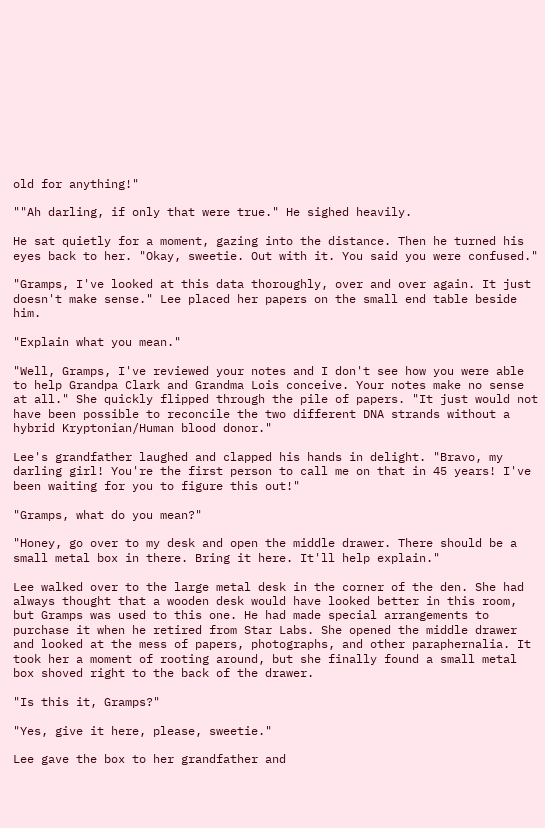old for anything!"

""Ah darling, if only that were true." He sighed heavily.

He sat quietly for a moment, gazing into the distance. Then he turned his eyes back to her. "Okay, sweetie. Out with it. You said you were confused."

"Gramps, I've looked at this data thoroughly, over and over again. It just doesn't make sense." Lee placed her papers on the small end table beside him.

"Explain what you mean."

"Well, Gramps, I've reviewed your notes and I don't see how you were able to help Grandpa Clark and Grandma Lois conceive. Your notes make no sense at all." She quickly flipped through the pile of papers. "It just would not have been possible to reconcile the two different DNA strands without a hybrid Kryptonian/Human blood donor."

Lee's grandfather laughed and clapped his hands in delight. "Bravo, my darling girl! You're the first person to call me on that in 45 years! I've been waiting for you to figure this out!"

"Gramps, what do you mean?"

"Honey, go over to my desk and open the middle drawer. There should be a small metal box in there. Bring it here. It'll help explain."

Lee walked over to the large metal desk in the corner of the den. She had always thought that a wooden desk would have looked better in this room, but Gramps was used to this one. He had made special arrangements to purchase it when he retired from Star Labs. She opened the middle drawer and looked at the mess of papers, photographs, and other paraphernalia. It took her a moment of rooting around, but she finally found a small metal box shoved right to the back of the drawer.

"Is this it, Gramps?"

"Yes, give it here, please, sweetie."

Lee gave the box to her grandfather and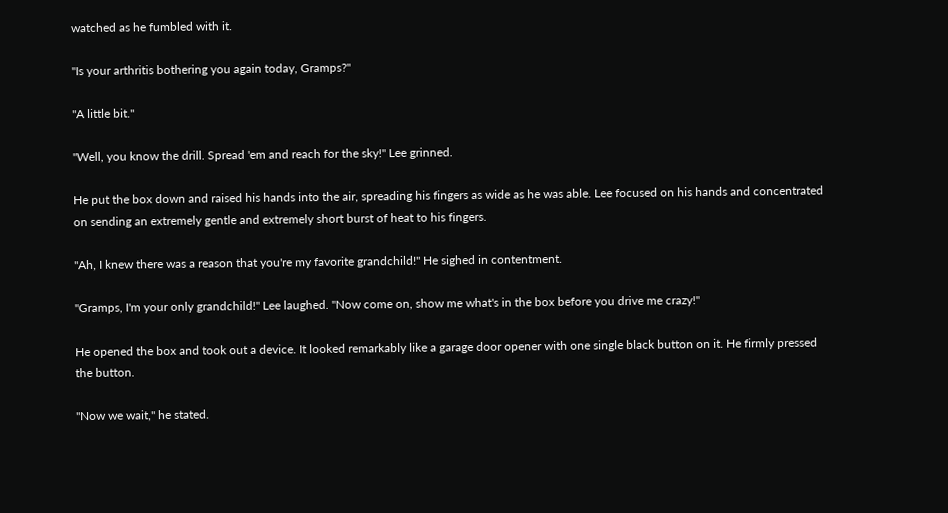watched as he fumbled with it.

"Is your arthritis bothering you again today, Gramps?"

"A little bit."

"Well, you know the drill. Spread 'em and reach for the sky!" Lee grinned.

He put the box down and raised his hands into the air, spreading his fingers as wide as he was able. Lee focused on his hands and concentrated on sending an extremely gentle and extremely short burst of heat to his fingers.

"Ah, I knew there was a reason that you're my favorite grandchild!" He sighed in contentment.

"Gramps, I'm your only grandchild!" Lee laughed. "Now come on, show me what's in the box before you drive me crazy!"

He opened the box and took out a device. It looked remarkably like a garage door opener with one single black button on it. He firmly pressed the button.

"Now we wait," he stated.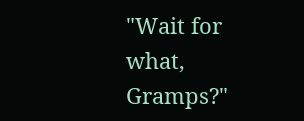"Wait for what, Gramps?"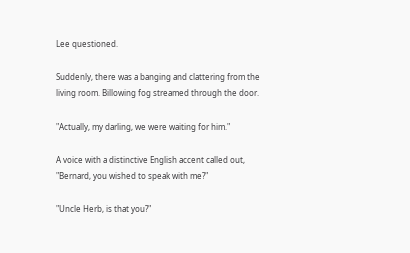Lee questioned.

Suddenly, there was a banging and clattering from the living room. Billowing fog streamed through the door.

"Actually, my darling, we were waiting for him."

A voice with a distinctive English accent called out, "Bernard, you wished to speak with me?"

"Uncle Herb, is that you?"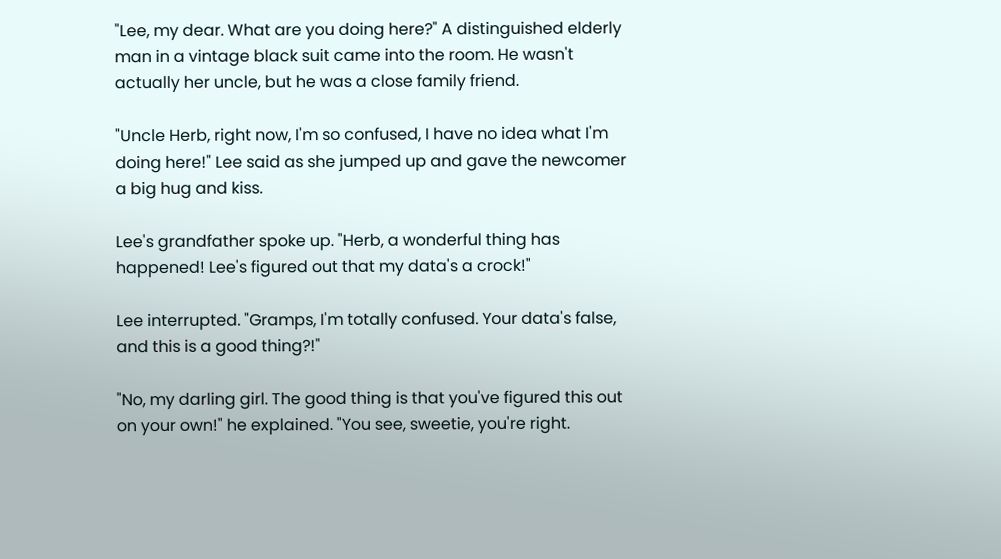"Lee, my dear. What are you doing here?" A distinguished elderly man in a vintage black suit came into the room. He wasn't actually her uncle, but he was a close family friend.

"Uncle Herb, right now, I'm so confused, I have no idea what I'm doing here!" Lee said as she jumped up and gave the newcomer a big hug and kiss.

Lee's grandfather spoke up. "Herb, a wonderful thing has happened! Lee's figured out that my data's a crock!"

Lee interrupted. "Gramps, I'm totally confused. Your data's false, and this is a good thing?!"

"No, my darling girl. The good thing is that you've figured this out on your own!" he explained. "You see, sweetie, you're right.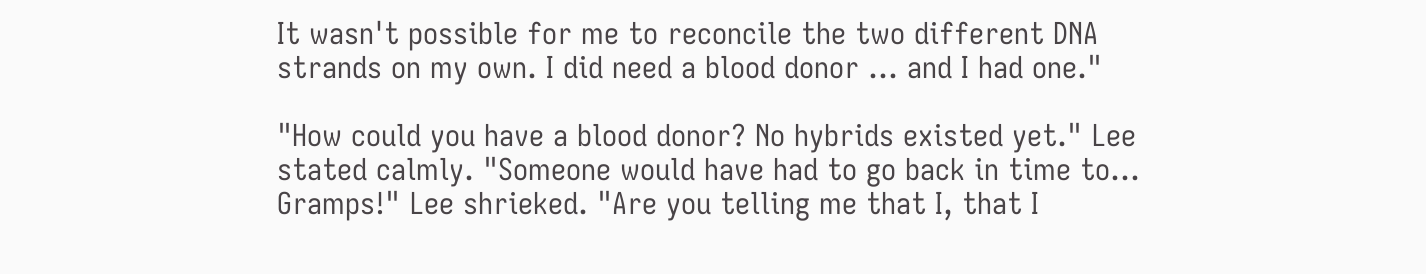It wasn't possible for me to reconcile the two different DNA strands on my own. I did need a blood donor … and I had one."

"How could you have a blood donor? No hybrids existed yet." Lee stated calmly. "Someone would have had to go back in time to… Gramps!" Lee shrieked. "Are you telling me that I, that I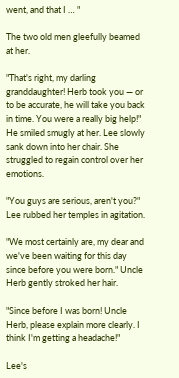went, and that I … "

The two old men gleefully beamed at her.

"That's right, my darling granddaughter! Herb took you — or to be accurate, he will take you back in time. You were a really big help!" He smiled smugly at her. Lee slowly sank down into her chair. She struggled to regain control over her emotions.

"You guys are serious, aren't you?" Lee rubbed her temples in agitation.

"We most certainly are, my dear and we've been waiting for this day since before you were born." Uncle Herb gently stroked her hair.

"Since before I was born! Uncle Herb, please explain more clearly. I think I'm getting a headache!"

Lee's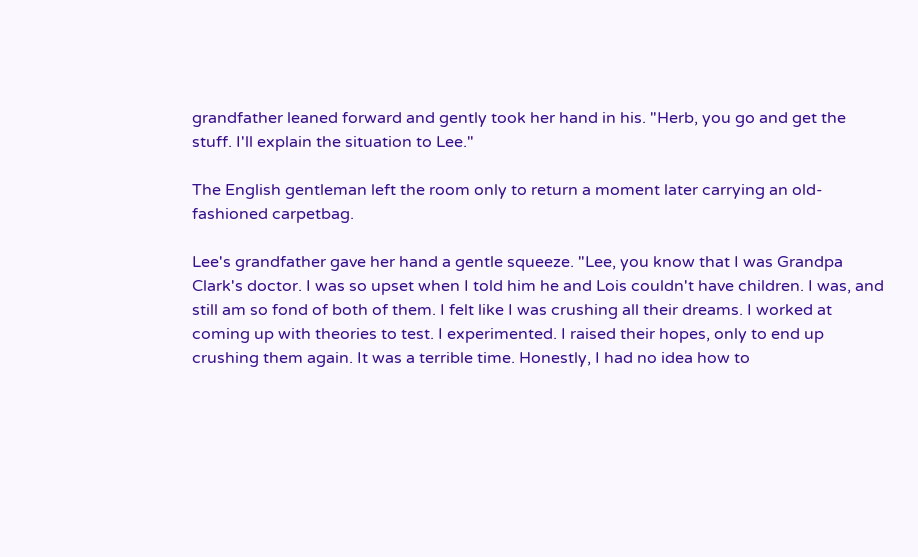grandfather leaned forward and gently took her hand in his. "Herb, you go and get the stuff. I'll explain the situation to Lee."

The English gentleman left the room only to return a moment later carrying an old-fashioned carpetbag.

Lee's grandfather gave her hand a gentle squeeze. "Lee, you know that I was Grandpa Clark's doctor. I was so upset when I told him he and Lois couldn't have children. I was, and still am so fond of both of them. I felt like I was crushing all their dreams. I worked at coming up with theories to test. I experimented. I raised their hopes, only to end up crushing them again. It was a terrible time. Honestly, I had no idea how to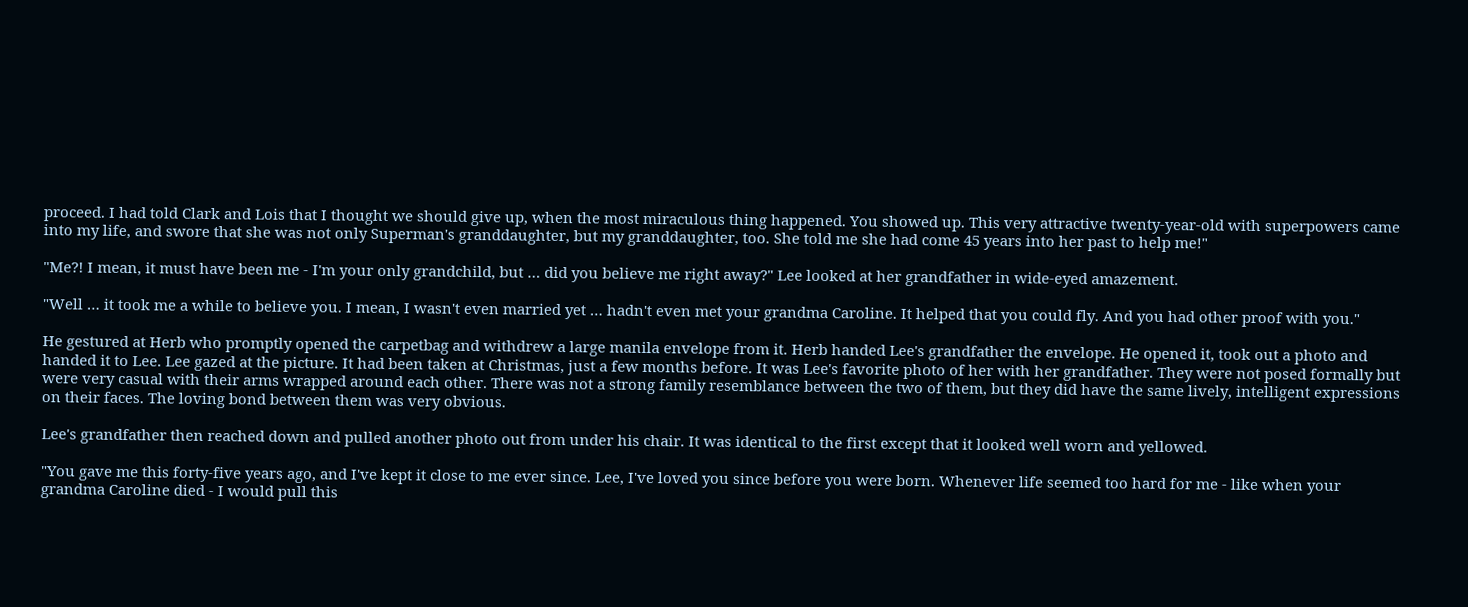proceed. I had told Clark and Lois that I thought we should give up, when the most miraculous thing happened. You showed up. This very attractive twenty-year-old with superpowers came into my life, and swore that she was not only Superman's granddaughter, but my granddaughter, too. She told me she had come 45 years into her past to help me!"

"Me?! I mean, it must have been me - I'm your only grandchild, but … did you believe me right away?" Lee looked at her grandfather in wide-eyed amazement.

"Well … it took me a while to believe you. I mean, I wasn't even married yet … hadn't even met your grandma Caroline. It helped that you could fly. And you had other proof with you."

He gestured at Herb who promptly opened the carpetbag and withdrew a large manila envelope from it. Herb handed Lee's grandfather the envelope. He opened it, took out a photo and handed it to Lee. Lee gazed at the picture. It had been taken at Christmas, just a few months before. It was Lee's favorite photo of her with her grandfather. They were not posed formally but were very casual with their arms wrapped around each other. There was not a strong family resemblance between the two of them, but they did have the same lively, intelligent expressions on their faces. The loving bond between them was very obvious.

Lee's grandfather then reached down and pulled another photo out from under his chair. It was identical to the first except that it looked well worn and yellowed.

"You gave me this forty-five years ago, and I've kept it close to me ever since. Lee, I've loved you since before you were born. Whenever life seemed too hard for me - like when your grandma Caroline died - I would pull this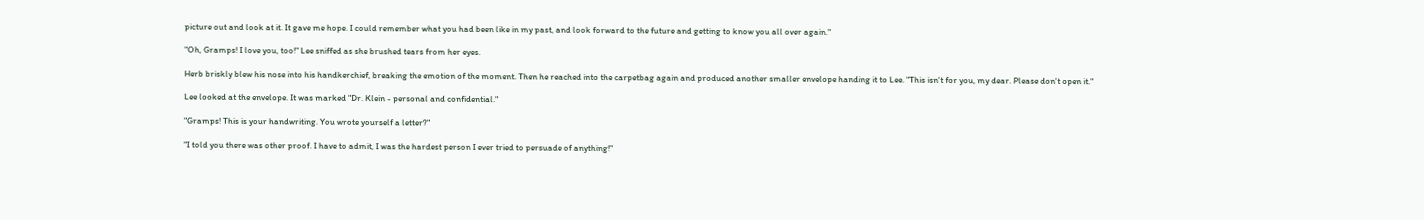picture out and look at it. It gave me hope. I could remember what you had been like in my past, and look forward to the future and getting to know you all over again."

"Oh, Gramps! I love you, too!" Lee sniffed as she brushed tears from her eyes.

Herb briskly blew his nose into his handkerchief, breaking the emotion of the moment. Then he reached into the carpetbag again and produced another smaller envelope handing it to Lee. "This isn't for you, my dear. Please don't open it."

Lee looked at the envelope. It was marked "Dr. Klein - personal and confidential."

"Gramps! This is your handwriting. You wrote yourself a letter?"

"I told you there was other proof. I have to admit, I was the hardest person I ever tried to persuade of anything!"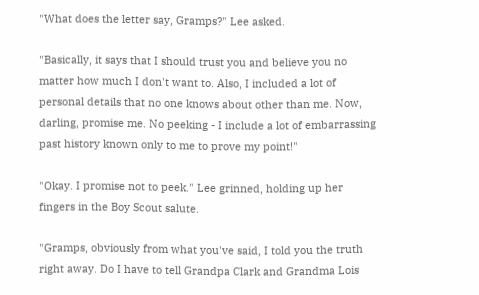"What does the letter say, Gramps?" Lee asked.

"Basically, it says that I should trust you and believe you no matter how much I don't want to. Also, I included a lot of personal details that no one knows about other than me. Now, darling, promise me. No peeking - I include a lot of embarrassing past history known only to me to prove my point!"

"Okay. I promise not to peek." Lee grinned, holding up her fingers in the Boy Scout salute.

"Gramps, obviously from what you've said, I told you the truth right away. Do I have to tell Grandpa Clark and Grandma Lois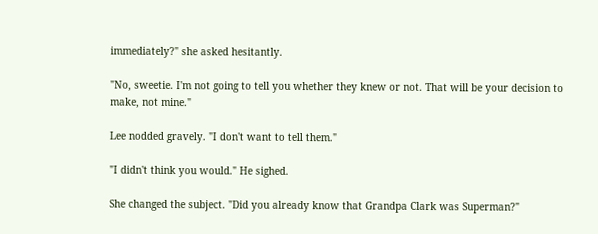immediately?" she asked hesitantly.

"No, sweetie. I'm not going to tell you whether they knew or not. That will be your decision to make, not mine."

Lee nodded gravely. "I don't want to tell them."

"I didn't think you would." He sighed.

She changed the subject. "Did you already know that Grandpa Clark was Superman?"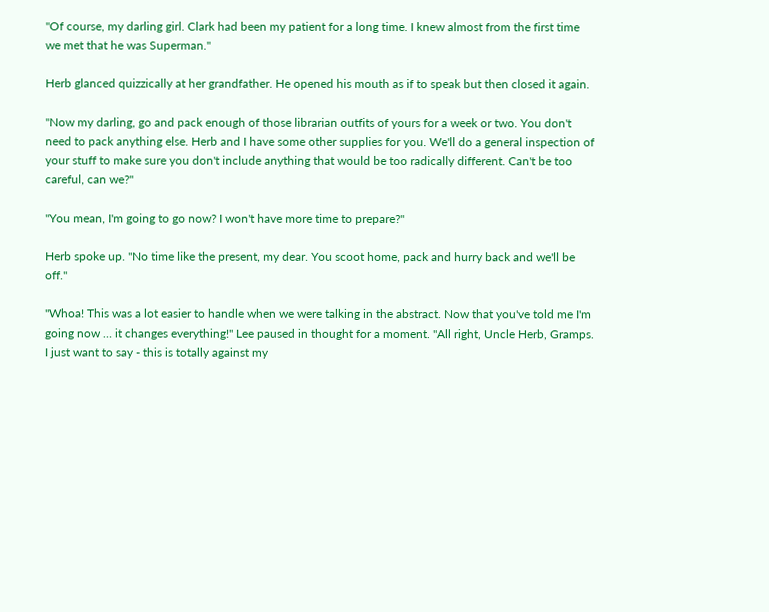"Of course, my darling girl. Clark had been my patient for a long time. I knew almost from the first time we met that he was Superman."

Herb glanced quizzically at her grandfather. He opened his mouth as if to speak but then closed it again.

"Now my darling, go and pack enough of those librarian outfits of yours for a week or two. You don't need to pack anything else. Herb and I have some other supplies for you. We'll do a general inspection of your stuff to make sure you don't include anything that would be too radically different. Can't be too careful, can we?"

"You mean, I'm going to go now? I won't have more time to prepare?"

Herb spoke up. "No time like the present, my dear. You scoot home, pack and hurry back and we'll be off."

"Whoa! This was a lot easier to handle when we were talking in the abstract. Now that you've told me I'm going now … it changes everything!" Lee paused in thought for a moment. "All right, Uncle Herb, Gramps. I just want to say - this is totally against my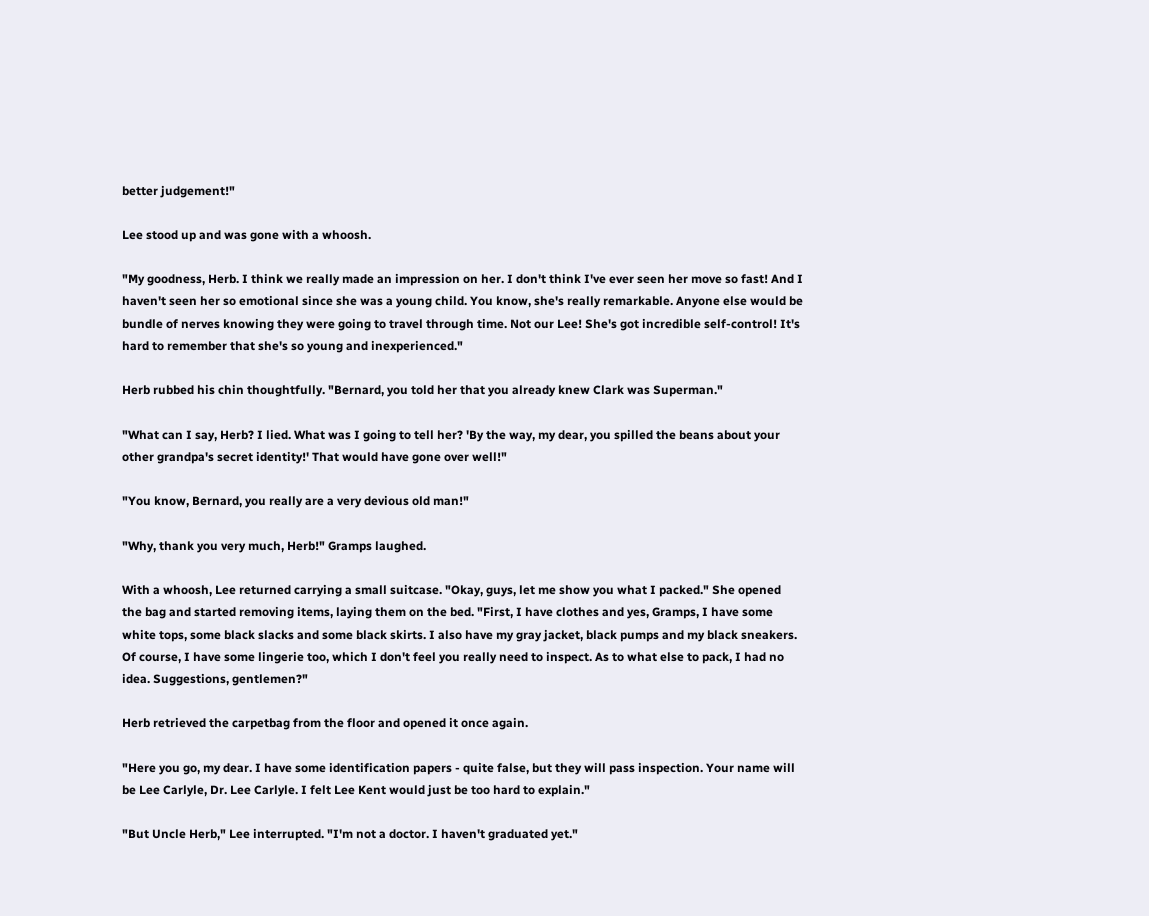better judgement!"

Lee stood up and was gone with a whoosh.

"My goodness, Herb. I think we really made an impression on her. I don't think I've ever seen her move so fast! And I haven't seen her so emotional since she was a young child. You know, she's really remarkable. Anyone else would be bundle of nerves knowing they were going to travel through time. Not our Lee! She's got incredible self-control! It's hard to remember that she's so young and inexperienced."

Herb rubbed his chin thoughtfully. "Bernard, you told her that you already knew Clark was Superman."

"What can I say, Herb? I lied. What was I going to tell her? 'By the way, my dear, you spilled the beans about your other grandpa's secret identity!' That would have gone over well!"

"You know, Bernard, you really are a very devious old man!"

"Why, thank you very much, Herb!" Gramps laughed.

With a whoosh, Lee returned carrying a small suitcase. "Okay, guys, let me show you what I packed." She opened the bag and started removing items, laying them on the bed. "First, I have clothes and yes, Gramps, I have some white tops, some black slacks and some black skirts. I also have my gray jacket, black pumps and my black sneakers. Of course, I have some lingerie too, which I don't feel you really need to inspect. As to what else to pack, I had no idea. Suggestions, gentlemen?"

Herb retrieved the carpetbag from the floor and opened it once again.

"Here you go, my dear. I have some identification papers - quite false, but they will pass inspection. Your name will be Lee Carlyle, Dr. Lee Carlyle. I felt Lee Kent would just be too hard to explain."

"But Uncle Herb," Lee interrupted. "I'm not a doctor. I haven't graduated yet."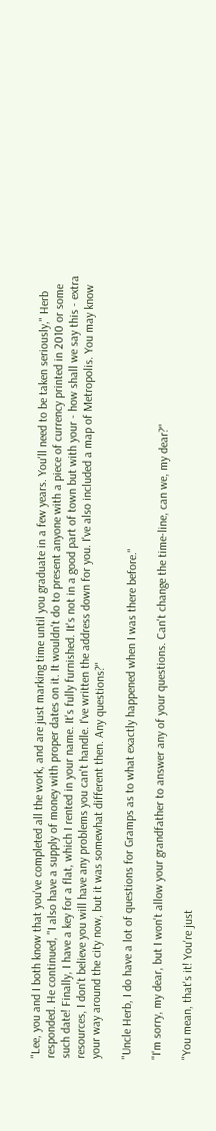"Lee, you and I both know that you've completed all the work, and are just marking time until you graduate in a few years. You'll need to be taken seriously," Herb responded. He continued, "I also have a supply of money with proper dates on it. It wouldn't do to present anyone with a piece of currency printed in 2010 or some such date! Finally, I have a key for a flat, which I rented in your name. It's fully furnished. It's not in a good part of town but with your - how shall we say this - extra resources, I don't believe you will have any problems you can't handle. I've written the address down for you. I've also included a map of Metropolis. You may know your way around the city now, but it was somewhat different then. Any questions?"

"Uncle Herb, I do have a lot of questions for Gramps as to what exactly happened when I was there before."

"I'm sorry, my dear, but I won't allow your grandfather to answer any of your questions. Can't change the time-line, can we, my dear?"

"You mean, that's it! You're just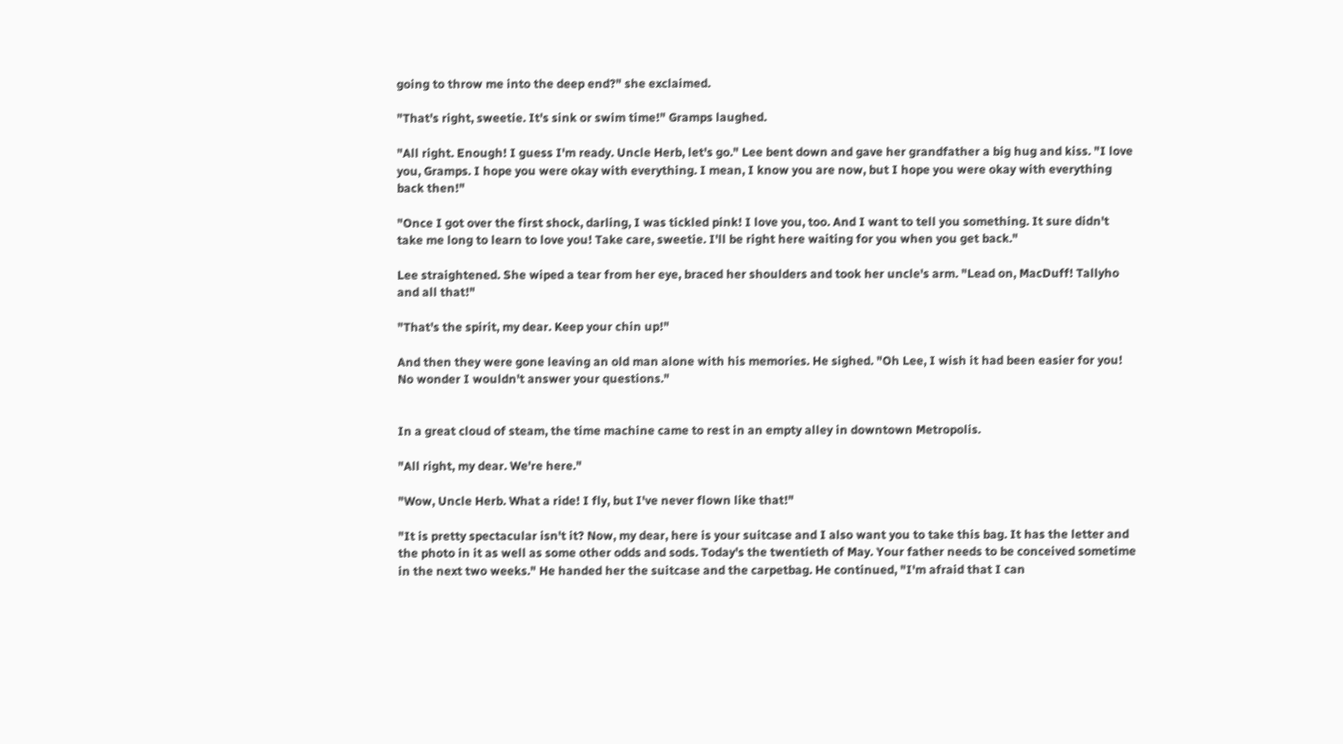going to throw me into the deep end?" she exclaimed.

"That's right, sweetie. It's sink or swim time!" Gramps laughed.

"All right. Enough! I guess I'm ready. Uncle Herb, let's go." Lee bent down and gave her grandfather a big hug and kiss. "I love you, Gramps. I hope you were okay with everything. I mean, I know you are now, but I hope you were okay with everything back then!"

"Once I got over the first shock, darling, I was tickled pink! I love you, too. And I want to tell you something. It sure didn't take me long to learn to love you! Take care, sweetie. I'll be right here waiting for you when you get back."

Lee straightened. She wiped a tear from her eye, braced her shoulders and took her uncle's arm. "Lead on, MacDuff! Tallyho and all that!"

"That's the spirit, my dear. Keep your chin up!"

And then they were gone leaving an old man alone with his memories. He sighed. "Oh Lee, I wish it had been easier for you! No wonder I wouldn't answer your questions."


In a great cloud of steam, the time machine came to rest in an empty alley in downtown Metropolis.

"All right, my dear. We're here."

"Wow, Uncle Herb. What a ride! I fly, but I've never flown like that!"

"It is pretty spectacular isn't it? Now, my dear, here is your suitcase and I also want you to take this bag. It has the letter and the photo in it as well as some other odds and sods. Today's the twentieth of May. Your father needs to be conceived sometime in the next two weeks." He handed her the suitcase and the carpetbag. He continued, "I'm afraid that I can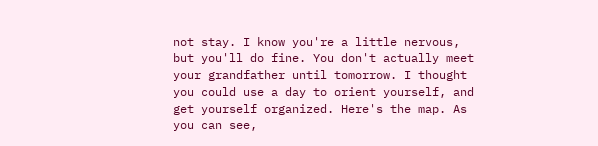not stay. I know you're a little nervous, but you'll do fine. You don't actually meet your grandfather until tomorrow. I thought you could use a day to orient yourself, and get yourself organized. Here's the map. As you can see,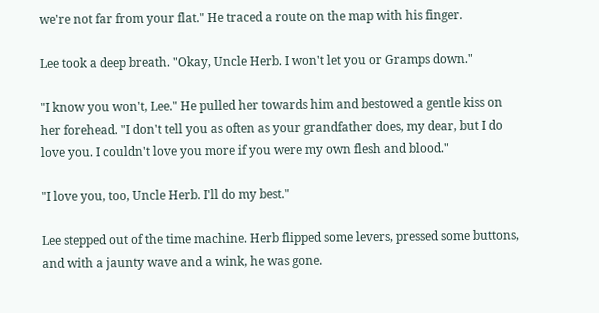we're not far from your flat." He traced a route on the map with his finger.

Lee took a deep breath. "Okay, Uncle Herb. I won't let you or Gramps down."

"I know you won't, Lee." He pulled her towards him and bestowed a gentle kiss on her forehead. "I don't tell you as often as your grandfather does, my dear, but I do love you. I couldn't love you more if you were my own flesh and blood."

"I love you, too, Uncle Herb. I'll do my best."

Lee stepped out of the time machine. Herb flipped some levers, pressed some buttons, and with a jaunty wave and a wink, he was gone.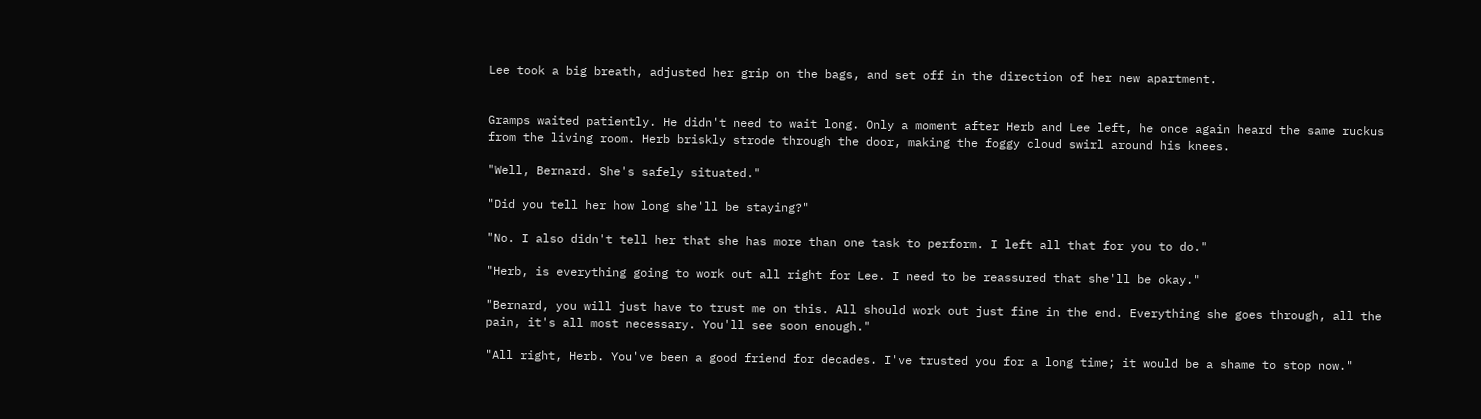Lee took a big breath, adjusted her grip on the bags, and set off in the direction of her new apartment.


Gramps waited patiently. He didn't need to wait long. Only a moment after Herb and Lee left, he once again heard the same ruckus from the living room. Herb briskly strode through the door, making the foggy cloud swirl around his knees.

"Well, Bernard. She's safely situated."

"Did you tell her how long she'll be staying?"

"No. I also didn't tell her that she has more than one task to perform. I left all that for you to do."

"Herb, is everything going to work out all right for Lee. I need to be reassured that she'll be okay."

"Bernard, you will just have to trust me on this. All should work out just fine in the end. Everything she goes through, all the pain, it's all most necessary. You'll see soon enough."

"All right, Herb. You've been a good friend for decades. I've trusted you for a long time; it would be a shame to stop now."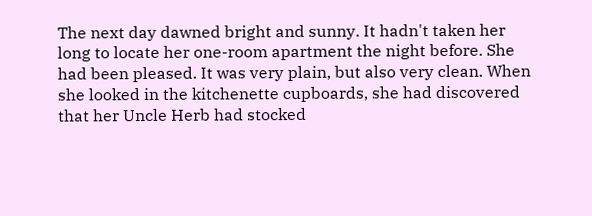The next day dawned bright and sunny. It hadn't taken her long to locate her one-room apartment the night before. She had been pleased. It was very plain, but also very clean. When she looked in the kitchenette cupboards, she had discovered that her Uncle Herb had stocked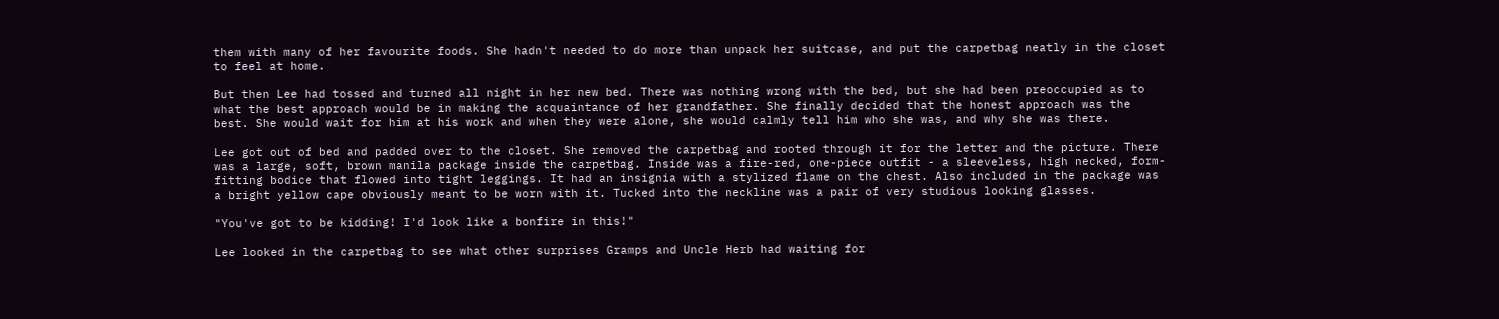them with many of her favourite foods. She hadn't needed to do more than unpack her suitcase, and put the carpetbag neatly in the closet to feel at home.

But then Lee had tossed and turned all night in her new bed. There was nothing wrong with the bed, but she had been preoccupied as to what the best approach would be in making the acquaintance of her grandfather. She finally decided that the honest approach was the best. She would wait for him at his work and when they were alone, she would calmly tell him who she was, and why she was there.

Lee got out of bed and padded over to the closet. She removed the carpetbag and rooted through it for the letter and the picture. There was a large, soft, brown manila package inside the carpetbag. Inside was a fire-red, one-piece outfit - a sleeveless, high necked, form-fitting bodice that flowed into tight leggings. It had an insignia with a stylized flame on the chest. Also included in the package was a bright yellow cape obviously meant to be worn with it. Tucked into the neckline was a pair of very studious looking glasses.

"You've got to be kidding! I'd look like a bonfire in this!"

Lee looked in the carpetbag to see what other surprises Gramps and Uncle Herb had waiting for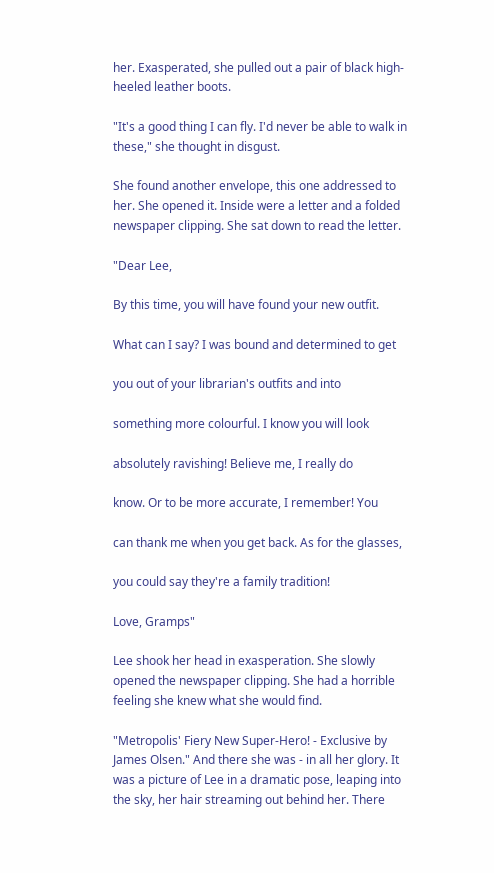her. Exasperated, she pulled out a pair of black high-heeled leather boots.

"It's a good thing I can fly. I'd never be able to walk in these," she thought in disgust.

She found another envelope, this one addressed to her. She opened it. Inside were a letter and a folded newspaper clipping. She sat down to read the letter.

"Dear Lee,

By this time, you will have found your new outfit.

What can I say? I was bound and determined to get

you out of your librarian's outfits and into

something more colourful. I know you will look

absolutely ravishing! Believe me, I really do

know. Or to be more accurate, I remember! You

can thank me when you get back. As for the glasses,

you could say they're a family tradition!

Love, Gramps"

Lee shook her head in exasperation. She slowly opened the newspaper clipping. She had a horrible feeling she knew what she would find.

"Metropolis' Fiery New Super-Hero! - Exclusive by James Olsen." And there she was - in all her glory. It was a picture of Lee in a dramatic pose, leaping into the sky, her hair streaming out behind her. There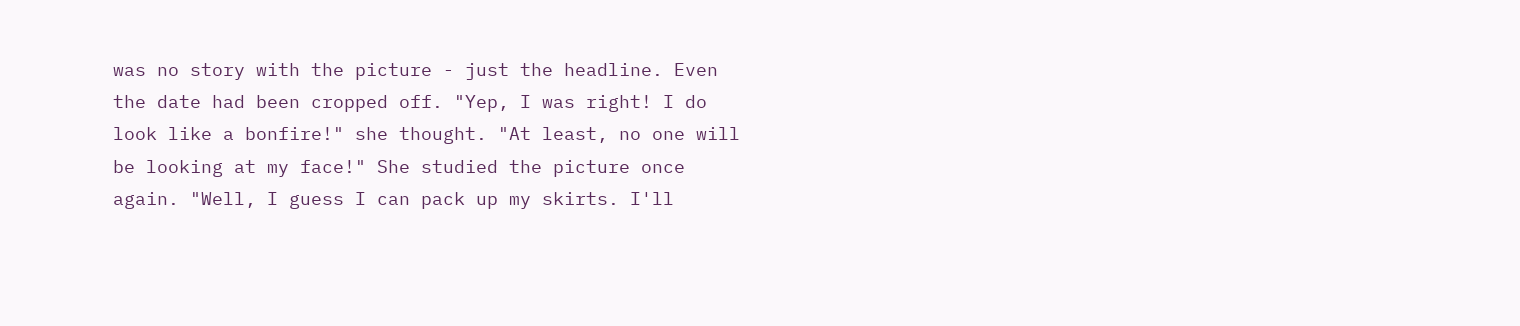was no story with the picture - just the headline. Even the date had been cropped off. "Yep, I was right! I do look like a bonfire!" she thought. "At least, no one will be looking at my face!" She studied the picture once again. "Well, I guess I can pack up my skirts. I'll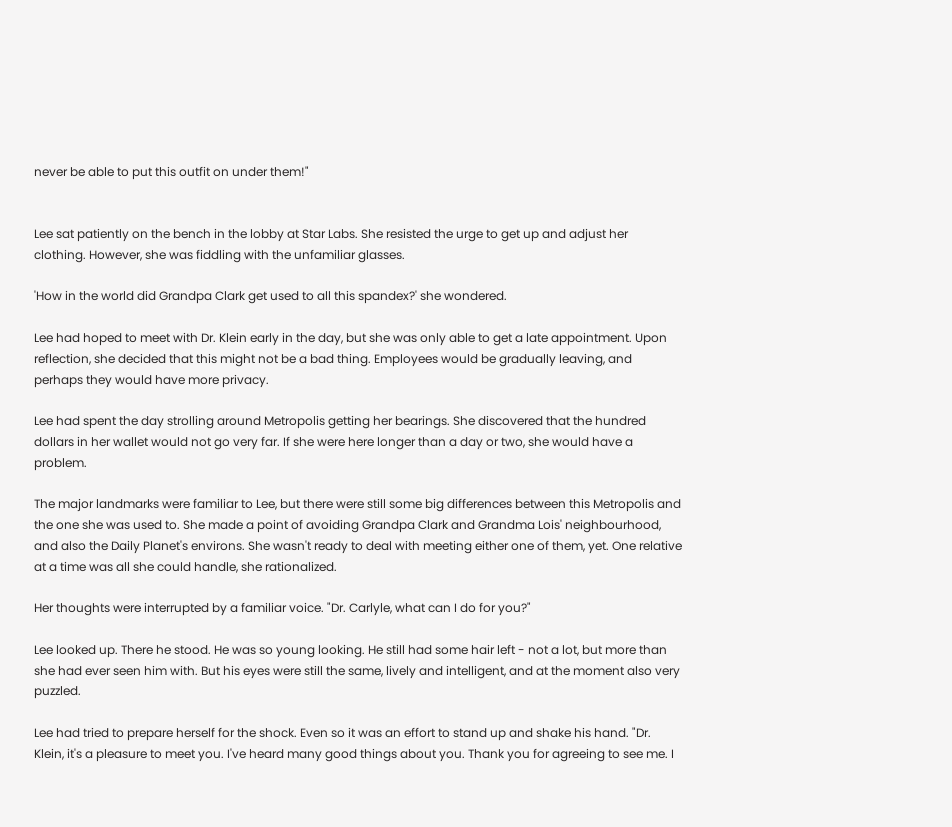never be able to put this outfit on under them!"


Lee sat patiently on the bench in the lobby at Star Labs. She resisted the urge to get up and adjust her clothing. However, she was fiddling with the unfamiliar glasses.

'How in the world did Grandpa Clark get used to all this spandex?' she wondered.

Lee had hoped to meet with Dr. Klein early in the day, but she was only able to get a late appointment. Upon reflection, she decided that this might not be a bad thing. Employees would be gradually leaving, and perhaps they would have more privacy.

Lee had spent the day strolling around Metropolis getting her bearings. She discovered that the hundred dollars in her wallet would not go very far. If she were here longer than a day or two, she would have a problem.

The major landmarks were familiar to Lee, but there were still some big differences between this Metropolis and the one she was used to. She made a point of avoiding Grandpa Clark and Grandma Lois' neighbourhood, and also the Daily Planet's environs. She wasn't ready to deal with meeting either one of them, yet. One relative at a time was all she could handle, she rationalized.

Her thoughts were interrupted by a familiar voice. "Dr. Carlyle, what can I do for you?"

Lee looked up. There he stood. He was so young looking. He still had some hair left - not a lot, but more than she had ever seen him with. But his eyes were still the same, lively and intelligent, and at the moment also very puzzled.

Lee had tried to prepare herself for the shock. Even so it was an effort to stand up and shake his hand. "Dr. Klein, it's a pleasure to meet you. I've heard many good things about you. Thank you for agreeing to see me. I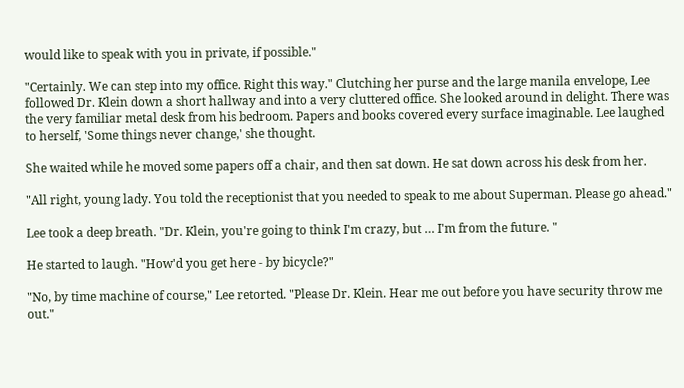would like to speak with you in private, if possible."

"Certainly. We can step into my office. Right this way." Clutching her purse and the large manila envelope, Lee followed Dr. Klein down a short hallway and into a very cluttered office. She looked around in delight. There was the very familiar metal desk from his bedroom. Papers and books covered every surface imaginable. Lee laughed to herself, 'Some things never change,' she thought.

She waited while he moved some papers off a chair, and then sat down. He sat down across his desk from her.

"All right, young lady. You told the receptionist that you needed to speak to me about Superman. Please go ahead."

Lee took a deep breath. "Dr. Klein, you're going to think I'm crazy, but … I'm from the future. "

He started to laugh. "How'd you get here - by bicycle?"

"No, by time machine of course," Lee retorted. "Please Dr. Klein. Hear me out before you have security throw me out."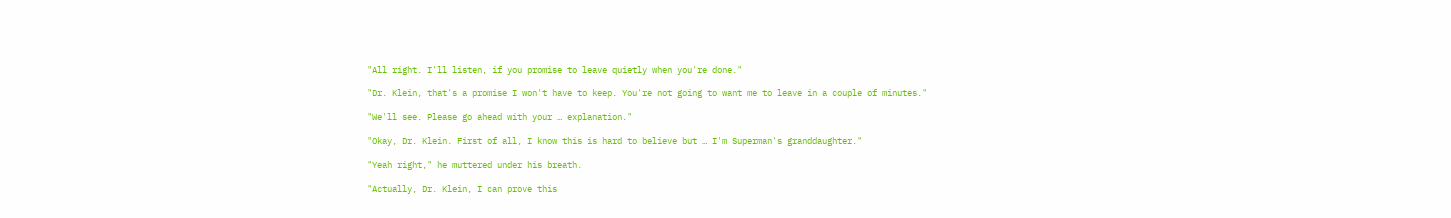"All right. I'll listen, if you promise to leave quietly when you're done."

"Dr. Klein, that's a promise I won't have to keep. You're not going to want me to leave in a couple of minutes."

"We'll see. Please go ahead with your … explanation."

"Okay, Dr. Klein. First of all, I know this is hard to believe but … I'm Superman's granddaughter."

"Yeah right," he muttered under his breath.

"Actually, Dr. Klein, I can prove this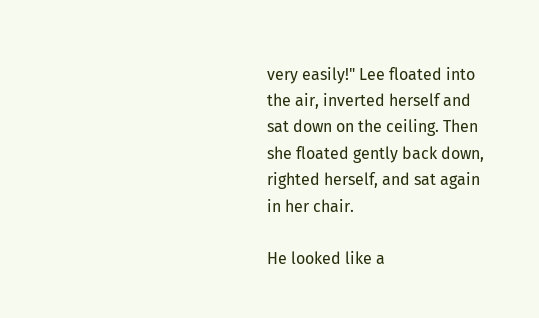very easily!" Lee floated into the air, inverted herself and sat down on the ceiling. Then she floated gently back down, righted herself, and sat again in her chair.

He looked like a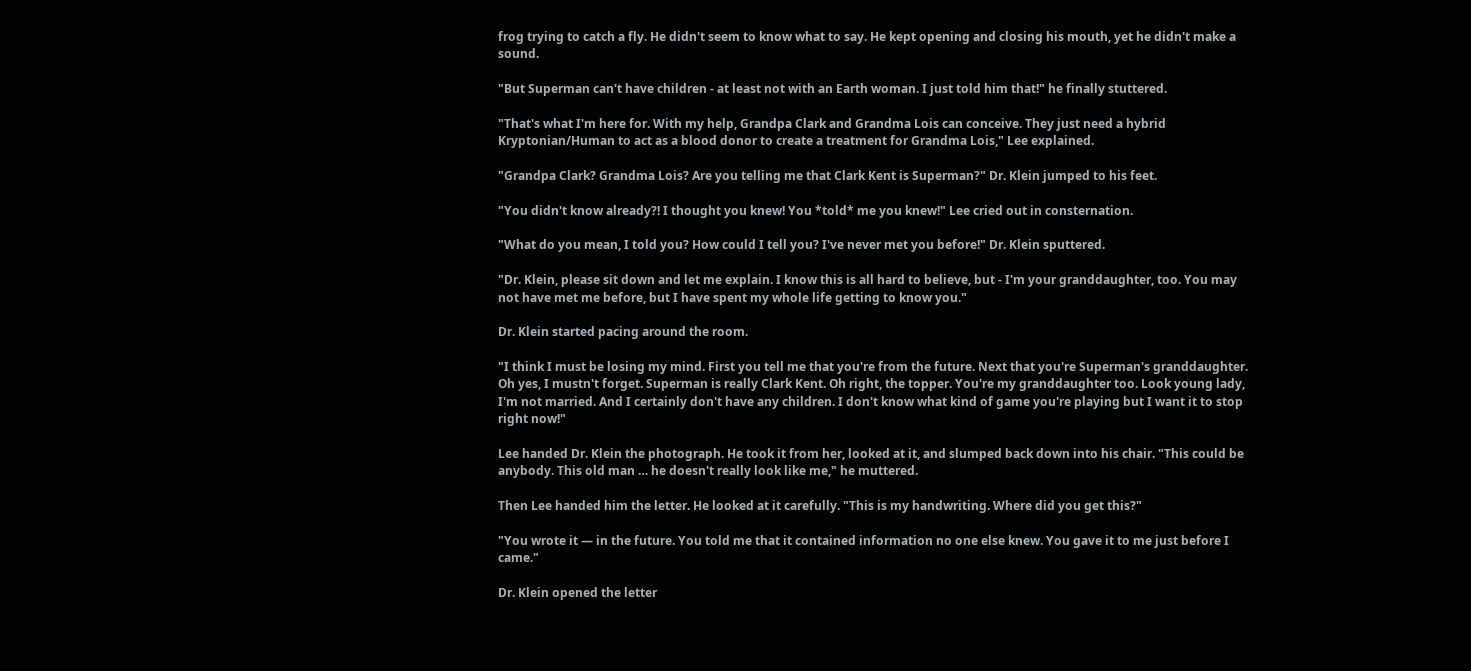frog trying to catch a fly. He didn't seem to know what to say. He kept opening and closing his mouth, yet he didn't make a sound.

"But Superman can't have children - at least not with an Earth woman. I just told him that!" he finally stuttered.

"That's what I'm here for. With my help, Grandpa Clark and Grandma Lois can conceive. They just need a hybrid Kryptonian/Human to act as a blood donor to create a treatment for Grandma Lois," Lee explained.

"Grandpa Clark? Grandma Lois? Are you telling me that Clark Kent is Superman?" Dr. Klein jumped to his feet.

"You didn't know already?! I thought you knew! You *told* me you knew!" Lee cried out in consternation.

"What do you mean, I told you? How could I tell you? I've never met you before!" Dr. Klein sputtered.

"Dr. Klein, please sit down and let me explain. I know this is all hard to believe, but - I'm your granddaughter, too. You may not have met me before, but I have spent my whole life getting to know you."

Dr. Klein started pacing around the room.

"I think I must be losing my mind. First you tell me that you're from the future. Next that you're Superman's granddaughter. Oh yes, I mustn't forget. Superman is really Clark Kent. Oh right, the topper. You're my granddaughter too. Look young lady, I'm not married. And I certainly don't have any children. I don't know what kind of game you're playing but I want it to stop right now!"

Lee handed Dr. Klein the photograph. He took it from her, looked at it, and slumped back down into his chair. "This could be anybody. This old man … he doesn't really look like me," he muttered.

Then Lee handed him the letter. He looked at it carefully. "This is my handwriting. Where did you get this?"

"You wrote it — in the future. You told me that it contained information no one else knew. You gave it to me just before I came."

Dr. Klein opened the letter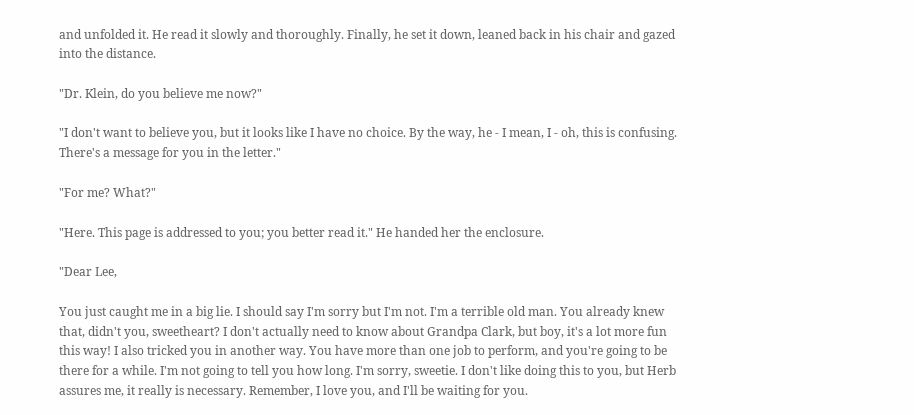and unfolded it. He read it slowly and thoroughly. Finally, he set it down, leaned back in his chair and gazed into the distance.

"Dr. Klein, do you believe me now?"

"I don't want to believe you, but it looks like I have no choice. By the way, he - I mean, I - oh, this is confusing. There's a message for you in the letter."

"For me? What?"

"Here. This page is addressed to you; you better read it." He handed her the enclosure.

"Dear Lee,

You just caught me in a big lie. I should say I'm sorry but I'm not. I'm a terrible old man. You already knew that, didn't you, sweetheart? I don't actually need to know about Grandpa Clark, but boy, it's a lot more fun this way! I also tricked you in another way. You have more than one job to perform, and you're going to be there for a while. I'm not going to tell you how long. I'm sorry, sweetie. I don't like doing this to you, but Herb assures me, it really is necessary. Remember, I love you, and I'll be waiting for you.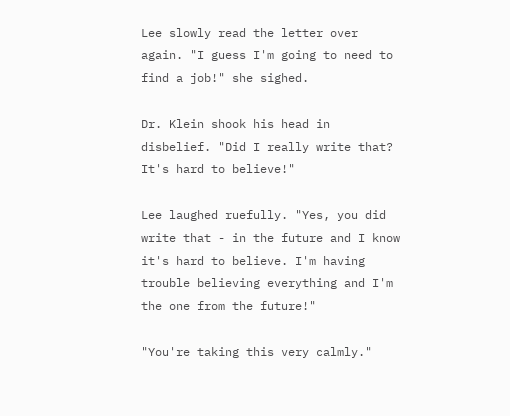Lee slowly read the letter over again. "I guess I'm going to need to find a job!" she sighed.

Dr. Klein shook his head in disbelief. "Did I really write that? It's hard to believe!"

Lee laughed ruefully. "Yes, you did write that - in the future and I know it's hard to believe. I'm having trouble believing everything and I'm the one from the future!"

"You're taking this very calmly."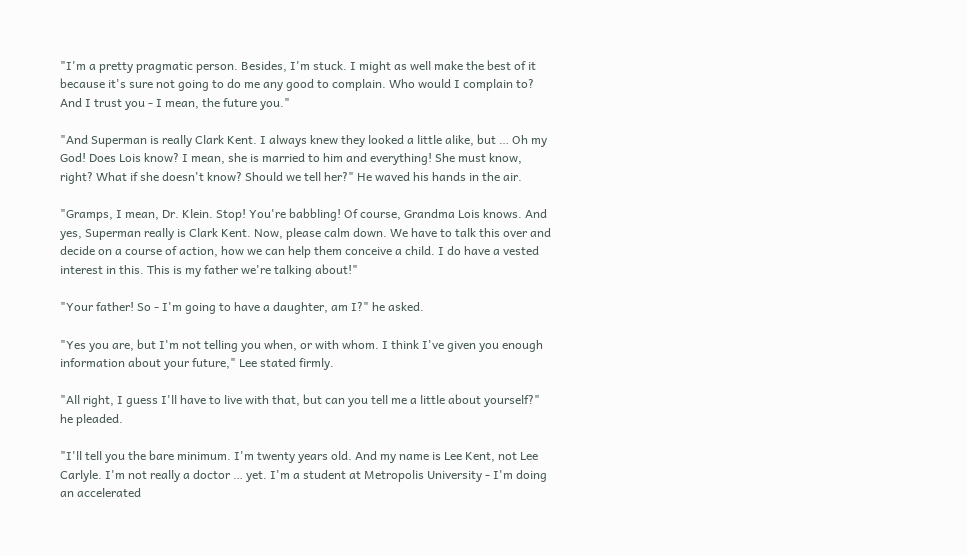"I'm a pretty pragmatic person. Besides, I'm stuck. I might as well make the best of it because it's sure not going to do me any good to complain. Who would I complain to? And I trust you - I mean, the future you."

"And Superman is really Clark Kent. I always knew they looked a little alike, but … Oh my God! Does Lois know? I mean, she is married to him and everything! She must know, right? What if she doesn't know? Should we tell her?" He waved his hands in the air.

"Gramps, I mean, Dr. Klein. Stop! You're babbling! Of course, Grandma Lois knows. And yes, Superman really is Clark Kent. Now, please calm down. We have to talk this over and decide on a course of action, how we can help them conceive a child. I do have a vested interest in this. This is my father we're talking about!"

"Your father! So - I'm going to have a daughter, am I?" he asked.

"Yes you are, but I'm not telling you when, or with whom. I think I've given you enough information about your future," Lee stated firmly.

"All right, I guess I'll have to live with that, but can you tell me a little about yourself?" he pleaded.

"I'll tell you the bare minimum. I'm twenty years old. And my name is Lee Kent, not Lee Carlyle. I'm not really a doctor … yet. I'm a student at Metropolis University - I'm doing an accelerated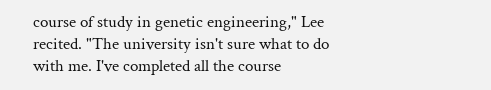course of study in genetic engineering," Lee recited. "The university isn't sure what to do with me. I've completed all the course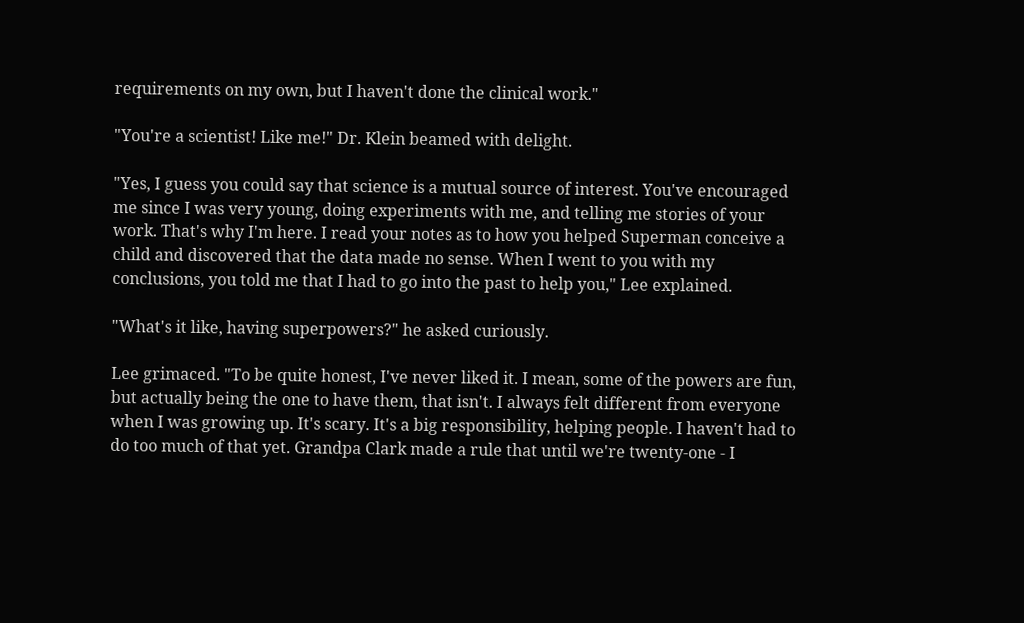requirements on my own, but I haven't done the clinical work."

"You're a scientist! Like me!" Dr. Klein beamed with delight.

"Yes, I guess you could say that science is a mutual source of interest. You've encouraged me since I was very young, doing experiments with me, and telling me stories of your work. That's why I'm here. I read your notes as to how you helped Superman conceive a child and discovered that the data made no sense. When I went to you with my conclusions, you told me that I had to go into the past to help you," Lee explained.

"What's it like, having superpowers?" he asked curiously.

Lee grimaced. "To be quite honest, I've never liked it. I mean, some of the powers are fun, but actually being the one to have them, that isn't. I always felt different from everyone when I was growing up. It's scary. It's a big responsibility, helping people. I haven't had to do too much of that yet. Grandpa Clark made a rule that until we're twenty-one - I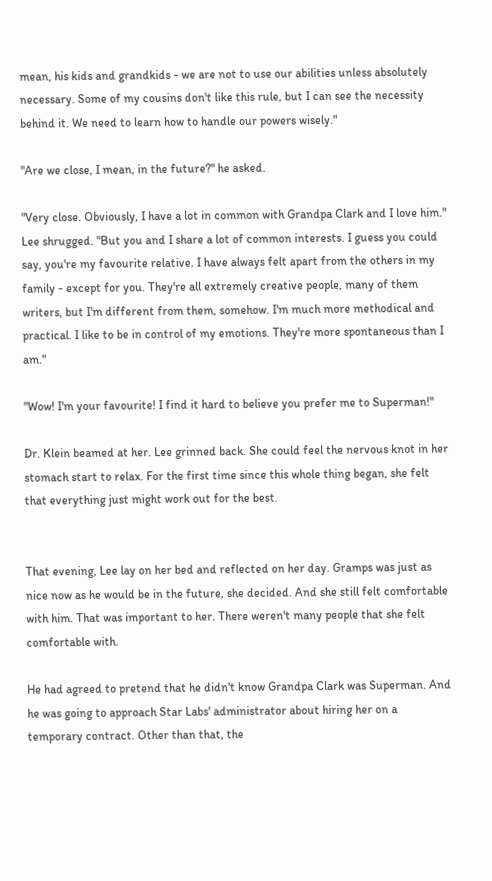mean, his kids and grandkids - we are not to use our abilities unless absolutely necessary. Some of my cousins don't like this rule, but I can see the necessity behind it. We need to learn how to handle our powers wisely."

"Are we close, I mean, in the future?" he asked.

"Very close. Obviously, I have a lot in common with Grandpa Clark and I love him." Lee shrugged. "But you and I share a lot of common interests. I guess you could say, you're my favourite relative. I have always felt apart from the others in my family - except for you. They're all extremely creative people, many of them writers, but I'm different from them, somehow. I'm much more methodical and practical. I like to be in control of my emotions. They're more spontaneous than I am."

"Wow! I'm your favourite! I find it hard to believe you prefer me to Superman!"

Dr. Klein beamed at her. Lee grinned back. She could feel the nervous knot in her stomach start to relax. For the first time since this whole thing began, she felt that everything just might work out for the best.


That evening, Lee lay on her bed and reflected on her day. Gramps was just as nice now as he would be in the future, she decided. And she still felt comfortable with him. That was important to her. There weren't many people that she felt comfortable with.

He had agreed to pretend that he didn't know Grandpa Clark was Superman. And he was going to approach Star Labs' administrator about hiring her on a temporary contract. Other than that, the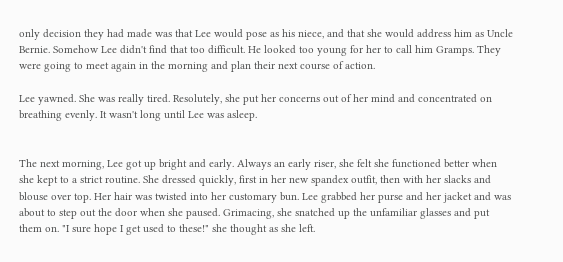only decision they had made was that Lee would pose as his niece, and that she would address him as Uncle Bernie. Somehow Lee didn't find that too difficult. He looked too young for her to call him Gramps. They were going to meet again in the morning and plan their next course of action.

Lee yawned. She was really tired. Resolutely, she put her concerns out of her mind and concentrated on breathing evenly. It wasn't long until Lee was asleep.


The next morning, Lee got up bright and early. Always an early riser, she felt she functioned better when she kept to a strict routine. She dressed quickly, first in her new spandex outfit, then with her slacks and blouse over top. Her hair was twisted into her customary bun. Lee grabbed her purse and her jacket and was about to step out the door when she paused. Grimacing, she snatched up the unfamiliar glasses and put them on. "I sure hope I get used to these!" she thought as she left.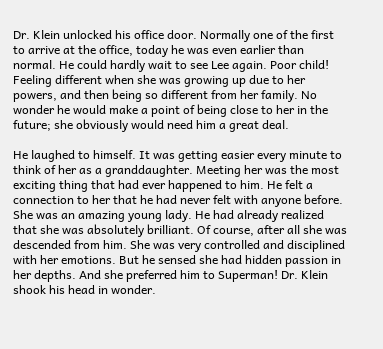Dr. Klein unlocked his office door. Normally one of the first to arrive at the office, today he was even earlier than normal. He could hardly wait to see Lee again. Poor child! Feeling different when she was growing up due to her powers, and then being so different from her family. No wonder he would make a point of being close to her in the future; she obviously would need him a great deal.

He laughed to himself. It was getting easier every minute to think of her as a granddaughter. Meeting her was the most exciting thing that had ever happened to him. He felt a connection to her that he had never felt with anyone before. She was an amazing young lady. He had already realized that she was absolutely brilliant. Of course, after all she was descended from him. She was very controlled and disciplined with her emotions. But he sensed she had hidden passion in her depths. And she preferred him to Superman! Dr. Klein shook his head in wonder.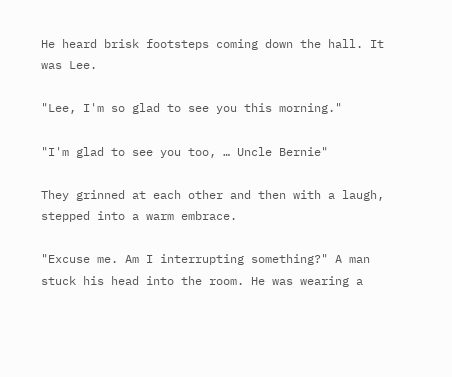He heard brisk footsteps coming down the hall. It was Lee.

"Lee, I'm so glad to see you this morning."

"I'm glad to see you too, … Uncle Bernie"

They grinned at each other and then with a laugh, stepped into a warm embrace.

"Excuse me. Am I interrupting something?" A man stuck his head into the room. He was wearing a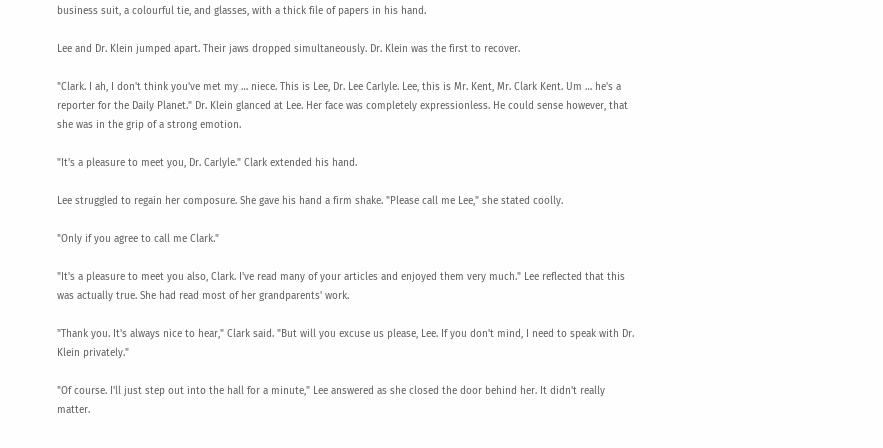business suit, a colourful tie, and glasses, with a thick file of papers in his hand.

Lee and Dr. Klein jumped apart. Their jaws dropped simultaneously. Dr. Klein was the first to recover.

"Clark. I ah, I don't think you've met my … niece. This is Lee, Dr. Lee Carlyle. Lee, this is Mr. Kent, Mr. Clark Kent. Um … he's a reporter for the Daily Planet." Dr. Klein glanced at Lee. Her face was completely expressionless. He could sense however, that she was in the grip of a strong emotion.

"It's a pleasure to meet you, Dr. Carlyle." Clark extended his hand.

Lee struggled to regain her composure. She gave his hand a firm shake. "Please call me Lee," she stated coolly.

"Only if you agree to call me Clark."

"It's a pleasure to meet you also, Clark. I've read many of your articles and enjoyed them very much." Lee reflected that this was actually true. She had read most of her grandparents' work.

"Thank you. It's always nice to hear," Clark said. "But will you excuse us please, Lee. If you don't mind, I need to speak with Dr. Klein privately."

"Of course. I'll just step out into the hall for a minute," Lee answered as she closed the door behind her. It didn't really matter.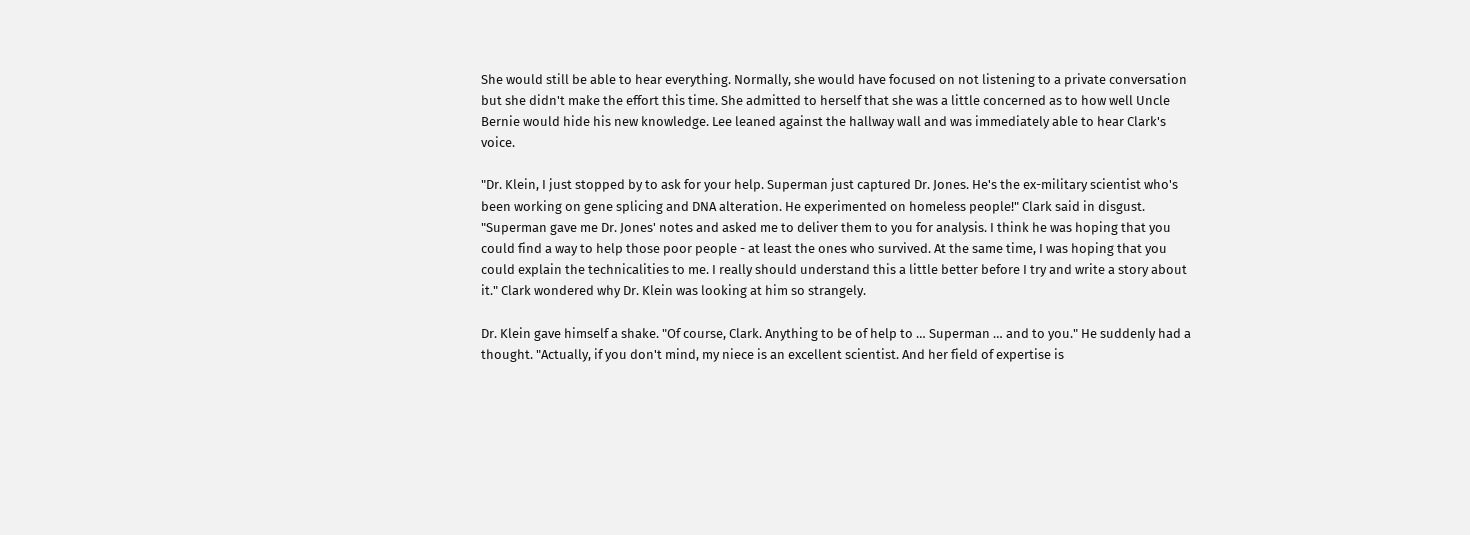She would still be able to hear everything. Normally, she would have focused on not listening to a private conversation but she didn't make the effort this time. She admitted to herself that she was a little concerned as to how well Uncle Bernie would hide his new knowledge. Lee leaned against the hallway wall and was immediately able to hear Clark's voice.

"Dr. Klein, I just stopped by to ask for your help. Superman just captured Dr. Jones. He's the ex-military scientist who's been working on gene splicing and DNA alteration. He experimented on homeless people!" Clark said in disgust. "Superman gave me Dr. Jones' notes and asked me to deliver them to you for analysis. I think he was hoping that you could find a way to help those poor people - at least the ones who survived. At the same time, I was hoping that you could explain the technicalities to me. I really should understand this a little better before I try and write a story about it." Clark wondered why Dr. Klein was looking at him so strangely.

Dr. Klein gave himself a shake. "Of course, Clark. Anything to be of help to … Superman … and to you." He suddenly had a thought. "Actually, if you don't mind, my niece is an excellent scientist. And her field of expertise is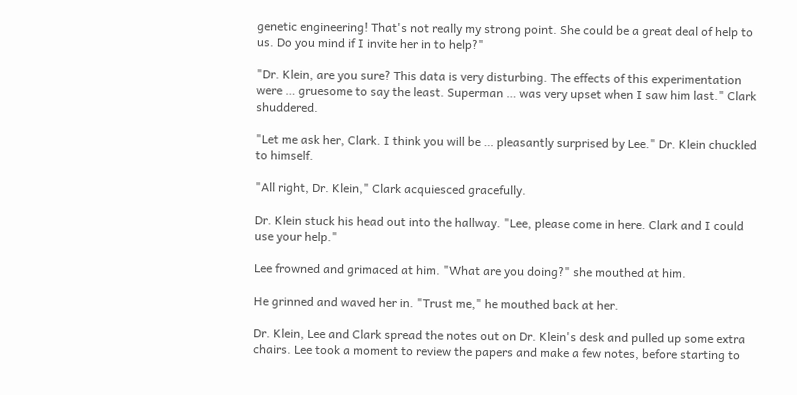genetic engineering! That's not really my strong point. She could be a great deal of help to us. Do you mind if I invite her in to help?"

"Dr. Klein, are you sure? This data is very disturbing. The effects of this experimentation were … gruesome to say the least. Superman … was very upset when I saw him last." Clark shuddered.

"Let me ask her, Clark. I think you will be … pleasantly surprised by Lee." Dr. Klein chuckled to himself.

"All right, Dr. Klein," Clark acquiesced gracefully.

Dr. Klein stuck his head out into the hallway. "Lee, please come in here. Clark and I could use your help."

Lee frowned and grimaced at him. "What are you doing?" she mouthed at him.

He grinned and waved her in. "Trust me," he mouthed back at her.

Dr. Klein, Lee and Clark spread the notes out on Dr. Klein's desk and pulled up some extra chairs. Lee took a moment to review the papers and make a few notes, before starting to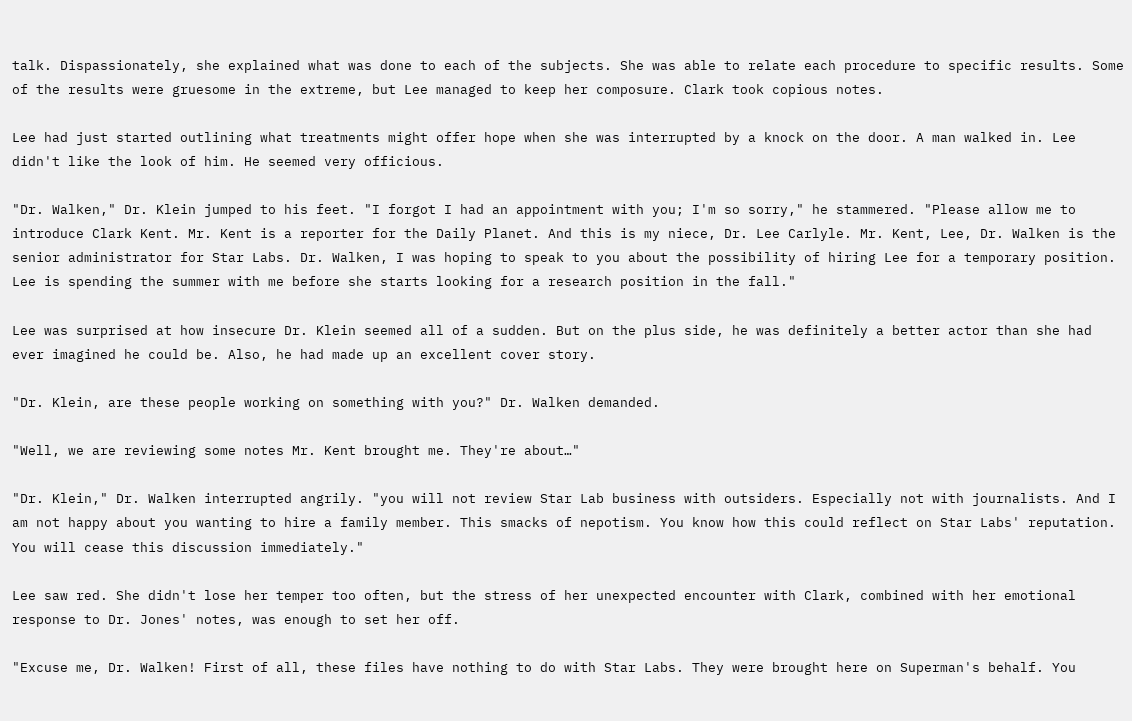talk. Dispassionately, she explained what was done to each of the subjects. She was able to relate each procedure to specific results. Some of the results were gruesome in the extreme, but Lee managed to keep her composure. Clark took copious notes.

Lee had just started outlining what treatments might offer hope when she was interrupted by a knock on the door. A man walked in. Lee didn't like the look of him. He seemed very officious.

"Dr. Walken," Dr. Klein jumped to his feet. "I forgot I had an appointment with you; I'm so sorry," he stammered. "Please allow me to introduce Clark Kent. Mr. Kent is a reporter for the Daily Planet. And this is my niece, Dr. Lee Carlyle. Mr. Kent, Lee, Dr. Walken is the senior administrator for Star Labs. Dr. Walken, I was hoping to speak to you about the possibility of hiring Lee for a temporary position. Lee is spending the summer with me before she starts looking for a research position in the fall."

Lee was surprised at how insecure Dr. Klein seemed all of a sudden. But on the plus side, he was definitely a better actor than she had ever imagined he could be. Also, he had made up an excellent cover story.

"Dr. Klein, are these people working on something with you?" Dr. Walken demanded.

"Well, we are reviewing some notes Mr. Kent brought me. They're about…"

"Dr. Klein," Dr. Walken interrupted angrily. "you will not review Star Lab business with outsiders. Especially not with journalists. And I am not happy about you wanting to hire a family member. This smacks of nepotism. You know how this could reflect on Star Labs' reputation. You will cease this discussion immediately."

Lee saw red. She didn't lose her temper too often, but the stress of her unexpected encounter with Clark, combined with her emotional response to Dr. Jones' notes, was enough to set her off.

"Excuse me, Dr. Walken! First of all, these files have nothing to do with Star Labs. They were brought here on Superman's behalf. You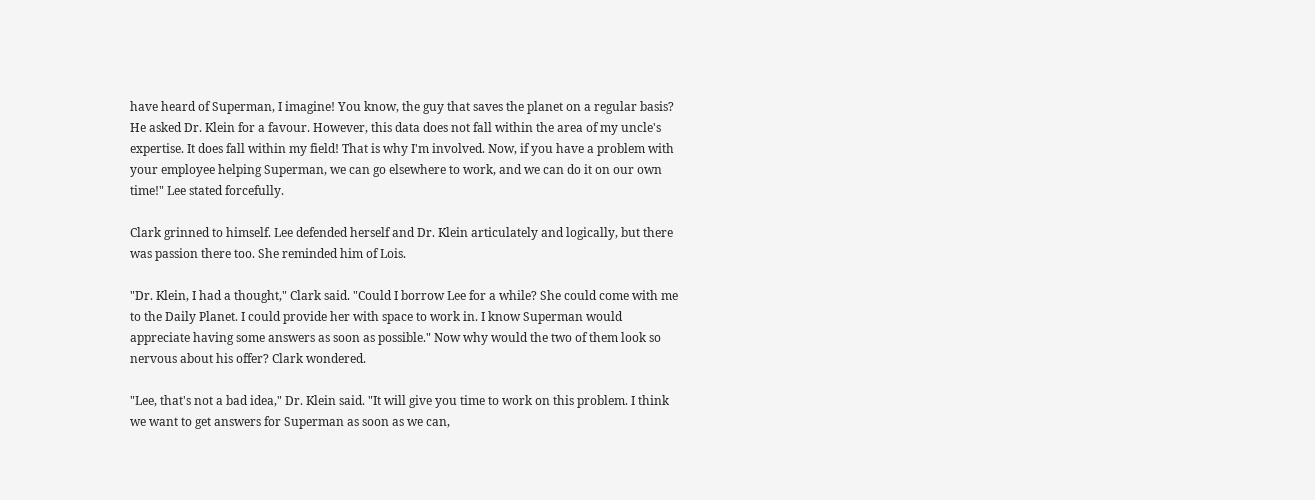have heard of Superman, I imagine! You know, the guy that saves the planet on a regular basis? He asked Dr. Klein for a favour. However, this data does not fall within the area of my uncle's expertise. It does fall within my field! That is why I'm involved. Now, if you have a problem with your employee helping Superman, we can go elsewhere to work, and we can do it on our own time!" Lee stated forcefully.

Clark grinned to himself. Lee defended herself and Dr. Klein articulately and logically, but there was passion there too. She reminded him of Lois.

"Dr. Klein, I had a thought," Clark said. "Could I borrow Lee for a while? She could come with me to the Daily Planet. I could provide her with space to work in. I know Superman would appreciate having some answers as soon as possible." Now why would the two of them look so nervous about his offer? Clark wondered.

"Lee, that's not a bad idea," Dr. Klein said. "It will give you time to work on this problem. I think we want to get answers for Superman as soon as we can,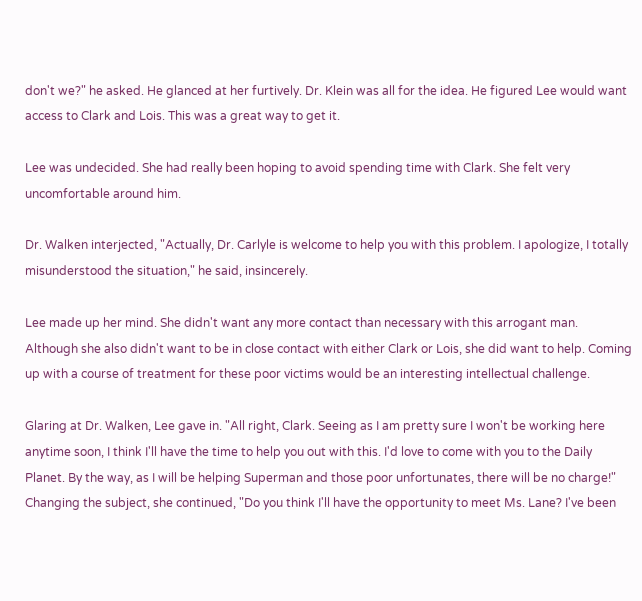don't we?" he asked. He glanced at her furtively. Dr. Klein was all for the idea. He figured Lee would want access to Clark and Lois. This was a great way to get it.

Lee was undecided. She had really been hoping to avoid spending time with Clark. She felt very uncomfortable around him.

Dr. Walken interjected, "Actually, Dr. Carlyle is welcome to help you with this problem. I apologize, I totally misunderstood the situation," he said, insincerely.

Lee made up her mind. She didn't want any more contact than necessary with this arrogant man. Although she also didn't want to be in close contact with either Clark or Lois, she did want to help. Coming up with a course of treatment for these poor victims would be an interesting intellectual challenge.

Glaring at Dr. Walken, Lee gave in. "All right, Clark. Seeing as I am pretty sure I won't be working here anytime soon, I think I'll have the time to help you out with this. I'd love to come with you to the Daily Planet. By the way, as I will be helping Superman and those poor unfortunates, there will be no charge!" Changing the subject, she continued, "Do you think I'll have the opportunity to meet Ms. Lane? I've been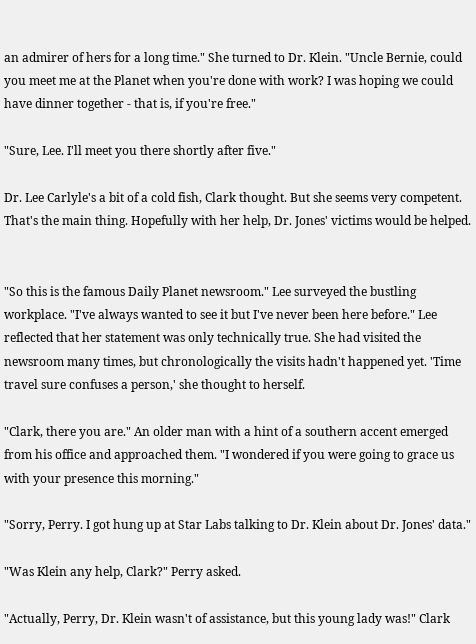an admirer of hers for a long time." She turned to Dr. Klein. "Uncle Bernie, could you meet me at the Planet when you're done with work? I was hoping we could have dinner together - that is, if you're free."

"Sure, Lee. I'll meet you there shortly after five."

Dr. Lee Carlyle's a bit of a cold fish, Clark thought. But she seems very competent. That's the main thing. Hopefully with her help, Dr. Jones' victims would be helped.


"So this is the famous Daily Planet newsroom." Lee surveyed the bustling workplace. "I've always wanted to see it but I've never been here before." Lee reflected that her statement was only technically true. She had visited the newsroom many times, but chronologically the visits hadn't happened yet. 'Time travel sure confuses a person,' she thought to herself.

"Clark, there you are." An older man with a hint of a southern accent emerged from his office and approached them. "I wondered if you were going to grace us with your presence this morning."

"Sorry, Perry. I got hung up at Star Labs talking to Dr. Klein about Dr. Jones' data."

"Was Klein any help, Clark?" Perry asked.

"Actually, Perry, Dr. Klein wasn't of assistance, but this young lady was!" Clark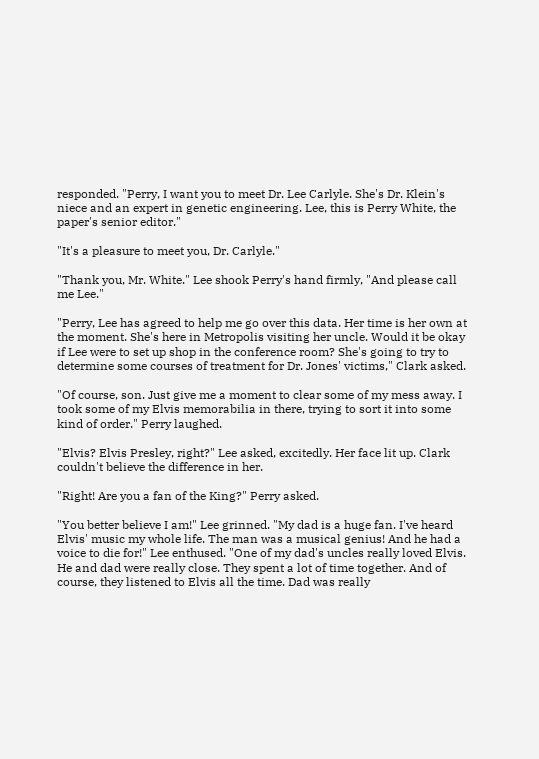responded. "Perry, I want you to meet Dr. Lee Carlyle. She's Dr. Klein's niece and an expert in genetic engineering. Lee, this is Perry White, the paper's senior editor."

"It's a pleasure to meet you, Dr. Carlyle."

"Thank you, Mr. White." Lee shook Perry's hand firmly, "And please call me Lee."

"Perry, Lee has agreed to help me go over this data. Her time is her own at the moment. She's here in Metropolis visiting her uncle. Would it be okay if Lee were to set up shop in the conference room? She's going to try to determine some courses of treatment for Dr. Jones' victims," Clark asked.

"Of course, son. Just give me a moment to clear some of my mess away. I took some of my Elvis memorabilia in there, trying to sort it into some kind of order." Perry laughed.

"Elvis? Elvis Presley, right?" Lee asked, excitedly. Her face lit up. Clark couldn't believe the difference in her.

"Right! Are you a fan of the King?" Perry asked.

"You better believe I am!" Lee grinned. "My dad is a huge fan. I've heard Elvis' music my whole life. The man was a musical genius! And he had a voice to die for!" Lee enthused. "One of my dad's uncles really loved Elvis. He and dad were really close. They spent a lot of time together. And of course, they listened to Elvis all the time. Dad was really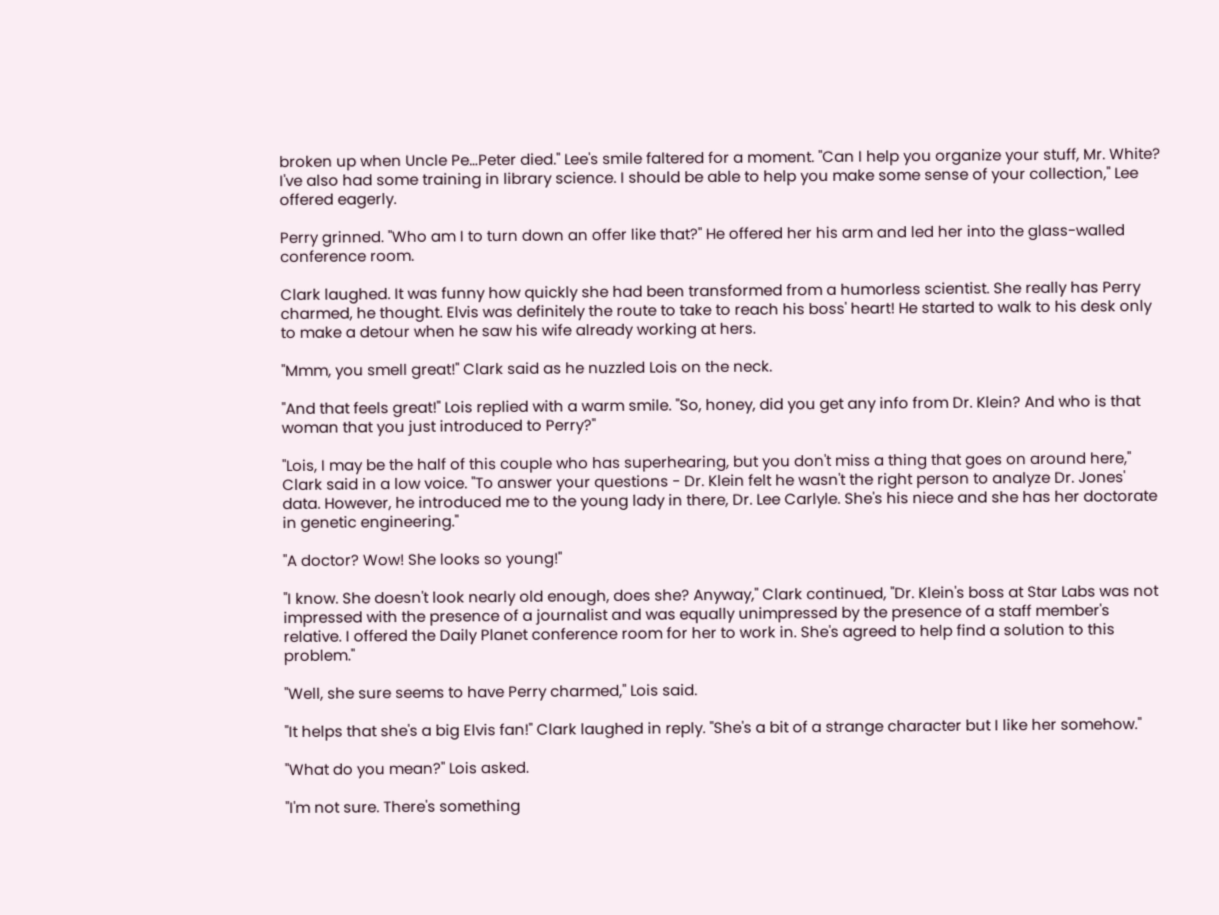broken up when Uncle Pe…Peter died." Lee's smile faltered for a moment. "Can I help you organize your stuff, Mr. White? I've also had some training in library science. I should be able to help you make some sense of your collection," Lee offered eagerly.

Perry grinned. "Who am I to turn down an offer like that?" He offered her his arm and led her into the glass-walled conference room.

Clark laughed. It was funny how quickly she had been transformed from a humorless scientist. She really has Perry charmed, he thought. Elvis was definitely the route to take to reach his boss' heart! He started to walk to his desk only to make a detour when he saw his wife already working at hers.

"Mmm, you smell great!" Clark said as he nuzzled Lois on the neck.

"And that feels great!" Lois replied with a warm smile. "So, honey, did you get any info from Dr. Klein? And who is that woman that you just introduced to Perry?"

"Lois, I may be the half of this couple who has superhearing, but you don't miss a thing that goes on around here," Clark said in a low voice. "To answer your questions - Dr. Klein felt he wasn't the right person to analyze Dr. Jones' data. However, he introduced me to the young lady in there, Dr. Lee Carlyle. She's his niece and she has her doctorate in genetic engineering."

"A doctor? Wow! She looks so young!"

"I know. She doesn't look nearly old enough, does she? Anyway," Clark continued, "Dr. Klein's boss at Star Labs was not impressed with the presence of a journalist and was equally unimpressed by the presence of a staff member's relative. I offered the Daily Planet conference room for her to work in. She's agreed to help find a solution to this problem."

"Well, she sure seems to have Perry charmed," Lois said.

"It helps that she's a big Elvis fan!" Clark laughed in reply. "She's a bit of a strange character but I like her somehow."

"What do you mean?" Lois asked.

"I'm not sure. There's something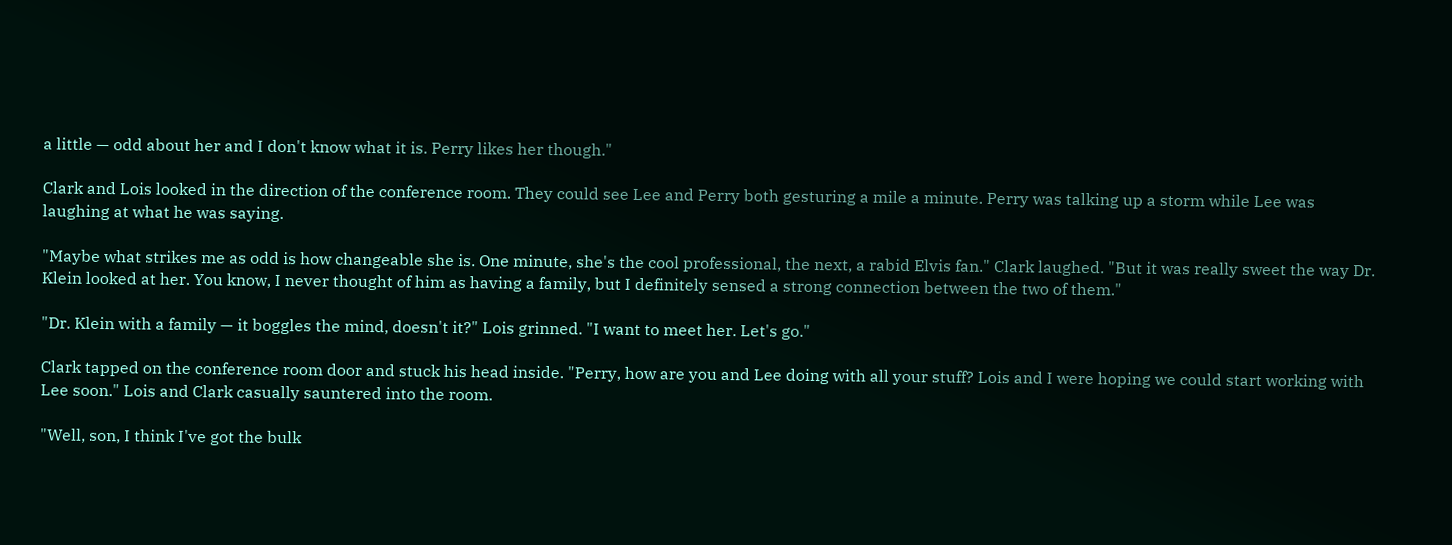a little — odd about her and I don't know what it is. Perry likes her though."

Clark and Lois looked in the direction of the conference room. They could see Lee and Perry both gesturing a mile a minute. Perry was talking up a storm while Lee was laughing at what he was saying.

"Maybe what strikes me as odd is how changeable she is. One minute, she's the cool professional, the next, a rabid Elvis fan." Clark laughed. "But it was really sweet the way Dr. Klein looked at her. You know, I never thought of him as having a family, but I definitely sensed a strong connection between the two of them."

"Dr. Klein with a family — it boggles the mind, doesn't it?" Lois grinned. "I want to meet her. Let's go."

Clark tapped on the conference room door and stuck his head inside. "Perry, how are you and Lee doing with all your stuff? Lois and I were hoping we could start working with Lee soon." Lois and Clark casually sauntered into the room.

"Well, son, I think I've got the bulk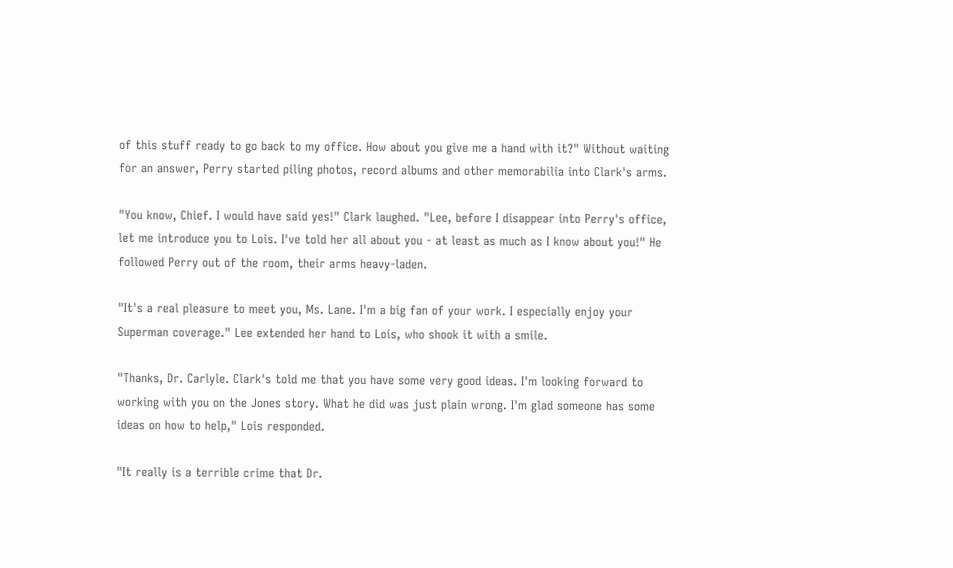of this stuff ready to go back to my office. How about you give me a hand with it?" Without waiting for an answer, Perry started piling photos, record albums and other memorabilia into Clark's arms.

"You know, Chief. I would have said yes!" Clark laughed. "Lee, before I disappear into Perry's office, let me introduce you to Lois. I've told her all about you - at least as much as I know about you!" He followed Perry out of the room, their arms heavy-laden.

"It's a real pleasure to meet you, Ms. Lane. I'm a big fan of your work. I especially enjoy your Superman coverage." Lee extended her hand to Lois, who shook it with a smile.

"Thanks, Dr. Carlyle. Clark's told me that you have some very good ideas. I'm looking forward to working with you on the Jones story. What he did was just plain wrong. I'm glad someone has some ideas on how to help," Lois responded.

"It really is a terrible crime that Dr.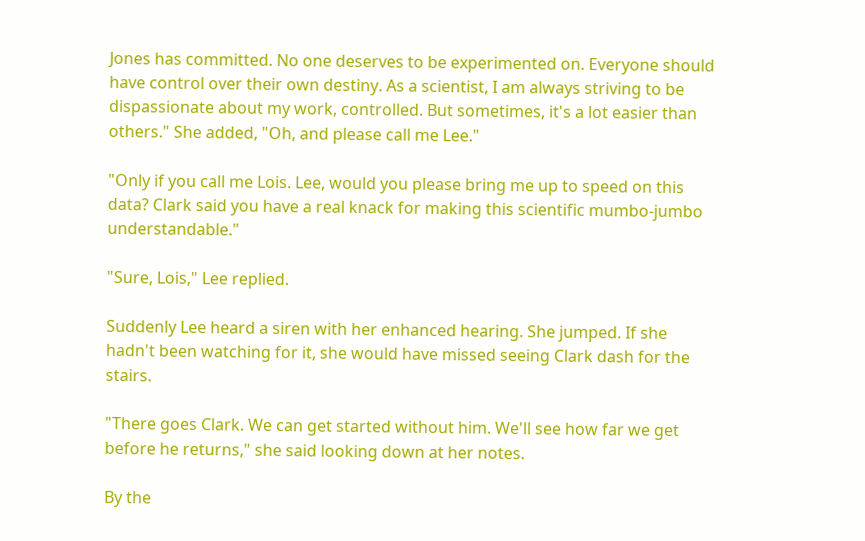Jones has committed. No one deserves to be experimented on. Everyone should have control over their own destiny. As a scientist, I am always striving to be dispassionate about my work, controlled. But sometimes, it's a lot easier than others." She added, "Oh, and please call me Lee."

"Only if you call me Lois. Lee, would you please bring me up to speed on this data? Clark said you have a real knack for making this scientific mumbo-jumbo understandable."

"Sure, Lois," Lee replied.

Suddenly Lee heard a siren with her enhanced hearing. She jumped. If she hadn't been watching for it, she would have missed seeing Clark dash for the stairs.

"There goes Clark. We can get started without him. We'll see how far we get before he returns," she said looking down at her notes.

By the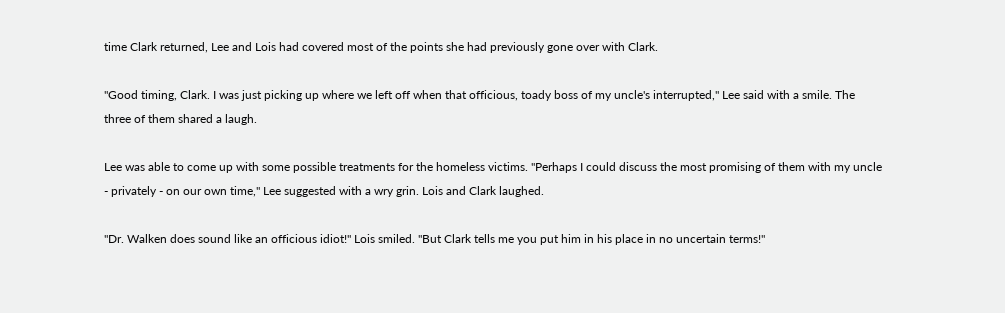time Clark returned, Lee and Lois had covered most of the points she had previously gone over with Clark.

"Good timing, Clark. I was just picking up where we left off when that officious, toady boss of my uncle's interrupted," Lee said with a smile. The three of them shared a laugh.

Lee was able to come up with some possible treatments for the homeless victims. "Perhaps I could discuss the most promising of them with my uncle - privately - on our own time," Lee suggested with a wry grin. Lois and Clark laughed.

"Dr. Walken does sound like an officious idiot!" Lois smiled. "But Clark tells me you put him in his place in no uncertain terms!"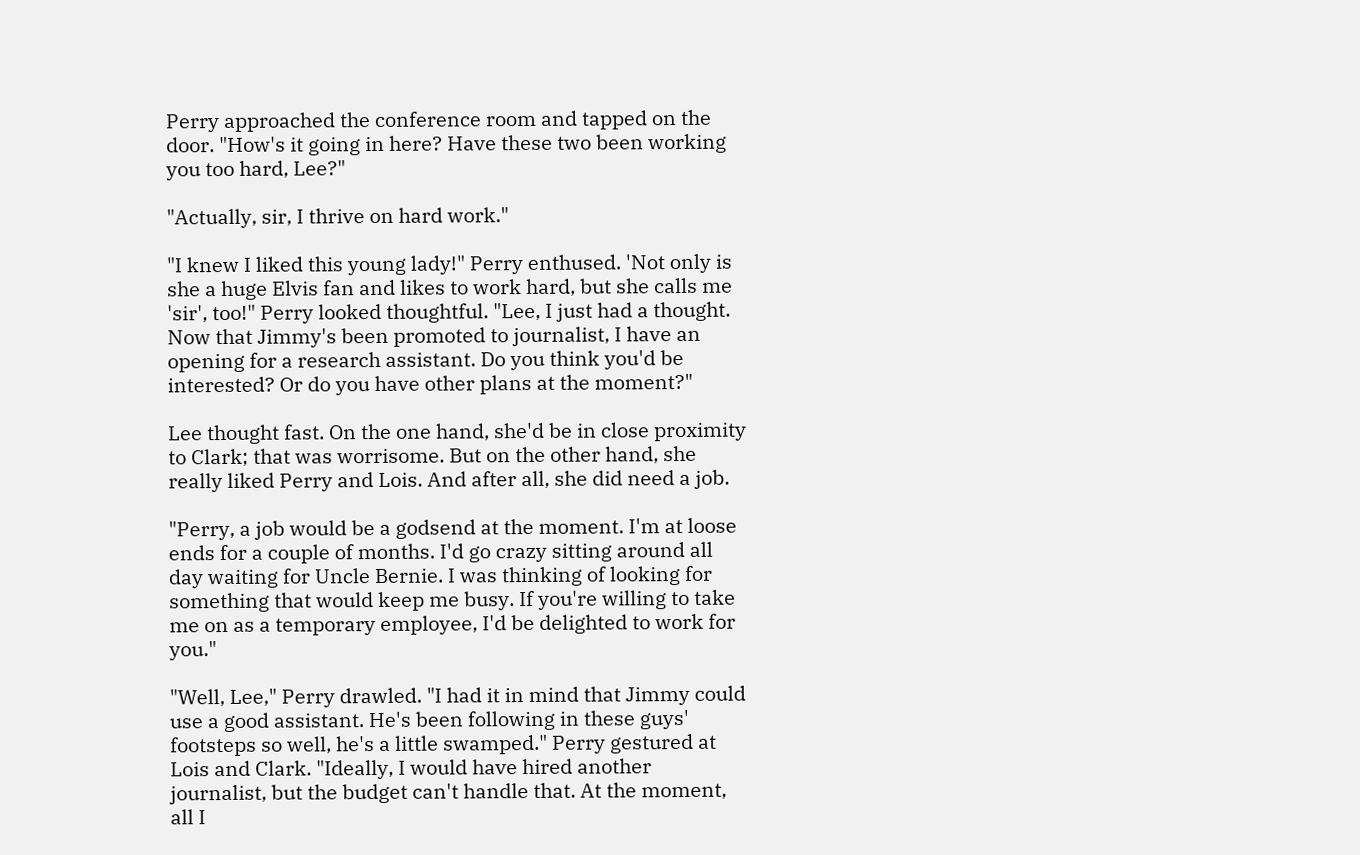Perry approached the conference room and tapped on the door. "How's it going in here? Have these two been working you too hard, Lee?"

"Actually, sir, I thrive on hard work."

"I knew I liked this young lady!" Perry enthused. 'Not only is she a huge Elvis fan and likes to work hard, but she calls me 'sir', too!" Perry looked thoughtful. "Lee, I just had a thought. Now that Jimmy's been promoted to journalist, I have an opening for a research assistant. Do you think you'd be interested? Or do you have other plans at the moment?"

Lee thought fast. On the one hand, she'd be in close proximity to Clark; that was worrisome. But on the other hand, she really liked Perry and Lois. And after all, she did need a job.

"Perry, a job would be a godsend at the moment. I'm at loose ends for a couple of months. I'd go crazy sitting around all day waiting for Uncle Bernie. I was thinking of looking for something that would keep me busy. If you're willing to take me on as a temporary employee, I'd be delighted to work for you."

"Well, Lee," Perry drawled. "I had it in mind that Jimmy could use a good assistant. He's been following in these guys' footsteps so well, he's a little swamped." Perry gestured at Lois and Clark. "Ideally, I would have hired another journalist, but the budget can't handle that. At the moment, all I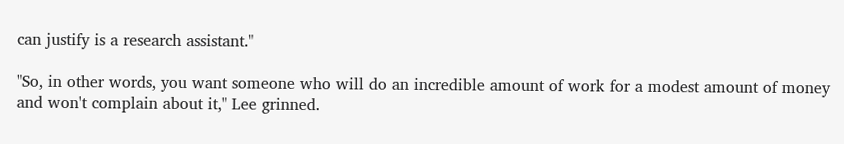can justify is a research assistant."

"So, in other words, you want someone who will do an incredible amount of work for a modest amount of money and won't complain about it," Lee grinned.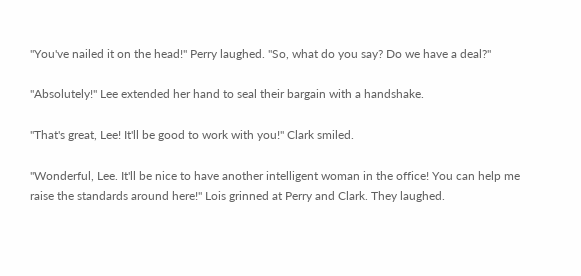"You've nailed it on the head!" Perry laughed. "So, what do you say? Do we have a deal?"

"Absolutely!" Lee extended her hand to seal their bargain with a handshake.

"That's great, Lee! It'll be good to work with you!" Clark smiled.

"Wonderful, Lee. It'll be nice to have another intelligent woman in the office! You can help me raise the standards around here!" Lois grinned at Perry and Clark. They laughed.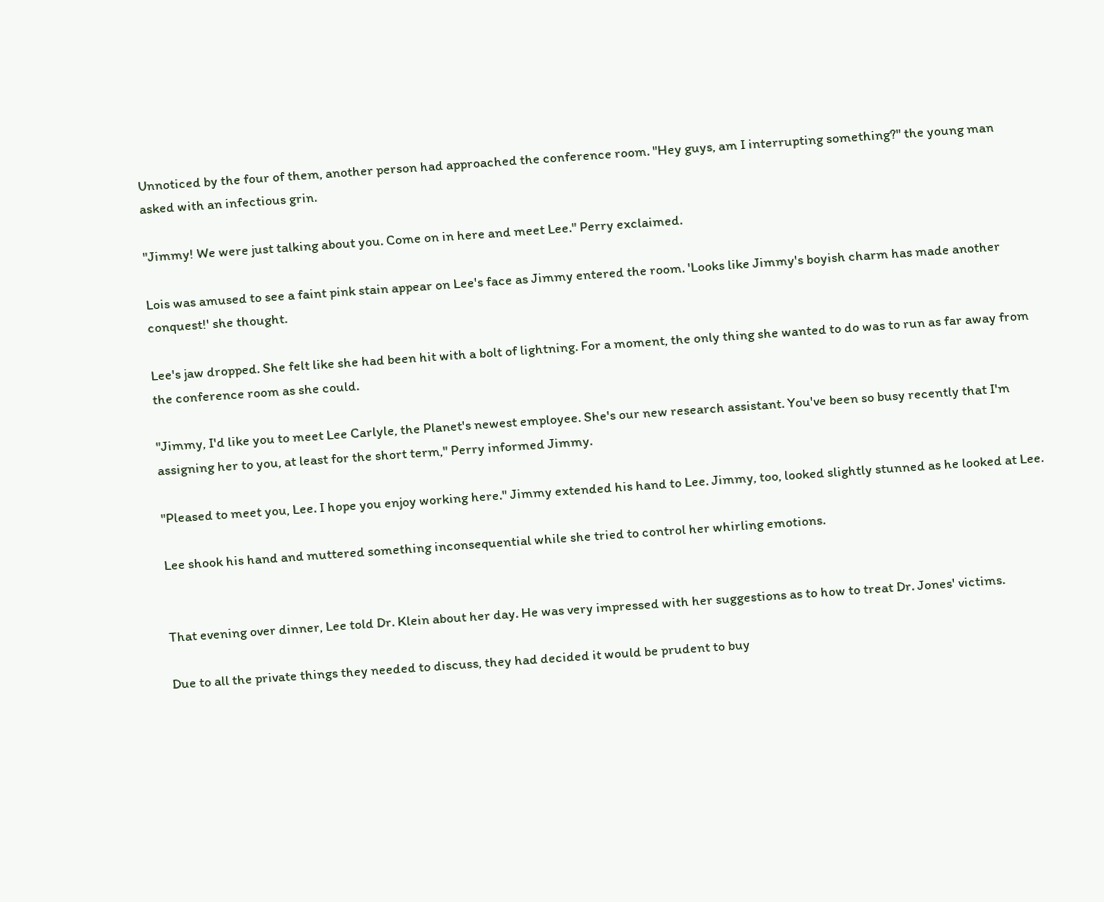Unnoticed by the four of them, another person had approached the conference room. "Hey guys, am I interrupting something?" the young man asked with an infectious grin.

"Jimmy! We were just talking about you. Come on in here and meet Lee." Perry exclaimed.

Lois was amused to see a faint pink stain appear on Lee's face as Jimmy entered the room. 'Looks like Jimmy's boyish charm has made another conquest!' she thought.

Lee's jaw dropped. She felt like she had been hit with a bolt of lightning. For a moment, the only thing she wanted to do was to run as far away from the conference room as she could.

"Jimmy, I'd like you to meet Lee Carlyle, the Planet's newest employee. She's our new research assistant. You've been so busy recently that I'm assigning her to you, at least for the short term," Perry informed Jimmy.

"Pleased to meet you, Lee. I hope you enjoy working here." Jimmy extended his hand to Lee. Jimmy, too, looked slightly stunned as he looked at Lee.

Lee shook his hand and muttered something inconsequential while she tried to control her whirling emotions.


That evening over dinner, Lee told Dr. Klein about her day. He was very impressed with her suggestions as to how to treat Dr. Jones' victims.

Due to all the private things they needed to discuss, they had decided it would be prudent to buy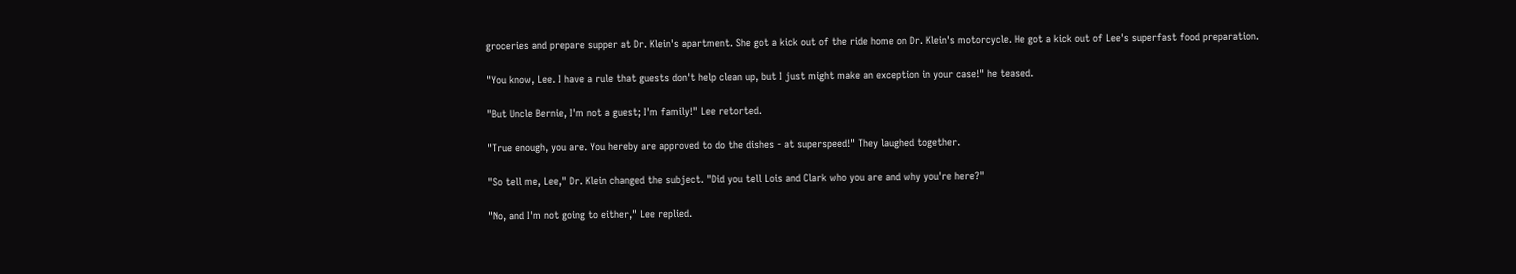groceries and prepare supper at Dr. Klein's apartment. She got a kick out of the ride home on Dr. Klein's motorcycle. He got a kick out of Lee's superfast food preparation.

"You know, Lee. I have a rule that guests don't help clean up, but I just might make an exception in your case!" he teased.

"But Uncle Bernie, I'm not a guest; I'm family!" Lee retorted.

"True enough, you are. You hereby are approved to do the dishes - at superspeed!" They laughed together.

"So tell me, Lee," Dr. Klein changed the subject. "Did you tell Lois and Clark who you are and why you're here?"

"No, and I'm not going to either," Lee replied.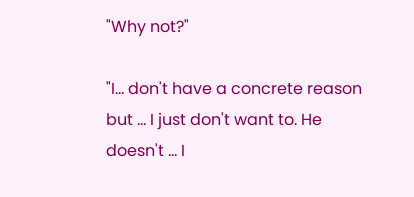"Why not?"

"I… don't have a concrete reason but … I just don't want to. He doesn't … I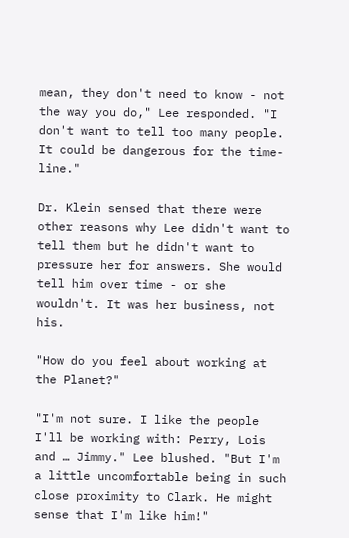mean, they don't need to know - not the way you do," Lee responded. "I don't want to tell too many people. It could be dangerous for the time-line."

Dr. Klein sensed that there were other reasons why Lee didn't want to tell them but he didn't want to pressure her for answers. She would tell him over time - or she wouldn't. It was her business, not his.

"How do you feel about working at the Planet?"

"I'm not sure. I like the people I'll be working with: Perry, Lois and … Jimmy." Lee blushed. "But I'm a little uncomfortable being in such close proximity to Clark. He might sense that I'm like him!"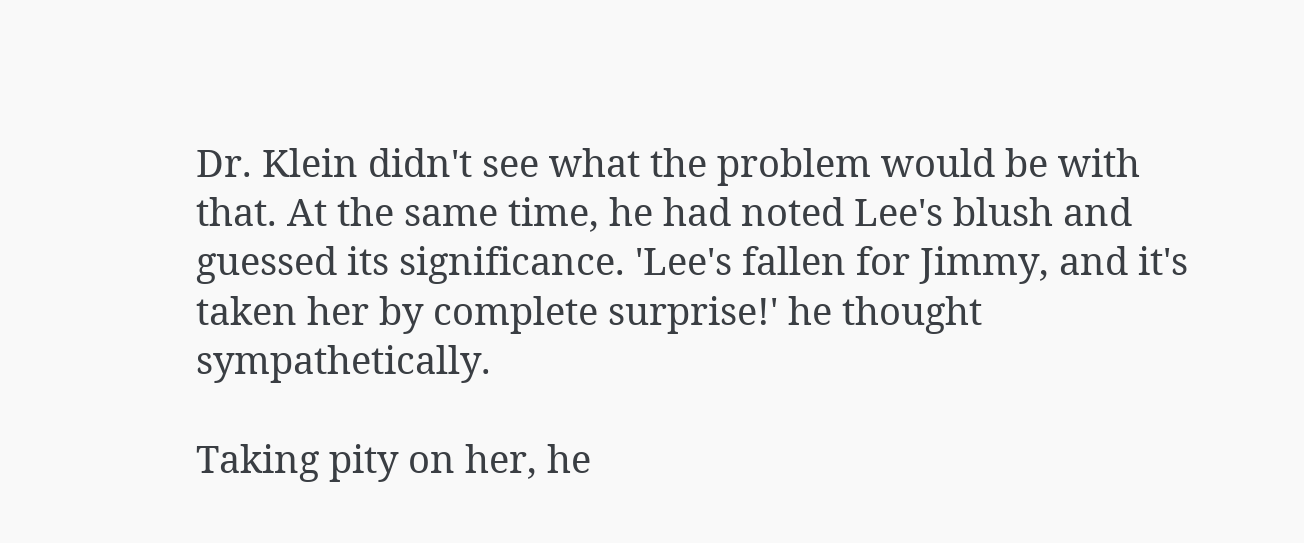Dr. Klein didn't see what the problem would be with that. At the same time, he had noted Lee's blush and guessed its significance. 'Lee's fallen for Jimmy, and it's taken her by complete surprise!' he thought sympathetically.

Taking pity on her, he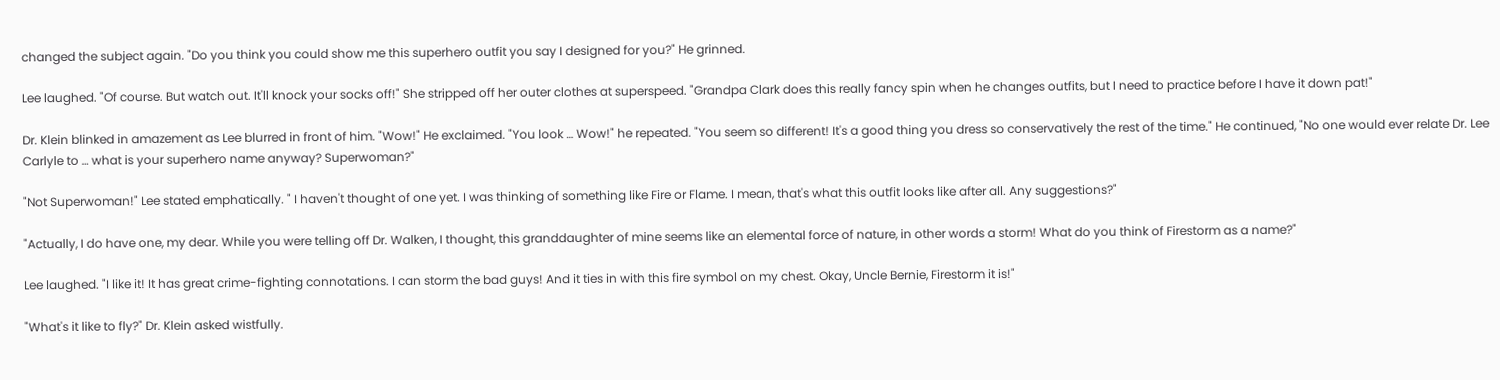changed the subject again. "Do you think you could show me this superhero outfit you say I designed for you?" He grinned.

Lee laughed. "Of course. But watch out. It'll knock your socks off!" She stripped off her outer clothes at superspeed. "Grandpa Clark does this really fancy spin when he changes outfits, but I need to practice before I have it down pat!"

Dr. Klein blinked in amazement as Lee blurred in front of him. "Wow!" He exclaimed. "You look … Wow!" he repeated. "You seem so different! It's a good thing you dress so conservatively the rest of the time." He continued, "No one would ever relate Dr. Lee Carlyle to … what is your superhero name anyway? Superwoman?"

"Not Superwoman!" Lee stated emphatically. " I haven't thought of one yet. I was thinking of something like Fire or Flame. I mean, that's what this outfit looks like after all. Any suggestions?"

"Actually, I do have one, my dear. While you were telling off Dr. Walken, I thought, this granddaughter of mine seems like an elemental force of nature, in other words a storm! What do you think of Firestorm as a name?"

Lee laughed. "I like it! It has great crime-fighting connotations. I can storm the bad guys! And it ties in with this fire symbol on my chest. Okay, Uncle Bernie, Firestorm it is!"

"What's it like to fly?" Dr. Klein asked wistfully.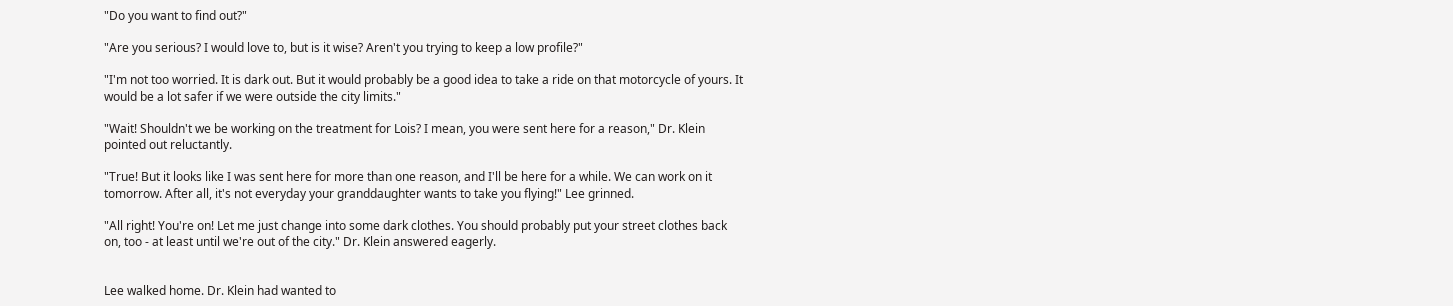"Do you want to find out?"

"Are you serious? I would love to, but is it wise? Aren't you trying to keep a low profile?"

"I'm not too worried. It is dark out. But it would probably be a good idea to take a ride on that motorcycle of yours. It would be a lot safer if we were outside the city limits."

"Wait! Shouldn't we be working on the treatment for Lois? I mean, you were sent here for a reason," Dr. Klein pointed out reluctantly.

"True! But it looks like I was sent here for more than one reason, and I'll be here for a while. We can work on it tomorrow. After all, it's not everyday your granddaughter wants to take you flying!" Lee grinned.

"All right! You're on! Let me just change into some dark clothes. You should probably put your street clothes back on, too - at least until we're out of the city." Dr. Klein answered eagerly.


Lee walked home. Dr. Klein had wanted to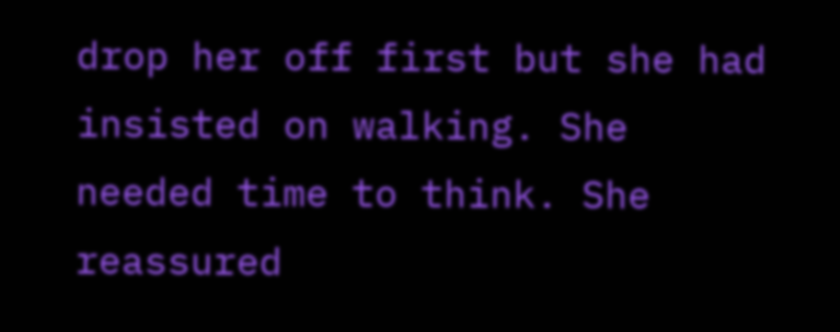drop her off first but she had insisted on walking. She needed time to think. She reassured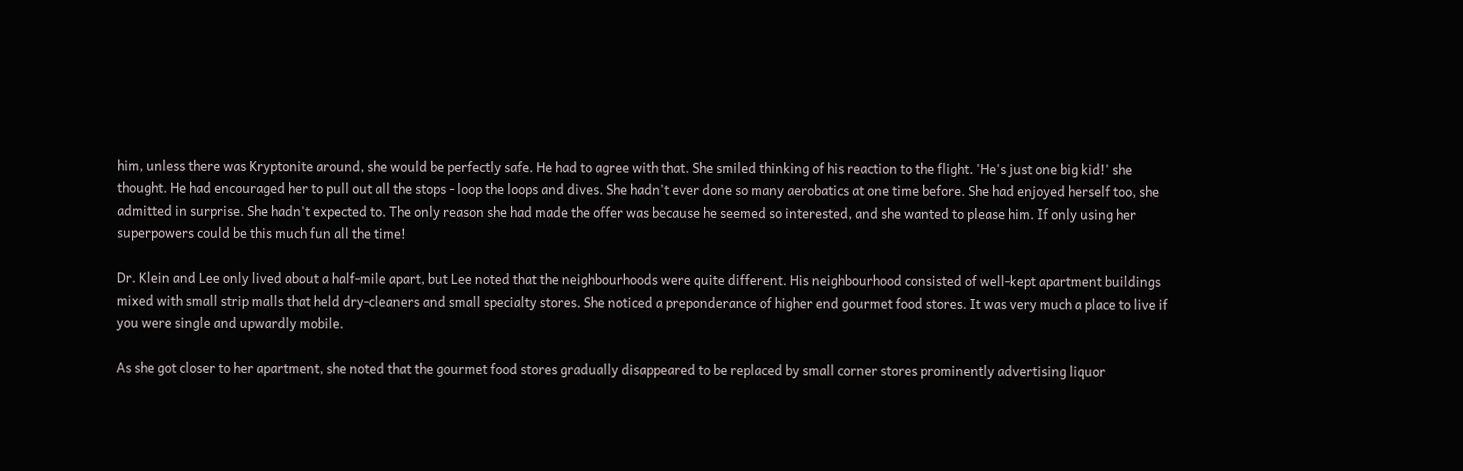him, unless there was Kryptonite around, she would be perfectly safe. He had to agree with that. She smiled thinking of his reaction to the flight. 'He's just one big kid!' she thought. He had encouraged her to pull out all the stops - loop the loops and dives. She hadn't ever done so many aerobatics at one time before. She had enjoyed herself too, she admitted in surprise. She hadn't expected to. The only reason she had made the offer was because he seemed so interested, and she wanted to please him. If only using her superpowers could be this much fun all the time!

Dr. Klein and Lee only lived about a half-mile apart, but Lee noted that the neighbourhoods were quite different. His neighbourhood consisted of well-kept apartment buildings mixed with small strip malls that held dry-cleaners and small specialty stores. She noticed a preponderance of higher end gourmet food stores. It was very much a place to live if you were single and upwardly mobile.

As she got closer to her apartment, she noted that the gourmet food stores gradually disappeared to be replaced by small corner stores prominently advertising liquor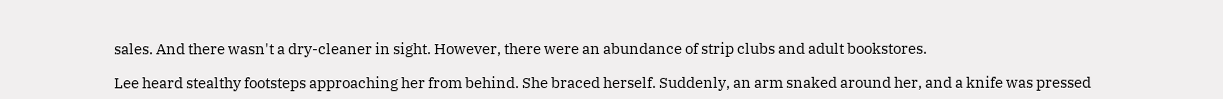sales. And there wasn't a dry-cleaner in sight. However, there were an abundance of strip clubs and adult bookstores.

Lee heard stealthy footsteps approaching her from behind. She braced herself. Suddenly, an arm snaked around her, and a knife was pressed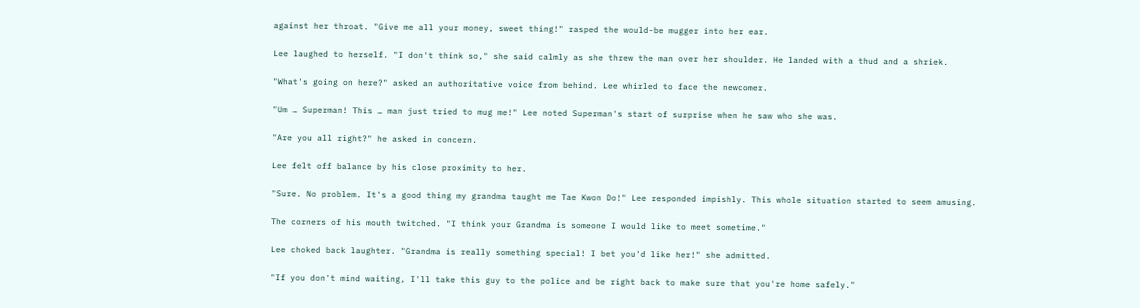against her throat. "Give me all your money, sweet thing!" rasped the would-be mugger into her ear.

Lee laughed to herself. "I don't think so," she said calmly as she threw the man over her shoulder. He landed with a thud and a shriek.

"What's going on here?" asked an authoritative voice from behind. Lee whirled to face the newcomer.

"Um … Superman! This … man just tried to mug me!" Lee noted Superman's start of surprise when he saw who she was.

"Are you all right?" he asked in concern.

Lee felt off balance by his close proximity to her.

"Sure. No problem. It's a good thing my grandma taught me Tae Kwon Do!" Lee responded impishly. This whole situation started to seem amusing.

The corners of his mouth twitched. "I think your Grandma is someone I would like to meet sometime."

Lee choked back laughter. "Grandma is really something special! I bet you'd like her!" she admitted.

"If you don't mind waiting, I'll take this guy to the police and be right back to make sure that you're home safely."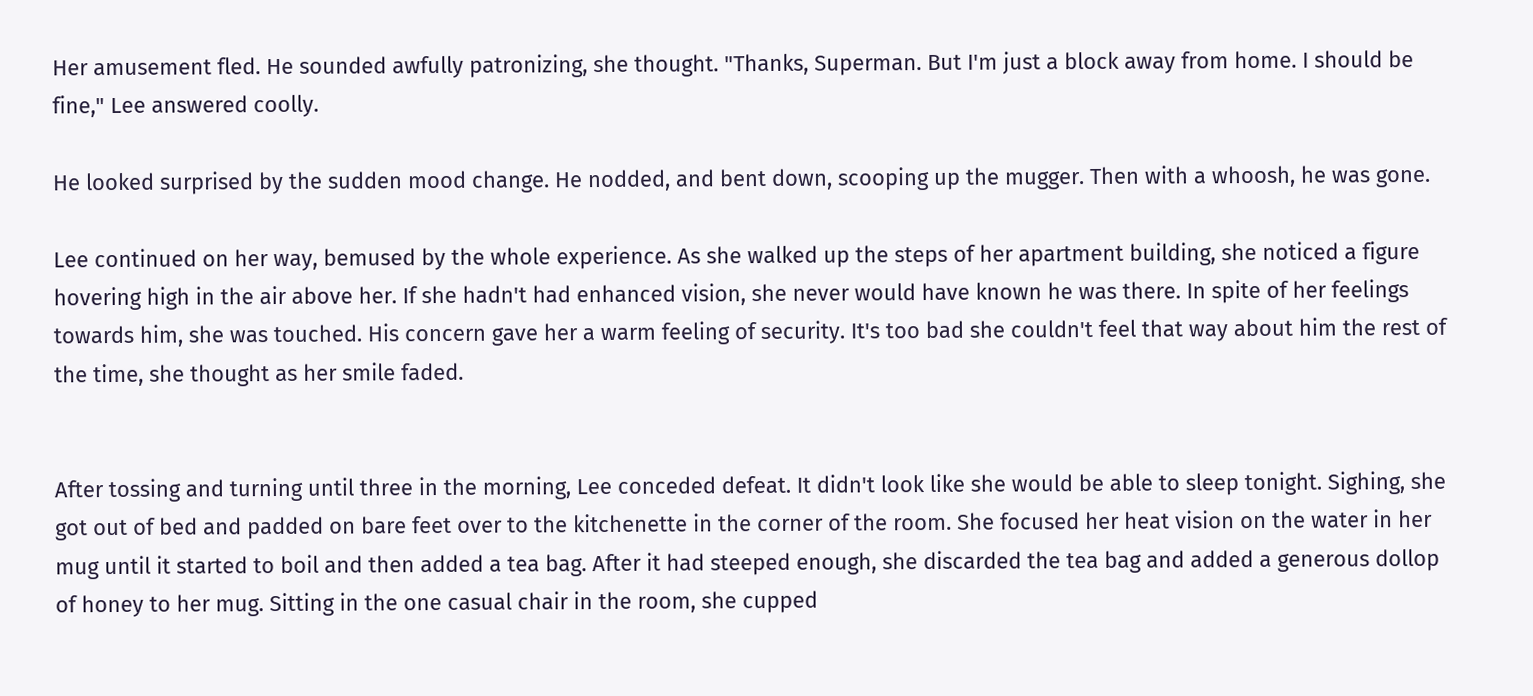Her amusement fled. He sounded awfully patronizing, she thought. "Thanks, Superman. But I'm just a block away from home. I should be fine," Lee answered coolly.

He looked surprised by the sudden mood change. He nodded, and bent down, scooping up the mugger. Then with a whoosh, he was gone.

Lee continued on her way, bemused by the whole experience. As she walked up the steps of her apartment building, she noticed a figure hovering high in the air above her. If she hadn't had enhanced vision, she never would have known he was there. In spite of her feelings towards him, she was touched. His concern gave her a warm feeling of security. It's too bad she couldn't feel that way about him the rest of the time, she thought as her smile faded.


After tossing and turning until three in the morning, Lee conceded defeat. It didn't look like she would be able to sleep tonight. Sighing, she got out of bed and padded on bare feet over to the kitchenette in the corner of the room. She focused her heat vision on the water in her mug until it started to boil and then added a tea bag. After it had steeped enough, she discarded the tea bag and added a generous dollop of honey to her mug. Sitting in the one casual chair in the room, she cupped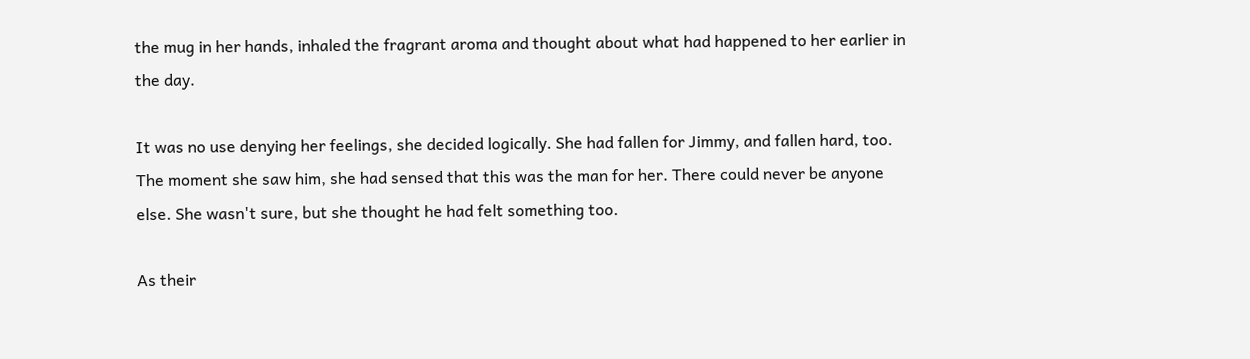the mug in her hands, inhaled the fragrant aroma and thought about what had happened to her earlier in the day.

It was no use denying her feelings, she decided logically. She had fallen for Jimmy, and fallen hard, too. The moment she saw him, she had sensed that this was the man for her. There could never be anyone else. She wasn't sure, but she thought he had felt something too.

As their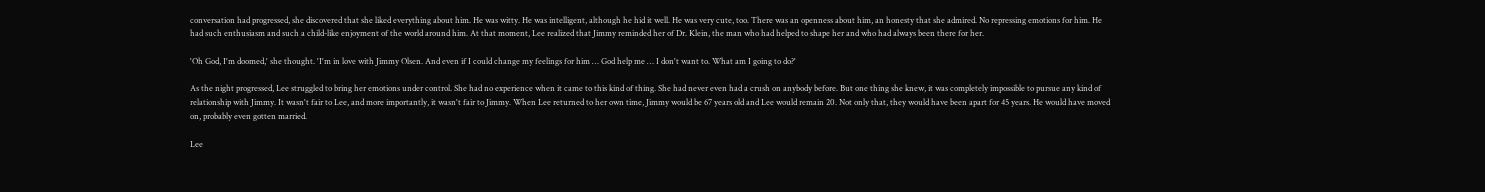conversation had progressed, she discovered that she liked everything about him. He was witty. He was intelligent, although he hid it well. He was very cute, too. There was an openness about him, an honesty that she admired. No repressing emotions for him. He had such enthusiasm and such a child-like enjoyment of the world around him. At that moment, Lee realized that Jimmy reminded her of Dr. Klein, the man who had helped to shape her and who had always been there for her.

'Oh God, I'm doomed,' she thought. 'I'm in love with Jimmy Olsen. And even if I could change my feelings for him … God help me … I don't want to. What am I going to do?'

As the night progressed, Lee struggled to bring her emotions under control. She had no experience when it came to this kind of thing. She had never even had a crush on anybody before. But one thing she knew, it was completely impossible to pursue any kind of relationship with Jimmy. It wasn't fair to Lee, and more importantly, it wasn't fair to Jimmy. When Lee returned to her own time, Jimmy would be 67 years old and Lee would remain 20. Not only that, they would have been apart for 45 years. He would have moved on, probably even gotten married.

Lee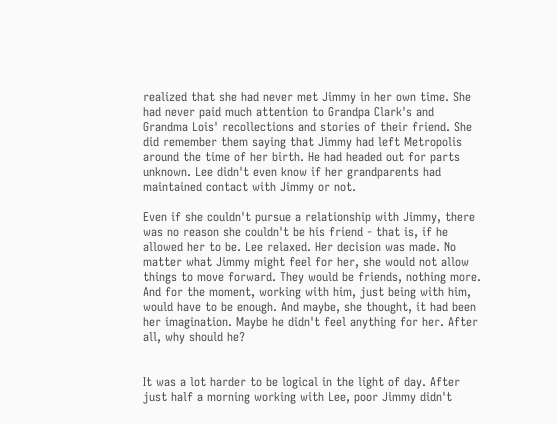realized that she had never met Jimmy in her own time. She had never paid much attention to Grandpa Clark's and Grandma Lois' recollections and stories of their friend. She did remember them saying that Jimmy had left Metropolis around the time of her birth. He had headed out for parts unknown. Lee didn't even know if her grandparents had maintained contact with Jimmy or not.

Even if she couldn't pursue a relationship with Jimmy, there was no reason she couldn't be his friend - that is, if he allowed her to be. Lee relaxed. Her decision was made. No matter what Jimmy might feel for her, she would not allow things to move forward. They would be friends, nothing more. And for the moment, working with him, just being with him, would have to be enough. And maybe, she thought, it had been her imagination. Maybe he didn't feel anything for her. After all, why should he?


It was a lot harder to be logical in the light of day. After just half a morning working with Lee, poor Jimmy didn't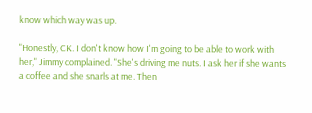know which way was up.

"Honestly, CK. I don't know how I'm going to be able to work with her," Jimmy complained. "She's driving me nuts. I ask her if she wants a coffee and she snarls at me. Then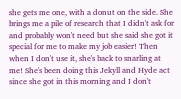she gets me one, with a donut on the side. She brings me a pile of research that I didn't ask for and probably won't need but she said she got it special for me to make my job easier! Then when I don't use it, she's back to snarling at me! She's been doing this Jekyll and Hyde act since she got in this morning and I don't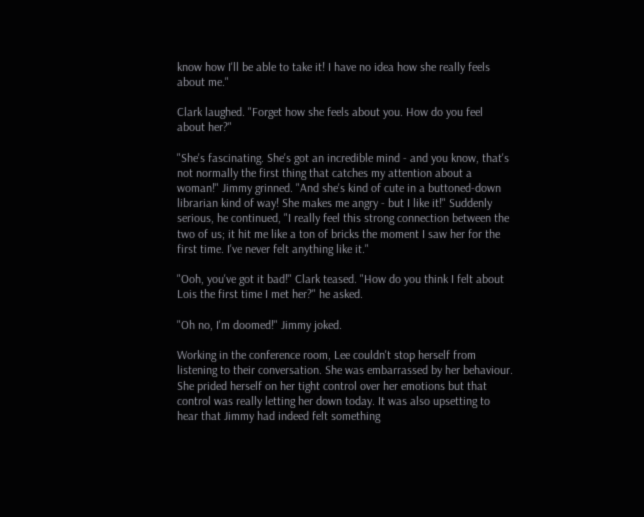know how I'll be able to take it! I have no idea how she really feels about me."

Clark laughed. "Forget how she feels about you. How do you feel about her?"

"She's fascinating. She's got an incredible mind - and you know, that's not normally the first thing that catches my attention about a woman!" Jimmy grinned. "And she's kind of cute in a buttoned-down librarian kind of way! She makes me angry - but I like it!" Suddenly serious, he continued, "I really feel this strong connection between the two of us; it hit me like a ton of bricks the moment I saw her for the first time. I've never felt anything like it."

"Ooh, you've got it bad!" Clark teased. "How do you think I felt about Lois the first time I met her?" he asked.

"Oh no, I'm doomed!" Jimmy joked.

Working in the conference room, Lee couldn't stop herself from listening to their conversation. She was embarrassed by her behaviour. She prided herself on her tight control over her emotions but that control was really letting her down today. It was also upsetting to hear that Jimmy had indeed felt something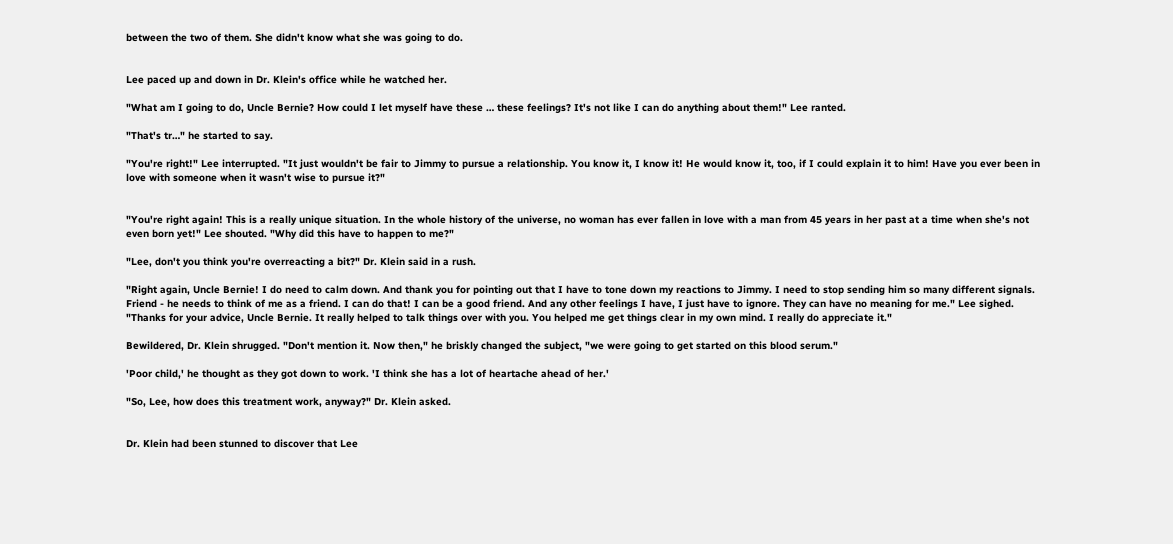between the two of them. She didn't know what she was going to do.


Lee paced up and down in Dr. Klein's office while he watched her.

"What am I going to do, Uncle Bernie? How could I let myself have these … these feelings? It's not like I can do anything about them!" Lee ranted.

"That's tr…" he started to say.

"You're right!" Lee interrupted. "It just wouldn't be fair to Jimmy to pursue a relationship. You know it, I know it! He would know it, too, if I could explain it to him! Have you ever been in love with someone when it wasn't wise to pursue it?"


"You're right again! This is a really unique situation. In the whole history of the universe, no woman has ever fallen in love with a man from 45 years in her past at a time when she's not even born yet!" Lee shouted. "Why did this have to happen to me?"

"Lee, don't you think you're overreacting a bit?" Dr. Klein said in a rush.

"Right again, Uncle Bernie! I do need to calm down. And thank you for pointing out that I have to tone down my reactions to Jimmy. I need to stop sending him so many different signals. Friend - he needs to think of me as a friend. I can do that! I can be a good friend. And any other feelings I have, I just have to ignore. They can have no meaning for me." Lee sighed. "Thanks for your advice, Uncle Bernie. It really helped to talk things over with you. You helped me get things clear in my own mind. I really do appreciate it."

Bewildered, Dr. Klein shrugged. "Don't mention it. Now then," he briskly changed the subject, "we were going to get started on this blood serum."

'Poor child,' he thought as they got down to work. 'I think she has a lot of heartache ahead of her.'

"So, Lee, how does this treatment work, anyway?" Dr. Klein asked.


Dr. Klein had been stunned to discover that Lee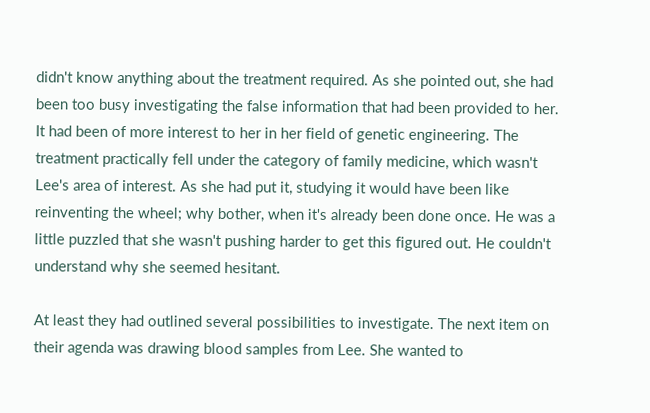didn't know anything about the treatment required. As she pointed out, she had been too busy investigating the false information that had been provided to her. It had been of more interest to her in her field of genetic engineering. The treatment practically fell under the category of family medicine, which wasn't Lee's area of interest. As she had put it, studying it would have been like reinventing the wheel; why bother, when it's already been done once. He was a little puzzled that she wasn't pushing harder to get this figured out. He couldn't understand why she seemed hesitant.

At least they had outlined several possibilities to investigate. The next item on their agenda was drawing blood samples from Lee. She wanted to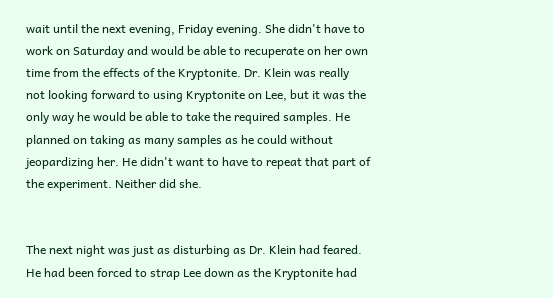wait until the next evening, Friday evening. She didn't have to work on Saturday and would be able to recuperate on her own time from the effects of the Kryptonite. Dr. Klein was really not looking forward to using Kryptonite on Lee, but it was the only way he would be able to take the required samples. He planned on taking as many samples as he could without jeopardizing her. He didn't want to have to repeat that part of the experiment. Neither did she.


The next night was just as disturbing as Dr. Klein had feared. He had been forced to strap Lee down as the Kryptonite had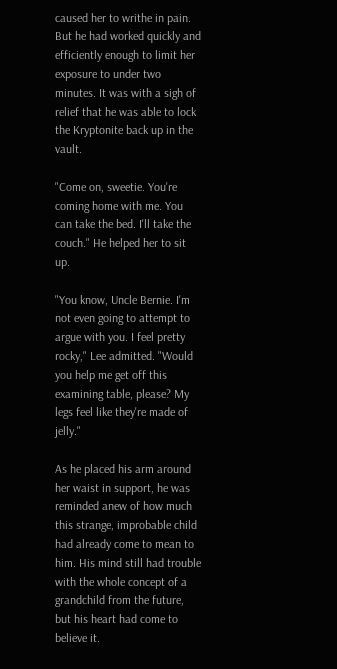caused her to writhe in pain. But he had worked quickly and efficiently enough to limit her exposure to under two minutes. It was with a sigh of relief that he was able to lock the Kryptonite back up in the vault.

"Come on, sweetie. You're coming home with me. You can take the bed. I'll take the couch." He helped her to sit up.

"You know, Uncle Bernie. I'm not even going to attempt to argue with you. I feel pretty rocky," Lee admitted. "Would you help me get off this examining table, please? My legs feel like they're made of jelly."

As he placed his arm around her waist in support, he was reminded anew of how much this strange, improbable child had already come to mean to him. His mind still had trouble with the whole concept of a grandchild from the future, but his heart had come to believe it.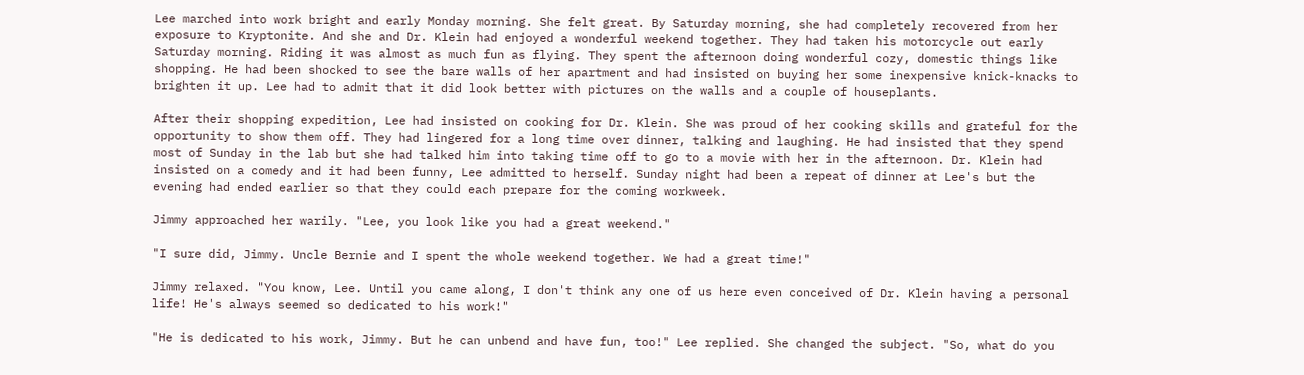Lee marched into work bright and early Monday morning. She felt great. By Saturday morning, she had completely recovered from her exposure to Kryptonite. And she and Dr. Klein had enjoyed a wonderful weekend together. They had taken his motorcycle out early Saturday morning. Riding it was almost as much fun as flying. They spent the afternoon doing wonderful cozy, domestic things like shopping. He had been shocked to see the bare walls of her apartment and had insisted on buying her some inexpensive knick-knacks to brighten it up. Lee had to admit that it did look better with pictures on the walls and a couple of houseplants.

After their shopping expedition, Lee had insisted on cooking for Dr. Klein. She was proud of her cooking skills and grateful for the opportunity to show them off. They had lingered for a long time over dinner, talking and laughing. He had insisted that they spend most of Sunday in the lab but she had talked him into taking time off to go to a movie with her in the afternoon. Dr. Klein had insisted on a comedy and it had been funny, Lee admitted to herself. Sunday night had been a repeat of dinner at Lee's but the evening had ended earlier so that they could each prepare for the coming workweek.

Jimmy approached her warily. "Lee, you look like you had a great weekend."

"I sure did, Jimmy. Uncle Bernie and I spent the whole weekend together. We had a great time!"

Jimmy relaxed. "You know, Lee. Until you came along, I don't think any one of us here even conceived of Dr. Klein having a personal life! He's always seemed so dedicated to his work!"

"He is dedicated to his work, Jimmy. But he can unbend and have fun, too!" Lee replied. She changed the subject. "So, what do you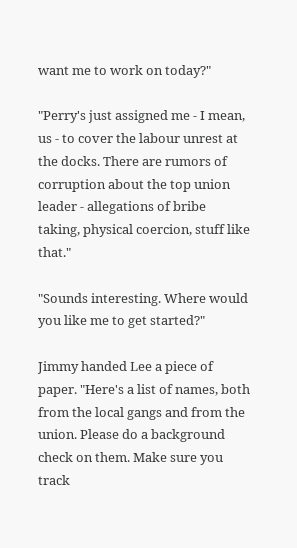want me to work on today?"

"Perry's just assigned me - I mean, us - to cover the labour unrest at the docks. There are rumors of corruption about the top union leader - allegations of bribe taking, physical coercion, stuff like that."

"Sounds interesting. Where would you like me to get started?"

Jimmy handed Lee a piece of paper. "Here's a list of names, both from the local gangs and from the union. Please do a background check on them. Make sure you track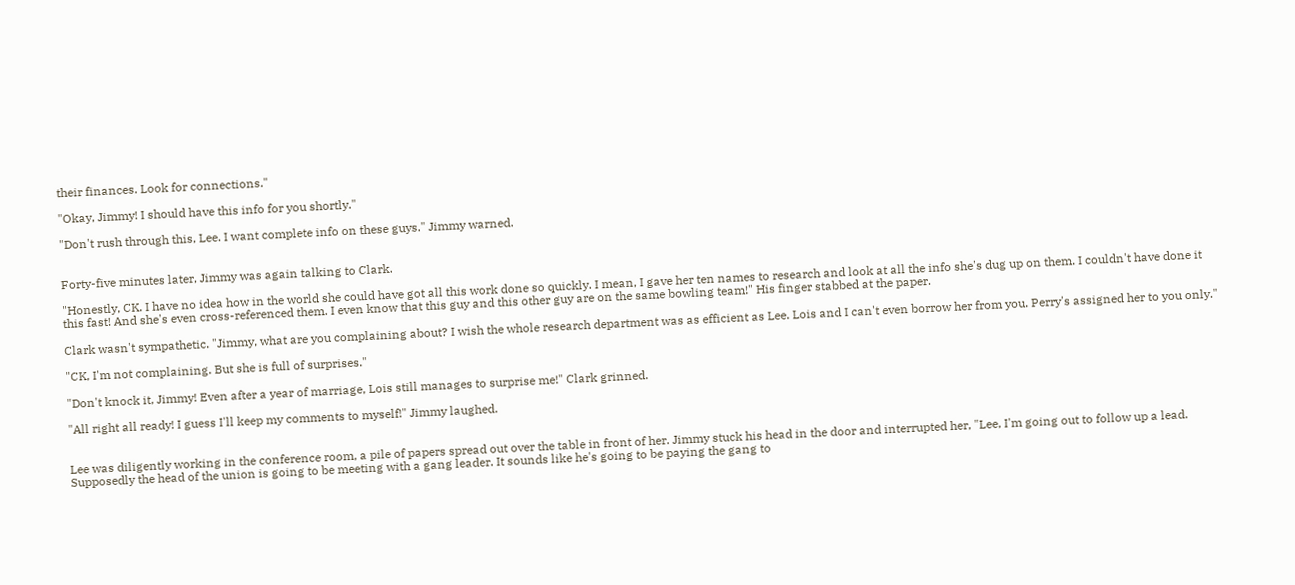their finances. Look for connections."

"Okay, Jimmy! I should have this info for you shortly."

"Don't rush through this, Lee. I want complete info on these guys." Jimmy warned.


Forty-five minutes later, Jimmy was again talking to Clark.

"Honestly, CK. I have no idea how in the world she could have got all this work done so quickly. I mean, I gave her ten names to research and look at all the info she's dug up on them. I couldn't have done it this fast! And she's even cross-referenced them. I even know that this guy and this other guy are on the same bowling team!" His finger stabbed at the paper.

Clark wasn't sympathetic. "Jimmy, what are you complaining about? I wish the whole research department was as efficient as Lee. Lois and I can't even borrow her from you. Perry's assigned her to you only."

"CK, I'm not complaining. But she is full of surprises."

"Don't knock it, Jimmy! Even after a year of marriage, Lois still manages to surprise me!" Clark grinned.

"All right all ready! I guess I'll keep my comments to myself!" Jimmy laughed.


Lee was diligently working in the conference room, a pile of papers spread out over the table in front of her. Jimmy stuck his head in the door and interrupted her, "Lee, I'm going out to follow up a lead. Supposedly the head of the union is going to be meeting with a gang leader. It sounds like he's going to be paying the gang to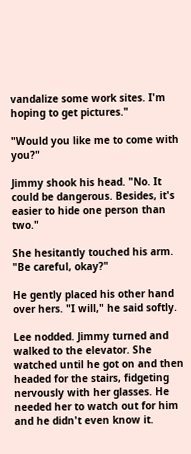vandalize some work sites. I'm hoping to get pictures."

"Would you like me to come with you?"

Jimmy shook his head. "No. It could be dangerous. Besides, it's easier to hide one person than two."

She hesitantly touched his arm. "Be careful, okay?"

He gently placed his other hand over hers. "I will," he said softly.

Lee nodded. Jimmy turned and walked to the elevator. She watched until he got on and then headed for the stairs, fidgeting nervously with her glasses. He needed her to watch out for him and he didn't even know it.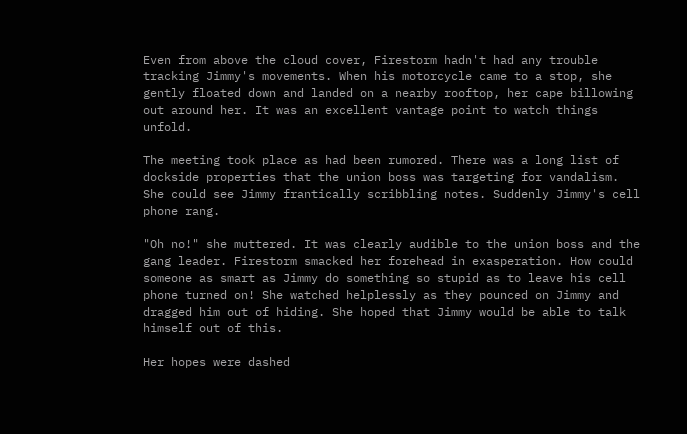Even from above the cloud cover, Firestorm hadn't had any trouble tracking Jimmy's movements. When his motorcycle came to a stop, she gently floated down and landed on a nearby rooftop, her cape billowing out around her. It was an excellent vantage point to watch things unfold.

The meeting took place as had been rumored. There was a long list of dockside properties that the union boss was targeting for vandalism. She could see Jimmy frantically scribbling notes. Suddenly Jimmy's cell phone rang.

"Oh no!" she muttered. It was clearly audible to the union boss and the gang leader. Firestorm smacked her forehead in exasperation. How could someone as smart as Jimmy do something so stupid as to leave his cell phone turned on! She watched helplessly as they pounced on Jimmy and dragged him out of hiding. She hoped that Jimmy would be able to talk himself out of this.

Her hopes were dashed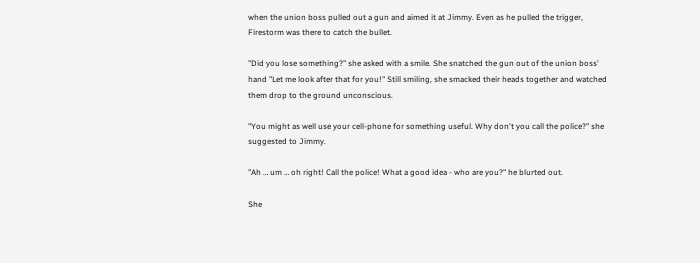when the union boss pulled out a gun and aimed it at Jimmy. Even as he pulled the trigger, Firestorm was there to catch the bullet.

"Did you lose something?" she asked with a smile. She snatched the gun out of the union boss' hand "Let me look after that for you!" Still smiling, she smacked their heads together and watched them drop to the ground unconscious.

"You might as well use your cell-phone for something useful. Why don't you call the police?" she suggested to Jimmy.

"Ah … um … oh right! Call the police! What a good idea - who are you?" he blurted out.

She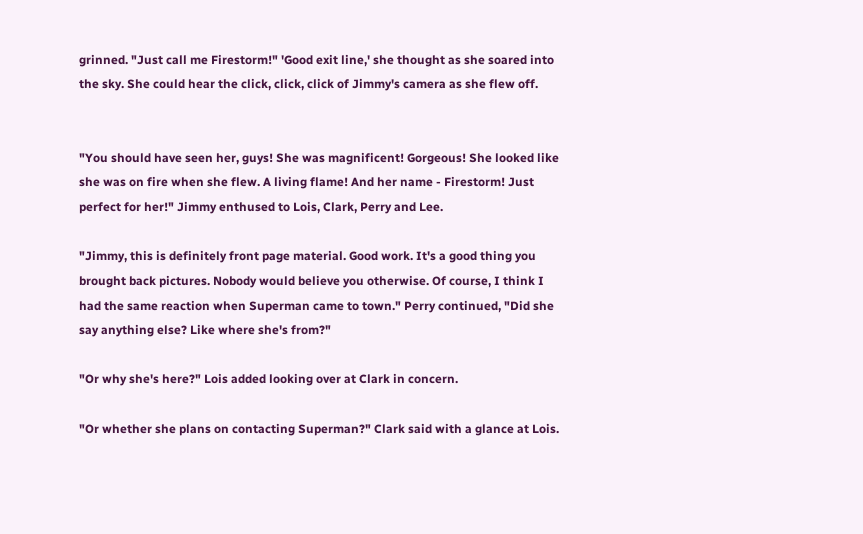grinned. "Just call me Firestorm!" 'Good exit line,' she thought as she soared into the sky. She could hear the click, click, click of Jimmy's camera as she flew off.


"You should have seen her, guys! She was magnificent! Gorgeous! She looked like she was on fire when she flew. A living flame! And her name - Firestorm! Just perfect for her!" Jimmy enthused to Lois, Clark, Perry and Lee.

"Jimmy, this is definitely front page material. Good work. It's a good thing you brought back pictures. Nobody would believe you otherwise. Of course, I think I had the same reaction when Superman came to town." Perry continued, "Did she say anything else? Like where she's from?"

"Or why she's here?" Lois added looking over at Clark in concern.

"Or whether she plans on contacting Superman?" Clark said with a glance at Lois.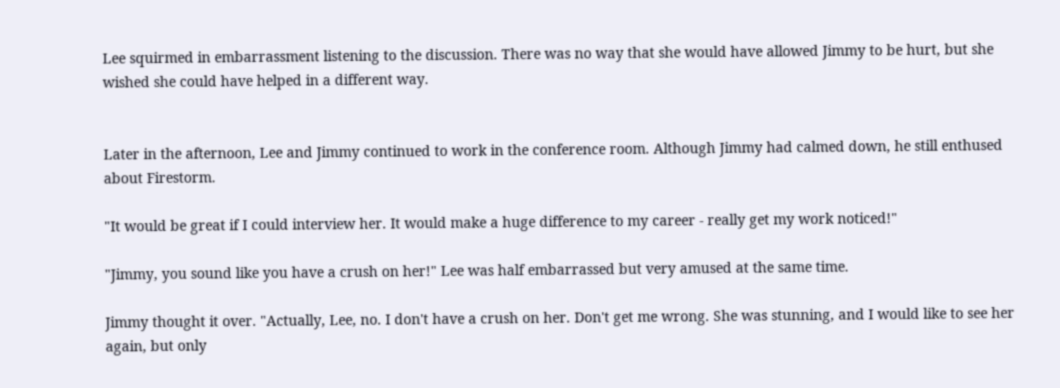Lee squirmed in embarrassment listening to the discussion. There was no way that she would have allowed Jimmy to be hurt, but she wished she could have helped in a different way.


Later in the afternoon, Lee and Jimmy continued to work in the conference room. Although Jimmy had calmed down, he still enthused about Firestorm.

"It would be great if I could interview her. It would make a huge difference to my career - really get my work noticed!"

"Jimmy, you sound like you have a crush on her!" Lee was half embarrassed but very amused at the same time.

Jimmy thought it over. "Actually, Lee, no. I don't have a crush on her. Don't get me wrong. She was stunning, and I would like to see her again, but only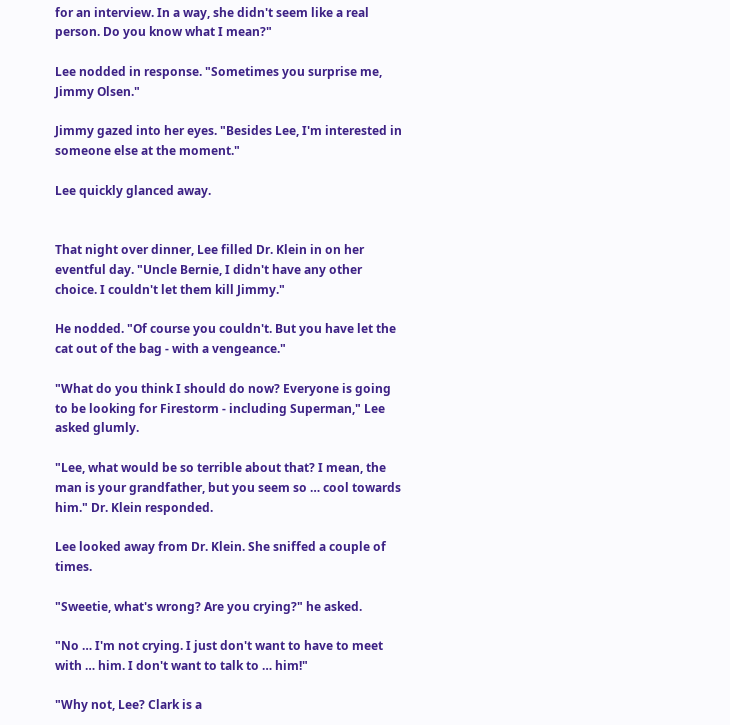for an interview. In a way, she didn't seem like a real person. Do you know what I mean?"

Lee nodded in response. "Sometimes you surprise me, Jimmy Olsen."

Jimmy gazed into her eyes. "Besides Lee, I'm interested in someone else at the moment."

Lee quickly glanced away.


That night over dinner, Lee filled Dr. Klein in on her eventful day. "Uncle Bernie, I didn't have any other choice. I couldn't let them kill Jimmy."

He nodded. "Of course you couldn't. But you have let the cat out of the bag - with a vengeance."

"What do you think I should do now? Everyone is going to be looking for Firestorm - including Superman," Lee asked glumly.

"Lee, what would be so terrible about that? I mean, the man is your grandfather, but you seem so … cool towards him." Dr. Klein responded.

Lee looked away from Dr. Klein. She sniffed a couple of times.

"Sweetie, what's wrong? Are you crying?" he asked.

"No … I'm not crying. I just don't want to have to meet with … him. I don't want to talk to … him!"

"Why not, Lee? Clark is a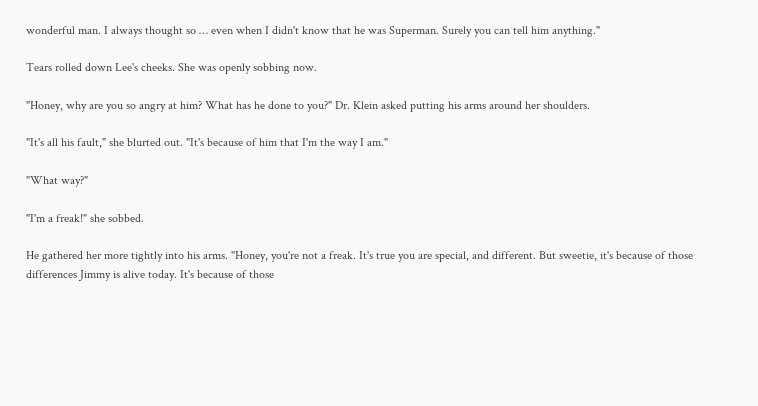wonderful man. I always thought so … even when I didn't know that he was Superman. Surely you can tell him anything."

Tears rolled down Lee's cheeks. She was openly sobbing now.

"Honey, why are you so angry at him? What has he done to you?" Dr. Klein asked putting his arms around her shoulders.

"It's all his fault," she blurted out. "It's because of him that I'm the way I am."

"What way?"

"I'm a freak!" she sobbed.

He gathered her more tightly into his arms. "Honey, you're not a freak. It's true you are special, and different. But sweetie, it's because of those differences Jimmy is alive today. It's because of those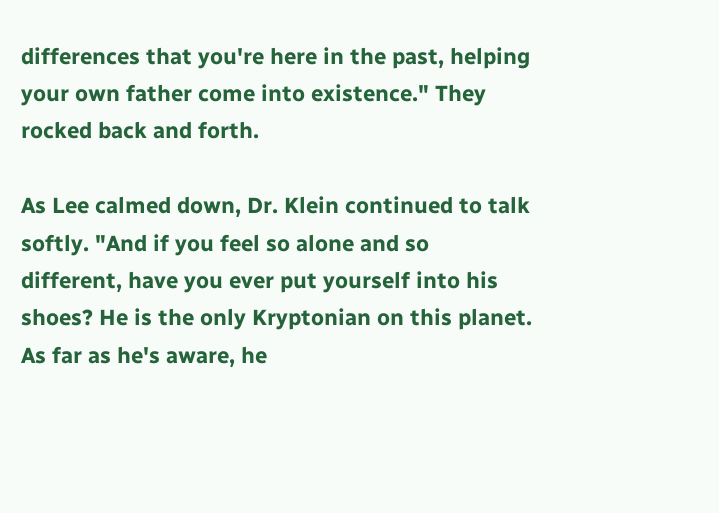differences that you're here in the past, helping your own father come into existence." They rocked back and forth.

As Lee calmed down, Dr. Klein continued to talk softly. "And if you feel so alone and so different, have you ever put yourself into his shoes? He is the only Kryptonian on this planet. As far as he's aware, he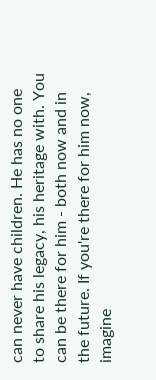can never have children. He has no one to share his legacy, his heritage with. You can be there for him - both now and in the future. If you're there for him now, imagine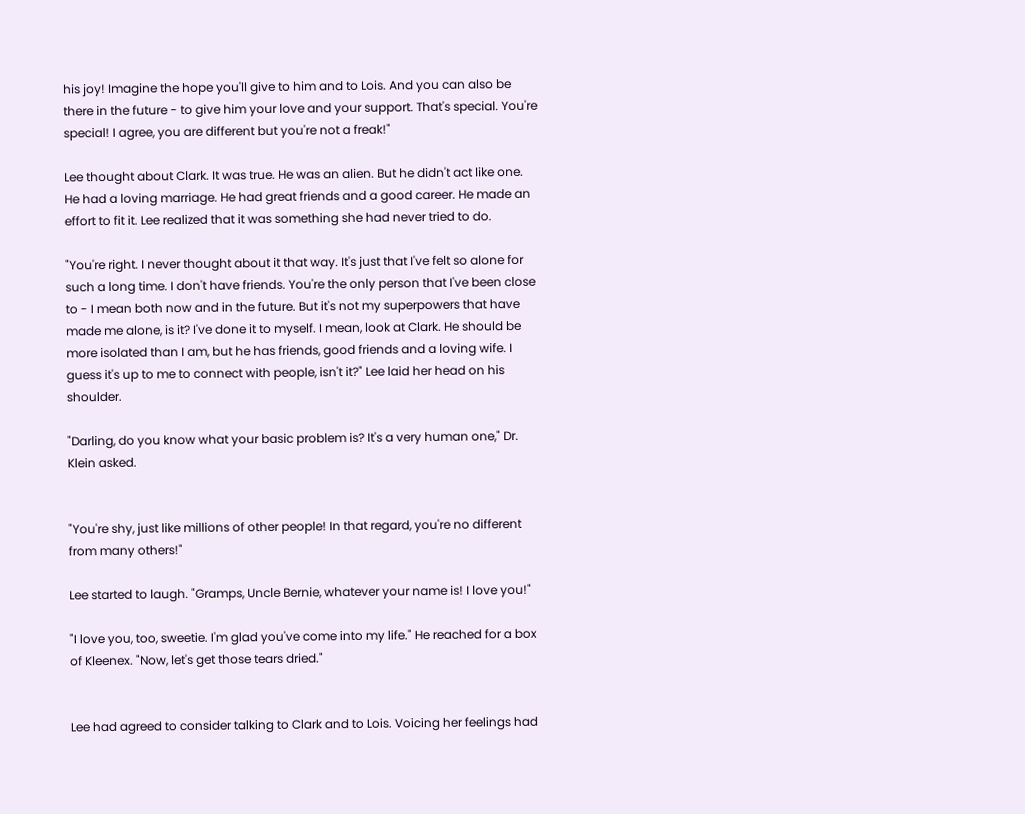his joy! Imagine the hope you'll give to him and to Lois. And you can also be there in the future - to give him your love and your support. That's special. You're special! I agree, you are different but you're not a freak!"

Lee thought about Clark. It was true. He was an alien. But he didn't act like one. He had a loving marriage. He had great friends and a good career. He made an effort to fit it. Lee realized that it was something she had never tried to do.

"You're right. I never thought about it that way. It's just that I've felt so alone for such a long time. I don't have friends. You're the only person that I've been close to - I mean both now and in the future. But it's not my superpowers that have made me alone, is it? I've done it to myself. I mean, look at Clark. He should be more isolated than I am, but he has friends, good friends and a loving wife. I guess it's up to me to connect with people, isn't it?" Lee laid her head on his shoulder.

"Darling, do you know what your basic problem is? It's a very human one," Dr. Klein asked.


"You're shy, just like millions of other people! In that regard, you're no different from many others!"

Lee started to laugh. "Gramps, Uncle Bernie, whatever your name is! I love you!"

"I love you, too, sweetie. I'm glad you've come into my life." He reached for a box of Kleenex. "Now, let's get those tears dried."


Lee had agreed to consider talking to Clark and to Lois. Voicing her feelings had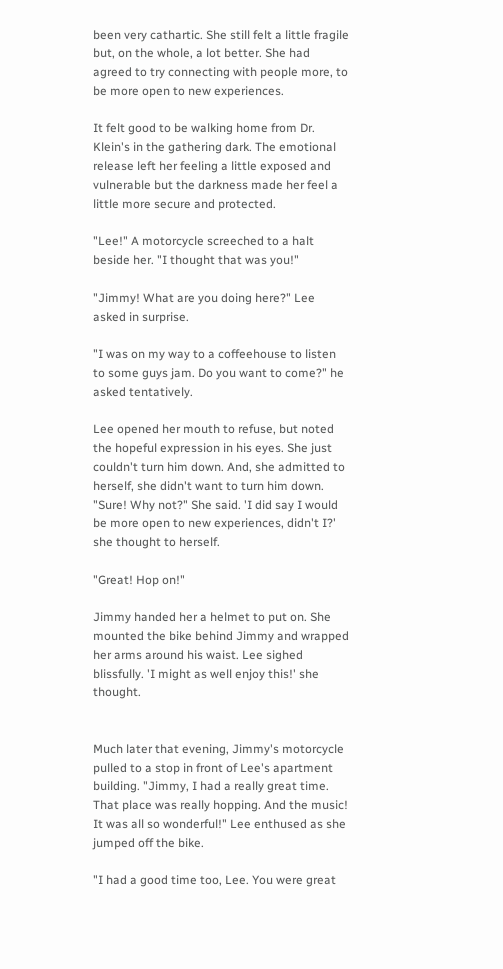been very cathartic. She still felt a little fragile but, on the whole, a lot better. She had agreed to try connecting with people more, to be more open to new experiences.

It felt good to be walking home from Dr. Klein's in the gathering dark. The emotional release left her feeling a little exposed and vulnerable but the darkness made her feel a little more secure and protected.

"Lee!" A motorcycle screeched to a halt beside her. "I thought that was you!"

"Jimmy! What are you doing here?" Lee asked in surprise.

"I was on my way to a coffeehouse to listen to some guys jam. Do you want to come?" he asked tentatively.

Lee opened her mouth to refuse, but noted the hopeful expression in his eyes. She just couldn't turn him down. And, she admitted to herself, she didn't want to turn him down. "Sure! Why not?" She said. 'I did say I would be more open to new experiences, didn't I?' she thought to herself.

"Great! Hop on!"

Jimmy handed her a helmet to put on. She mounted the bike behind Jimmy and wrapped her arms around his waist. Lee sighed blissfully. 'I might as well enjoy this!' she thought.


Much later that evening, Jimmy's motorcycle pulled to a stop in front of Lee's apartment building. "Jimmy, I had a really great time. That place was really hopping. And the music! It was all so wonderful!" Lee enthused as she jumped off the bike.

"I had a good time too, Lee. You were great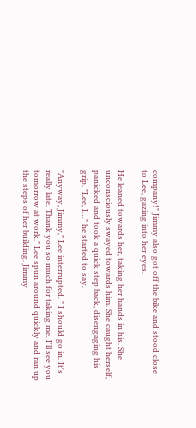company!" Jimmy also got off the bike and stood close to Lee, gazing into her eyes.

He leaned towards her, taking her hands in his. She unconsciously swayed towards him. She caught herself, panicked and took a quick step back, disengaging his grip. "Lee, I…" he started to say.

"Anyway, Jimmy," Lee interrupted. " I should go in. It's really late. Thank you so much for taking me. I'll see you tomorrow at work." Lee spun around quickly and ran up the steps of her building. Jimmy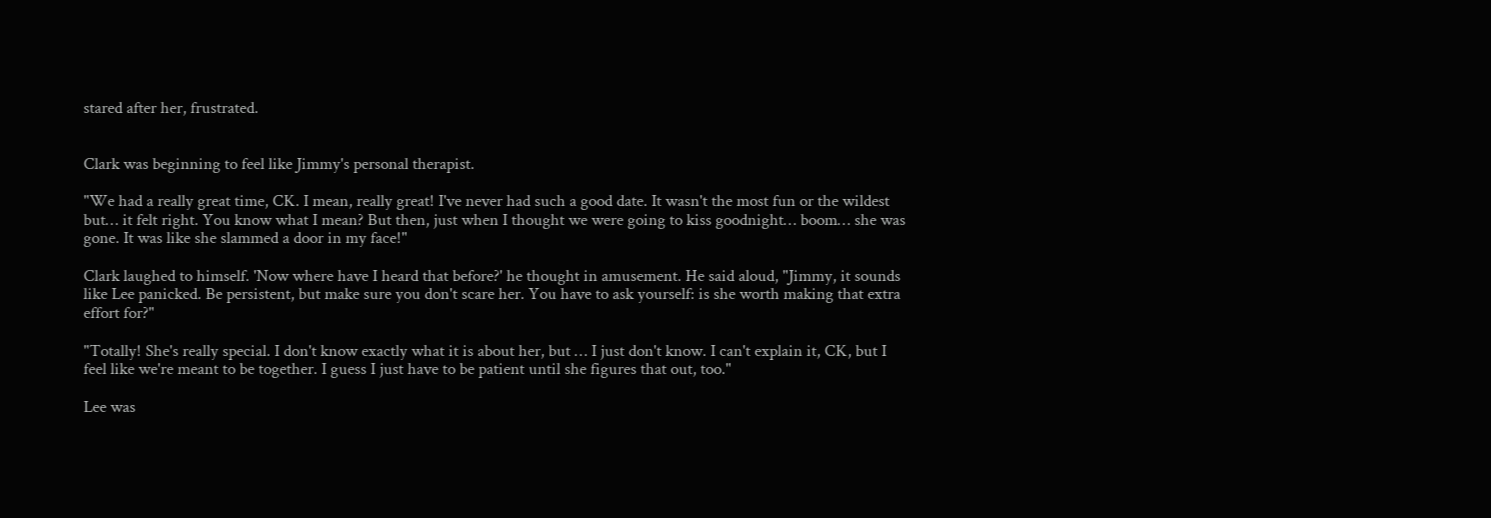stared after her, frustrated.


Clark was beginning to feel like Jimmy's personal therapist.

"We had a really great time, CK. I mean, really great! I've never had such a good date. It wasn't the most fun or the wildest but… it felt right. You know what I mean? But then, just when I thought we were going to kiss goodnight… boom… she was gone. It was like she slammed a door in my face!"

Clark laughed to himself. 'Now where have I heard that before?' he thought in amusement. He said aloud, "Jimmy, it sounds like Lee panicked. Be persistent, but make sure you don't scare her. You have to ask yourself: is she worth making that extra effort for?"

"Totally! She's really special. I don't know exactly what it is about her, but … I just don't know. I can't explain it, CK, but I feel like we're meant to be together. I guess I just have to be patient until she figures that out, too."

Lee was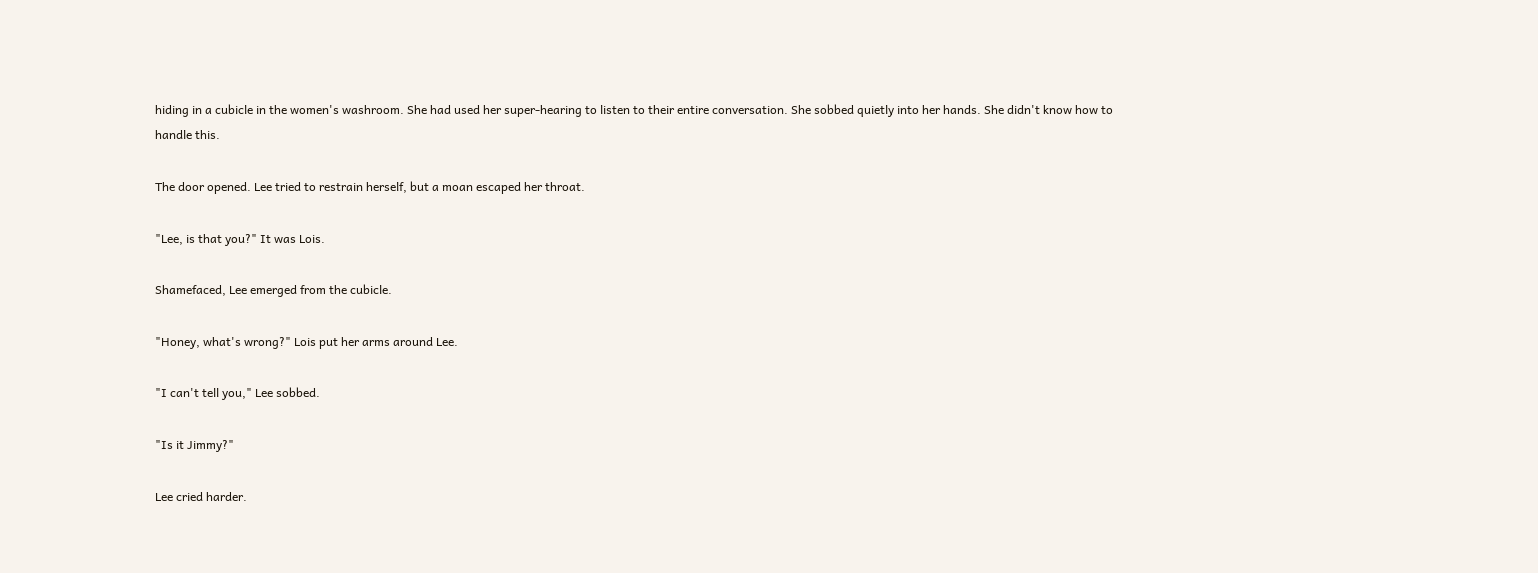hiding in a cubicle in the women's washroom. She had used her super-hearing to listen to their entire conversation. She sobbed quietly into her hands. She didn't know how to handle this.

The door opened. Lee tried to restrain herself, but a moan escaped her throat.

"Lee, is that you?" It was Lois.

Shamefaced, Lee emerged from the cubicle.

"Honey, what's wrong?" Lois put her arms around Lee.

"I can't tell you," Lee sobbed.

"Is it Jimmy?"

Lee cried harder.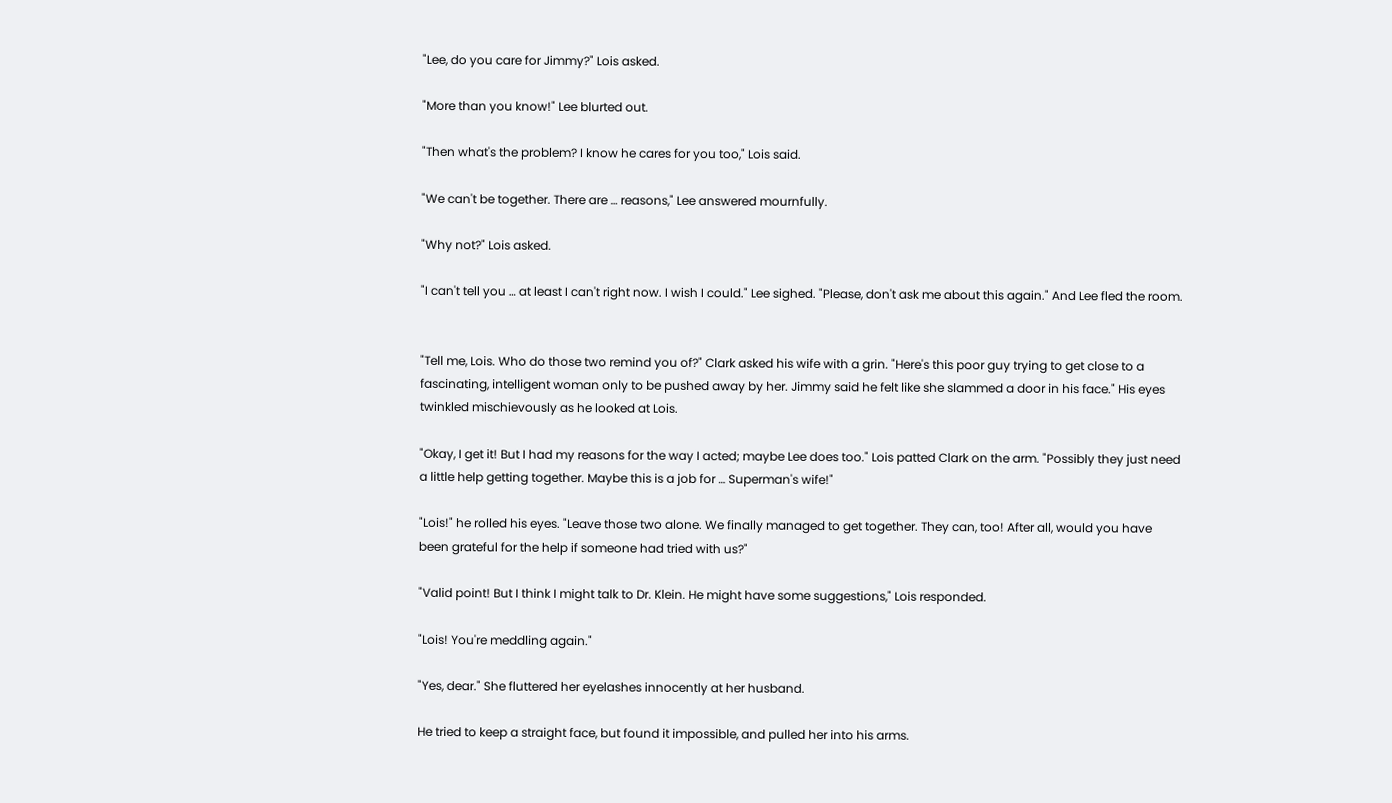"Lee, do you care for Jimmy?" Lois asked.

"More than you know!" Lee blurted out.

"Then what's the problem? I know he cares for you too," Lois said.

"We can't be together. There are … reasons," Lee answered mournfully.

"Why not?" Lois asked.

"I can't tell you … at least I can't right now. I wish I could." Lee sighed. "Please, don't ask me about this again." And Lee fled the room.


"Tell me, Lois. Who do those two remind you of?" Clark asked his wife with a grin. "Here's this poor guy trying to get close to a fascinating, intelligent woman only to be pushed away by her. Jimmy said he felt like she slammed a door in his face." His eyes twinkled mischievously as he looked at Lois.

"Okay, I get it! But I had my reasons for the way I acted; maybe Lee does too." Lois patted Clark on the arm. "Possibly they just need a little help getting together. Maybe this is a job for … Superman's wife!"

"Lois!" he rolled his eyes. "Leave those two alone. We finally managed to get together. They can, too! After all, would you have been grateful for the help if someone had tried with us?"

"Valid point! But I think I might talk to Dr. Klein. He might have some suggestions," Lois responded.

"Lois! You're meddling again."

"Yes, dear." She fluttered her eyelashes innocently at her husband.

He tried to keep a straight face, but found it impossible, and pulled her into his arms.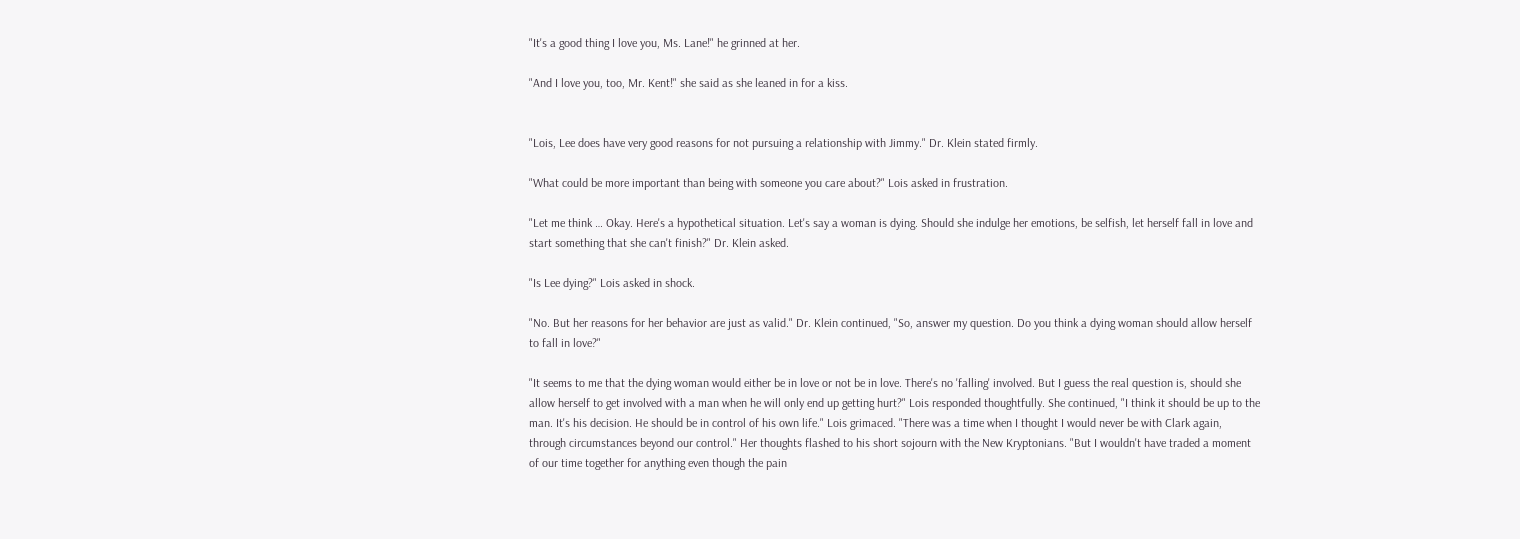"It's a good thing I love you, Ms. Lane!" he grinned at her.

"And I love you, too, Mr. Kent!" she said as she leaned in for a kiss.


"Lois, Lee does have very good reasons for not pursuing a relationship with Jimmy." Dr. Klein stated firmly.

"What could be more important than being with someone you care about?" Lois asked in frustration.

"Let me think … Okay. Here's a hypothetical situation. Let's say a woman is dying. Should she indulge her emotions, be selfish, let herself fall in love and start something that she can't finish?" Dr. Klein asked.

"Is Lee dying?" Lois asked in shock.

"No. But her reasons for her behavior are just as valid." Dr. Klein continued, "So, answer my question. Do you think a dying woman should allow herself to fall in love?"

"It seems to me that the dying woman would either be in love or not be in love. There's no 'falling' involved. But I guess the real question is, should she allow herself to get involved with a man when he will only end up getting hurt?" Lois responded thoughtfully. She continued, "I think it should be up to the man. It's his decision. He should be in control of his own life." Lois grimaced. "There was a time when I thought I would never be with Clark again, through circumstances beyond our control." Her thoughts flashed to his short sojourn with the New Kryptonians. "But I wouldn't have traded a moment of our time together for anything even though the pain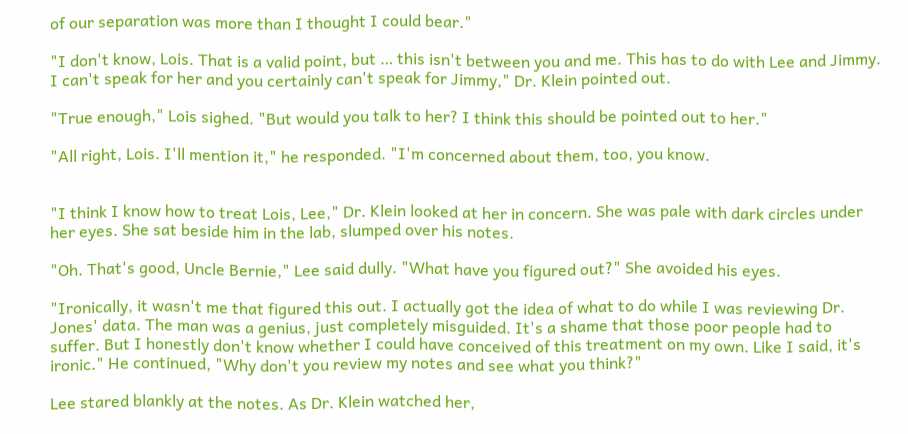of our separation was more than I thought I could bear."

"I don't know, Lois. That is a valid point, but … this isn't between you and me. This has to do with Lee and Jimmy. I can't speak for her and you certainly can't speak for Jimmy," Dr. Klein pointed out.

"True enough," Lois sighed. "But would you talk to her? I think this should be pointed out to her."

"All right, Lois. I'll mention it," he responded. "I'm concerned about them, too, you know.


"I think I know how to treat Lois, Lee," Dr. Klein looked at her in concern. She was pale with dark circles under her eyes. She sat beside him in the lab, slumped over his notes.

"Oh. That's good, Uncle Bernie," Lee said dully. "What have you figured out?" She avoided his eyes.

"Ironically, it wasn't me that figured this out. I actually got the idea of what to do while I was reviewing Dr. Jones' data. The man was a genius, just completely misguided. It's a shame that those poor people had to suffer. But I honestly don't know whether I could have conceived of this treatment on my own. Like I said, it's ironic." He continued, "Why don't you review my notes and see what you think?"

Lee stared blankly at the notes. As Dr. Klein watched her,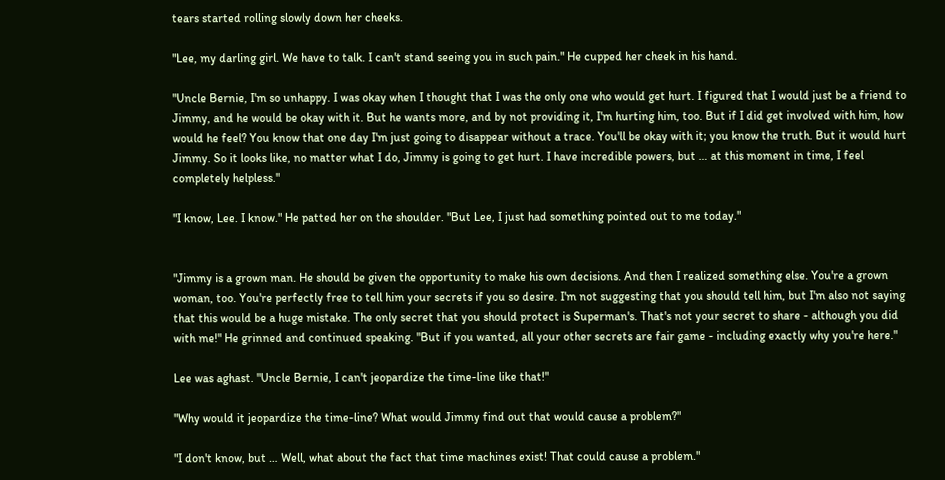tears started rolling slowly down her cheeks.

"Lee, my darling girl. We have to talk. I can't stand seeing you in such pain." He cupped her cheek in his hand.

"Uncle Bernie, I'm so unhappy. I was okay when I thought that I was the only one who would get hurt. I figured that I would just be a friend to Jimmy, and he would be okay with it. But he wants more, and by not providing it, I'm hurting him, too. But if I did get involved with him, how would he feel? You know that one day I'm just going to disappear without a trace. You'll be okay with it; you know the truth. But it would hurt Jimmy. So it looks like, no matter what I do, Jimmy is going to get hurt. I have incredible powers, but … at this moment in time, I feel completely helpless."

"I know, Lee. I know." He patted her on the shoulder. "But Lee, I just had something pointed out to me today."


"Jimmy is a grown man. He should be given the opportunity to make his own decisions. And then I realized something else. You're a grown woman, too. You're perfectly free to tell him your secrets if you so desire. I'm not suggesting that you should tell him, but I'm also not saying that this would be a huge mistake. The only secret that you should protect is Superman's. That's not your secret to share - although you did with me!" He grinned and continued speaking. "But if you wanted, all your other secrets are fair game - including exactly why you're here."

Lee was aghast. "Uncle Bernie, I can't jeopardize the time-line like that!"

"Why would it jeopardize the time-line? What would Jimmy find out that would cause a problem?"

"I don't know, but … Well, what about the fact that time machines exist! That could cause a problem."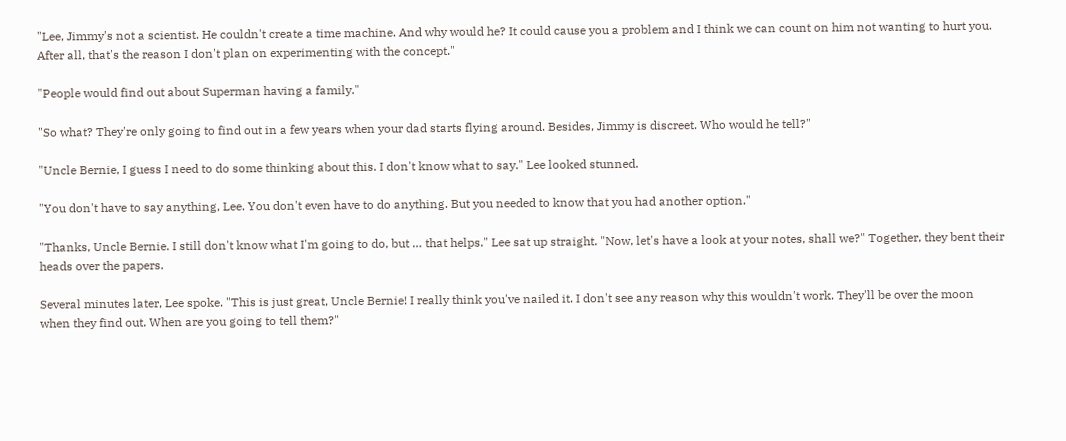"Lee, Jimmy's not a scientist. He couldn't create a time machine. And why would he? It could cause you a problem and I think we can count on him not wanting to hurt you. After all, that's the reason I don't plan on experimenting with the concept."

"People would find out about Superman having a family."

"So what? They're only going to find out in a few years when your dad starts flying around. Besides, Jimmy is discreet. Who would he tell?"

"Uncle Bernie, I guess I need to do some thinking about this. I don't know what to say." Lee looked stunned.

"You don't have to say anything, Lee. You don't even have to do anything. But you needed to know that you had another option."

"Thanks, Uncle Bernie. I still don't know what I'm going to do, but … that helps." Lee sat up straight. "Now, let's have a look at your notes, shall we?" Together, they bent their heads over the papers.

Several minutes later, Lee spoke. "This is just great, Uncle Bernie! I really think you've nailed it. I don't see any reason why this wouldn't work. They'll be over the moon when they find out. When are you going to tell them?"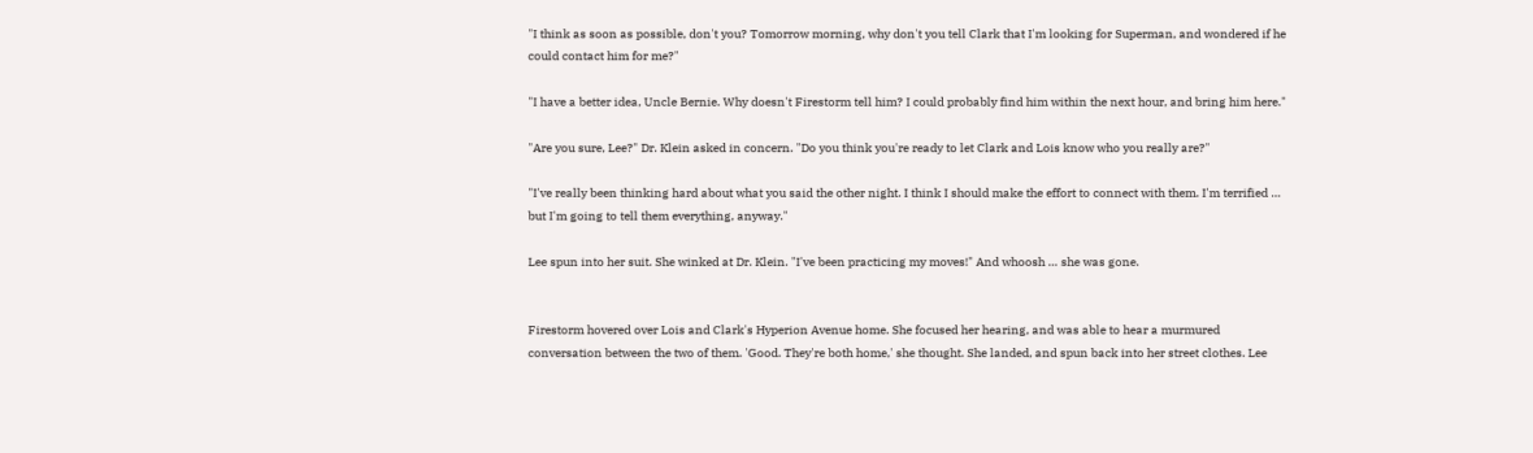"I think as soon as possible, don't you? Tomorrow morning, why don't you tell Clark that I'm looking for Superman, and wondered if he could contact him for me?"

"I have a better idea, Uncle Bernie. Why doesn't Firestorm tell him? I could probably find him within the next hour, and bring him here."

"Are you sure, Lee?" Dr. Klein asked in concern. "Do you think you're ready to let Clark and Lois know who you really are?"

"I've really been thinking hard about what you said the other night. I think I should make the effort to connect with them. I'm terrified … but I'm going to tell them everything, anyway."

Lee spun into her suit. She winked at Dr. Klein. "I've been practicing my moves!" And whoosh … she was gone.


Firestorm hovered over Lois and Clark's Hyperion Avenue home. She focused her hearing, and was able to hear a murmured conversation between the two of them. 'Good. They're both home,' she thought. She landed, and spun back into her street clothes. Lee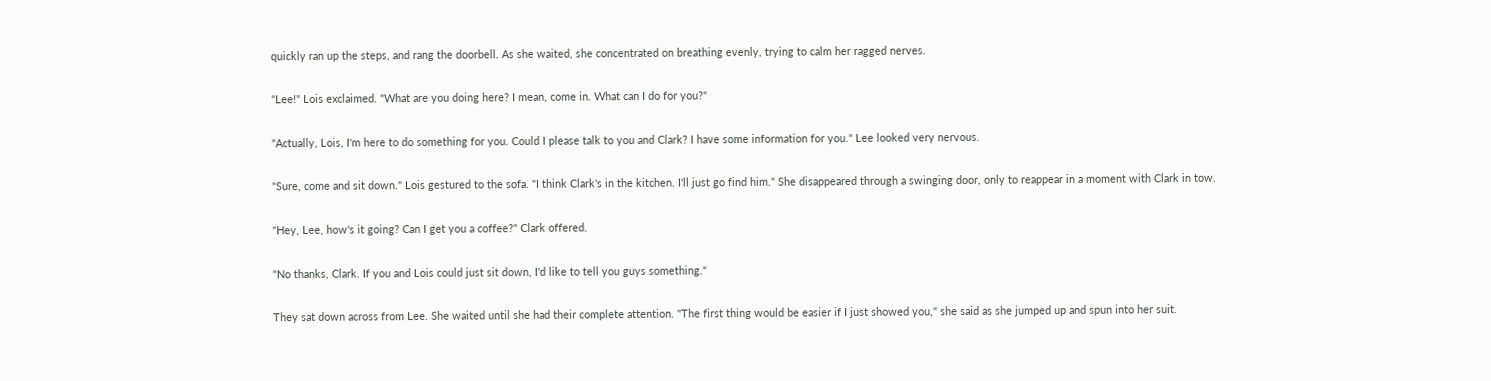quickly ran up the steps, and rang the doorbell. As she waited, she concentrated on breathing evenly, trying to calm her ragged nerves.

"Lee!" Lois exclaimed. "What are you doing here? I mean, come in. What can I do for you?"

"Actually, Lois, I'm here to do something for you. Could I please talk to you and Clark? I have some information for you." Lee looked very nervous.

"Sure, come and sit down." Lois gestured to the sofa. "I think Clark's in the kitchen. I'll just go find him." She disappeared through a swinging door, only to reappear in a moment with Clark in tow.

"Hey, Lee, how's it going? Can I get you a coffee?" Clark offered.

"No thanks, Clark. If you and Lois could just sit down, I'd like to tell you guys something."

They sat down across from Lee. She waited until she had their complete attention. "The first thing would be easier if I just showed you," she said as she jumped up and spun into her suit.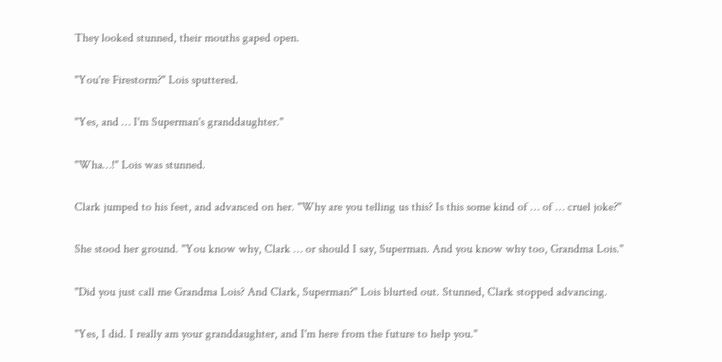They looked stunned, their mouths gaped open.

"You're Firestorm?" Lois sputtered.

"Yes, and … I'm Superman's granddaughter."

"Wha…!" Lois was stunned.

Clark jumped to his feet, and advanced on her. "Why are you telling us this? Is this some kind of … of … cruel joke?"

She stood her ground. "You know why, Clark … or should I say, Superman. And you know why too, Grandma Lois."

"Did you just call me Grandma Lois? And Clark, Superman?" Lois blurted out. Stunned, Clark stopped advancing.

"Yes, I did. I really am your granddaughter, and I'm here from the future to help you."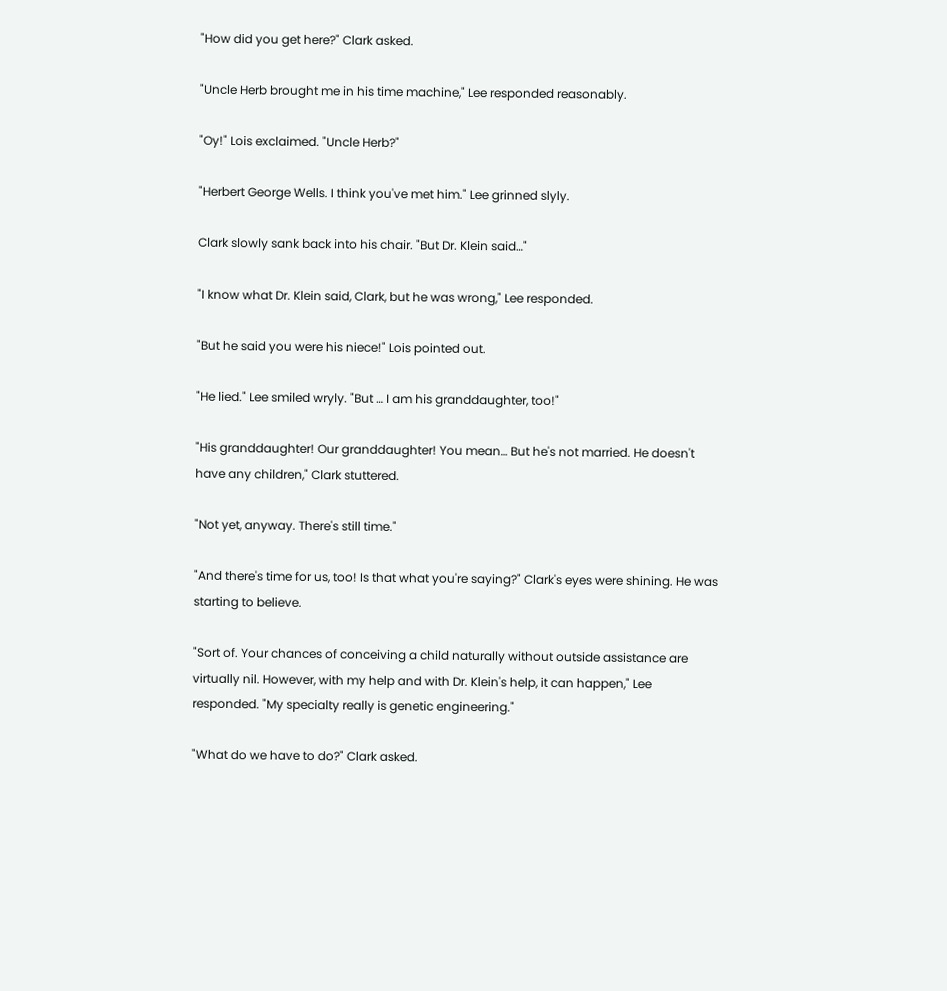"How did you get here?" Clark asked.

"Uncle Herb brought me in his time machine," Lee responded reasonably.

"Oy!" Lois exclaimed. "Uncle Herb?"

"Herbert George Wells. I think you've met him." Lee grinned slyly.

Clark slowly sank back into his chair. "But Dr. Klein said…"

"I know what Dr. Klein said, Clark, but he was wrong," Lee responded.

"But he said you were his niece!" Lois pointed out.

"He lied." Lee smiled wryly. "But … I am his granddaughter, too!"

"His granddaughter! Our granddaughter! You mean… But he's not married. He doesn't have any children," Clark stuttered.

"Not yet, anyway. There's still time."

"And there's time for us, too! Is that what you're saying?" Clark's eyes were shining. He was starting to believe.

"Sort of. Your chances of conceiving a child naturally without outside assistance are virtually nil. However, with my help and with Dr. Klein's help, it can happen," Lee responded. "My specialty really is genetic engineering."

"What do we have to do?" Clark asked.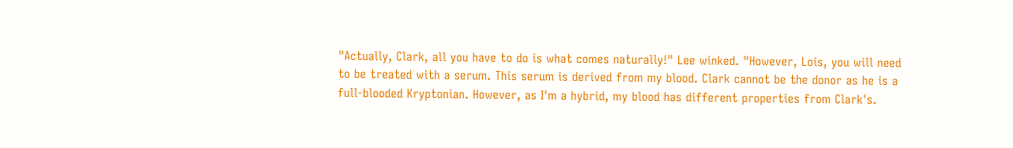"Actually, Clark, all you have to do is what comes naturally!" Lee winked. "However, Lois, you will need to be treated with a serum. This serum is derived from my blood. Clark cannot be the donor as he is a full-blooded Kryptonian. However, as I'm a hybrid, my blood has different properties from Clark's.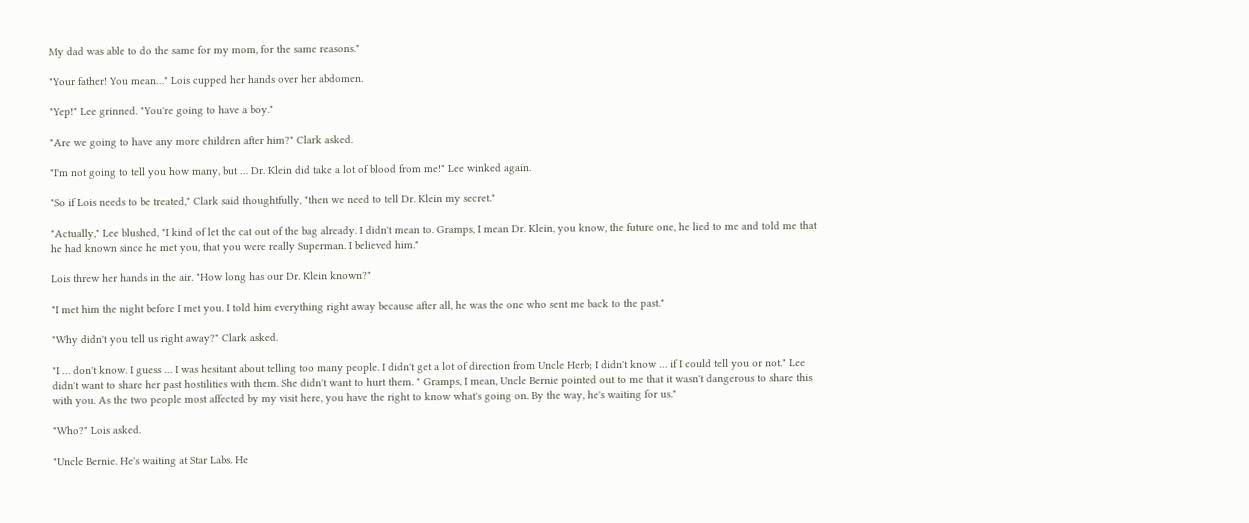My dad was able to do the same for my mom, for the same reasons."

"Your father! You mean…" Lois cupped her hands over her abdomen.

"Yep!" Lee grinned. "You're going to have a boy."

"Are we going to have any more children after him?" Clark asked.

"I'm not going to tell you how many, but … Dr. Klein did take a lot of blood from me!" Lee winked again.

"So if Lois needs to be treated," Clark said thoughtfully, "then we need to tell Dr. Klein my secret."

"Actually," Lee blushed, "I kind of let the cat out of the bag already. I didn't mean to. Gramps, I mean Dr. Klein, you know, the future one, he lied to me and told me that he had known since he met you, that you were really Superman. I believed him."

Lois threw her hands in the air. "How long has our Dr. Klein known?"

"I met him the night before I met you. I told him everything right away because after all, he was the one who sent me back to the past."

"Why didn't you tell us right away?" Clark asked.

"I … don't know. I guess … I was hesitant about telling too many people. I didn't get a lot of direction from Uncle Herb; I didn't know … if I could tell you or not." Lee didn't want to share her past hostilities with them. She didn't want to hurt them. " Gramps, I mean, Uncle Bernie pointed out to me that it wasn't dangerous to share this with you. As the two people most affected by my visit here, you have the right to know what's going on. By the way, he's waiting for us."

"Who?" Lois asked.

"Uncle Bernie. He's waiting at Star Labs. He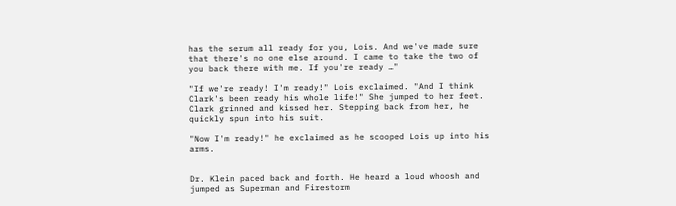has the serum all ready for you, Lois. And we've made sure that there's no one else around. I came to take the two of you back there with me. If you're ready …"

"If we're ready! I'm ready!" Lois exclaimed. "And I think Clark's been ready his whole life!" She jumped to her feet. Clark grinned and kissed her. Stepping back from her, he quickly spun into his suit.

"Now I'm ready!" he exclaimed as he scooped Lois up into his arms.


Dr. Klein paced back and forth. He heard a loud whoosh and jumped as Superman and Firestorm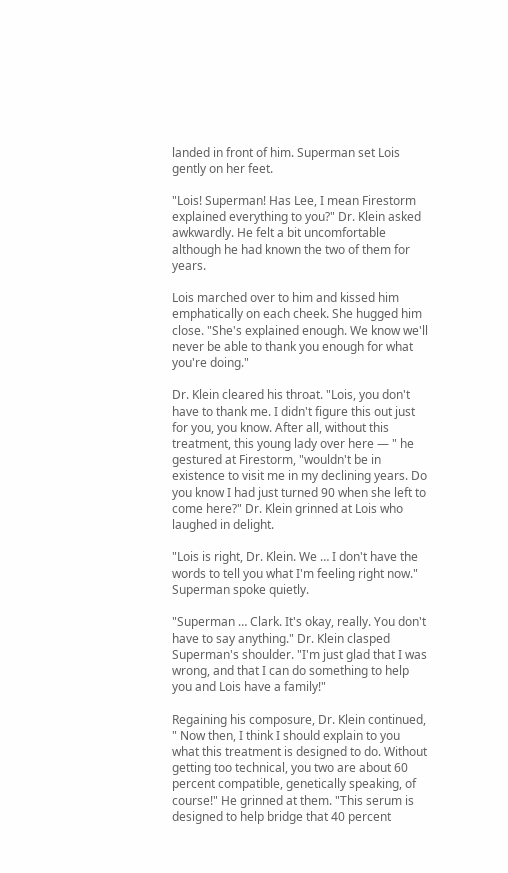landed in front of him. Superman set Lois gently on her feet.

"Lois! Superman! Has Lee, I mean Firestorm explained everything to you?" Dr. Klein asked awkwardly. He felt a bit uncomfortable although he had known the two of them for years.

Lois marched over to him and kissed him emphatically on each cheek. She hugged him close. "She's explained enough. We know we'll never be able to thank you enough for what you're doing."

Dr. Klein cleared his throat. "Lois, you don't have to thank me. I didn't figure this out just for you, you know. After all, without this treatment, this young lady over here — " he gestured at Firestorm, "wouldn't be in existence to visit me in my declining years. Do you know I had just turned 90 when she left to come here?" Dr. Klein grinned at Lois who laughed in delight.

"Lois is right, Dr. Klein. We … I don't have the words to tell you what I'm feeling right now." Superman spoke quietly.

"Superman … Clark. It's okay, really. You don't have to say anything." Dr. Klein clasped Superman's shoulder. "I'm just glad that I was wrong, and that I can do something to help you and Lois have a family!"

Regaining his composure, Dr. Klein continued, " Now then, I think I should explain to you what this treatment is designed to do. Without getting too technical, you two are about 60 percent compatible, genetically speaking, of course!" He grinned at them. "This serum is designed to help bridge that 40 percent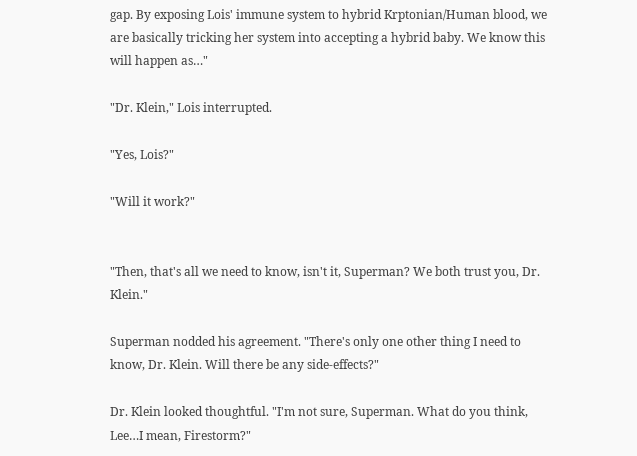gap. By exposing Lois' immune system to hybrid Krptonian/Human blood, we are basically tricking her system into accepting a hybrid baby. We know this will happen as…"

"Dr. Klein," Lois interrupted.

"Yes, Lois?"

"Will it work?"


"Then, that's all we need to know, isn't it, Superman? We both trust you, Dr. Klein."

Superman nodded his agreement. "There's only one other thing I need to know, Dr. Klein. Will there be any side-effects?"

Dr. Klein looked thoughtful. "I'm not sure, Superman. What do you think, Lee…I mean, Firestorm?"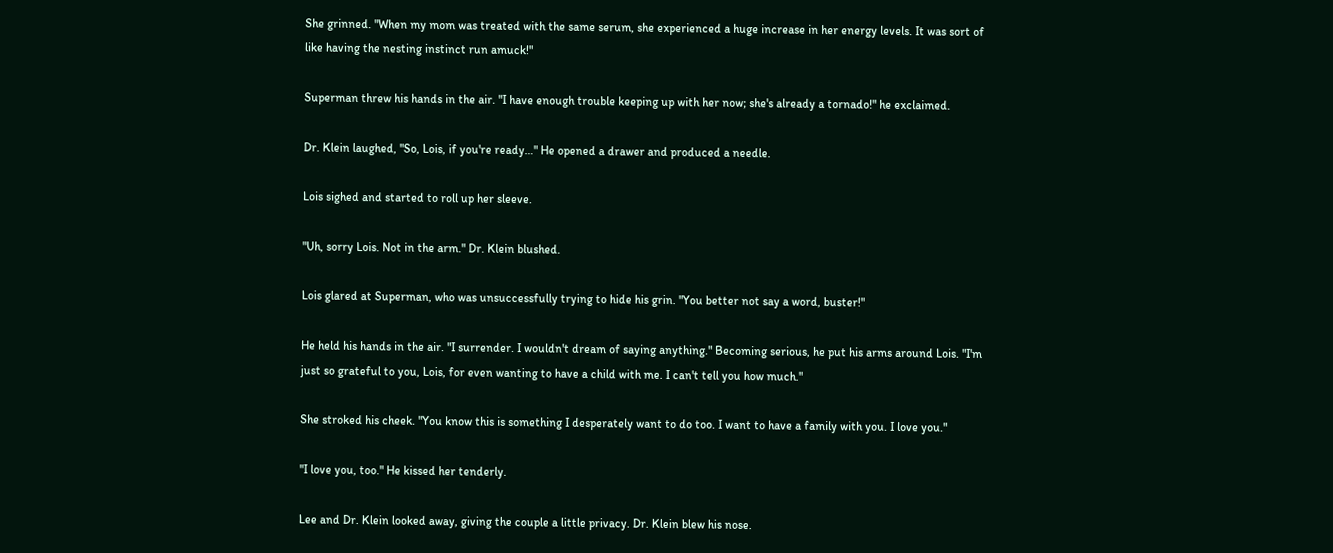She grinned. "When my mom was treated with the same serum, she experienced a huge increase in her energy levels. It was sort of like having the nesting instinct run amuck!"

Superman threw his hands in the air. "I have enough trouble keeping up with her now; she's already a tornado!" he exclaimed.

Dr. Klein laughed, "So, Lois, if you're ready…" He opened a drawer and produced a needle.

Lois sighed and started to roll up her sleeve.

"Uh, sorry Lois. Not in the arm." Dr. Klein blushed.

Lois glared at Superman, who was unsuccessfully trying to hide his grin. "You better not say a word, buster!"

He held his hands in the air. "I surrender. I wouldn't dream of saying anything." Becoming serious, he put his arms around Lois. "I'm just so grateful to you, Lois, for even wanting to have a child with me. I can't tell you how much."

She stroked his cheek. "You know this is something I desperately want to do too. I want to have a family with you. I love you."

"I love you, too." He kissed her tenderly.

Lee and Dr. Klein looked away, giving the couple a little privacy. Dr. Klein blew his nose.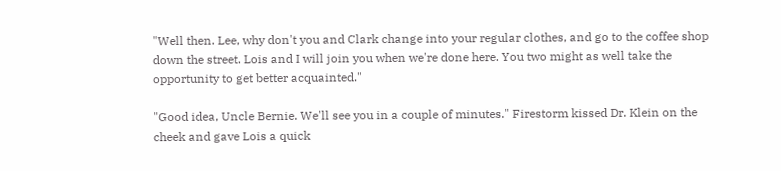"Well then. Lee, why don't you and Clark change into your regular clothes, and go to the coffee shop down the street. Lois and I will join you when we're done here. You two might as well take the opportunity to get better acquainted."

"Good idea, Uncle Bernie. We'll see you in a couple of minutes." Firestorm kissed Dr. Klein on the cheek and gave Lois a quick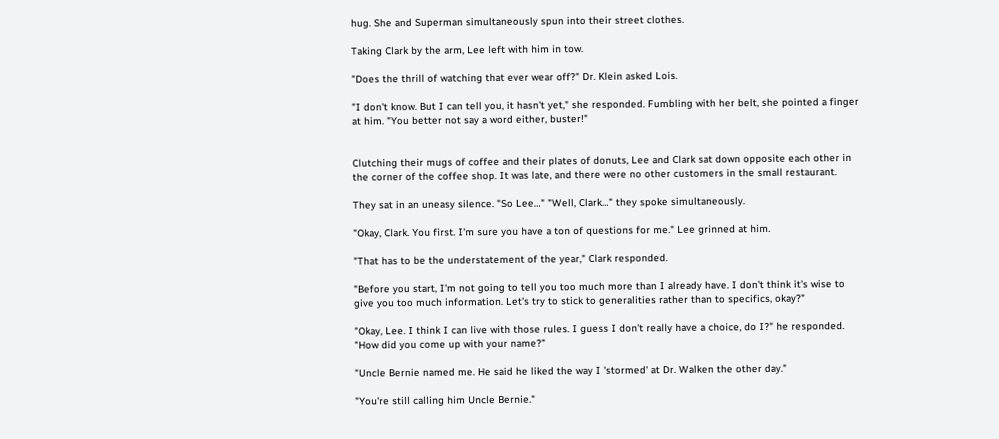hug. She and Superman simultaneously spun into their street clothes.

Taking Clark by the arm, Lee left with him in tow.

"Does the thrill of watching that ever wear off?" Dr. Klein asked Lois.

"I don't know. But I can tell you, it hasn't yet," she responded. Fumbling with her belt, she pointed a finger at him. "You better not say a word either, buster!"


Clutching their mugs of coffee and their plates of donuts, Lee and Clark sat down opposite each other in the corner of the coffee shop. It was late, and there were no other customers in the small restaurant.

They sat in an uneasy silence. "So Lee…" "Well, Clark…" they spoke simultaneously.

"Okay, Clark. You first. I'm sure you have a ton of questions for me." Lee grinned at him.

"That has to be the understatement of the year," Clark responded.

"Before you start, I'm not going to tell you too much more than I already have. I don't think it's wise to give you too much information. Let's try to stick to generalities rather than to specifics, okay?"

"Okay, Lee. I think I can live with those rules. I guess I don't really have a choice, do I?" he responded. "How did you come up with your name?"

"Uncle Bernie named me. He said he liked the way I 'stormed' at Dr. Walken the other day."

"You're still calling him Uncle Bernie."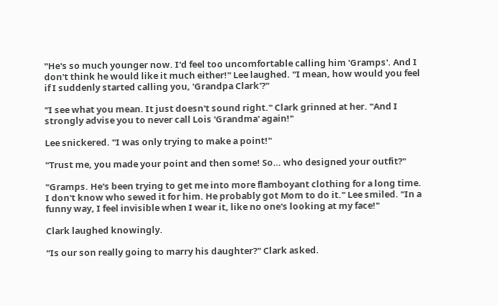"He's so much younger now. I'd feel too uncomfortable calling him 'Gramps'. And I don't think he would like it much either!" Lee laughed. "I mean, how would you feel if I suddenly started calling you, 'Grandpa Clark'?"

"I see what you mean. It just doesn't sound right." Clark grinned at her. "And I strongly advise you to never call Lois 'Grandma' again!"

Lee snickered. "I was only trying to make a point!"

"Trust me, you made your point and then some! So… who designed your outfit?"

"Gramps. He's been trying to get me into more flamboyant clothing for a long time. I don't know who sewed it for him. He probably got Mom to do it." Lee smiled. "In a funny way, I feel invisible when I wear it, like no one's looking at my face!"

Clark laughed knowingly.

"Is our son really going to marry his daughter?" Clark asked.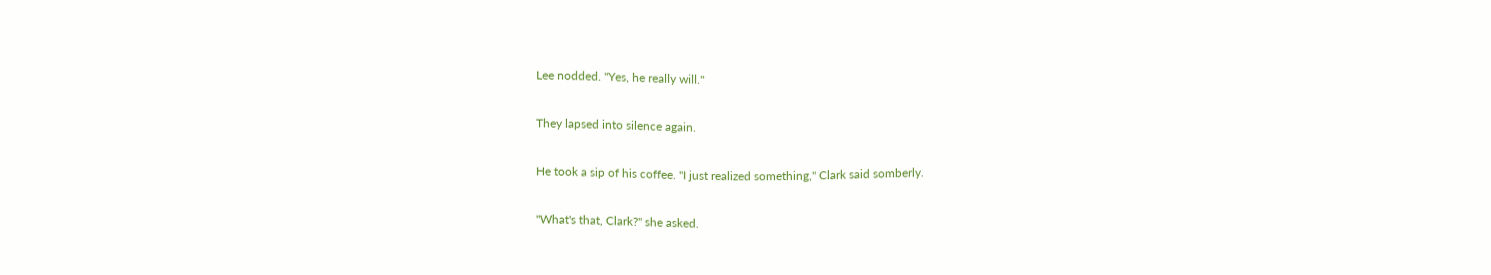Lee nodded. "Yes, he really will."

They lapsed into silence again.

He took a sip of his coffee. "I just realized something," Clark said somberly.

"What's that, Clark?" she asked.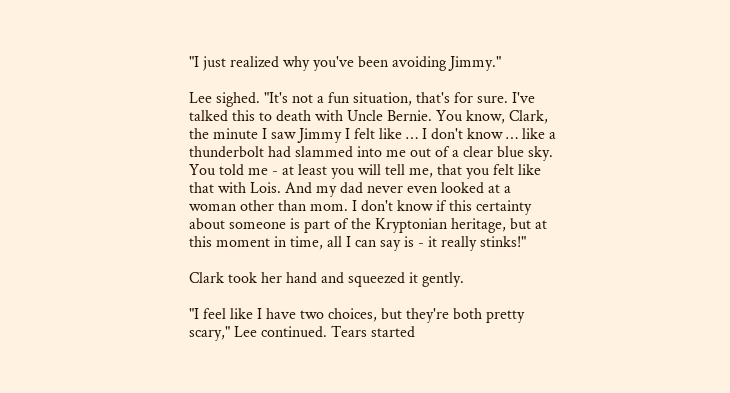"I just realized why you've been avoiding Jimmy."

Lee sighed. "It's not a fun situation, that's for sure. I've talked this to death with Uncle Bernie. You know, Clark, the minute I saw Jimmy I felt like … I don't know … like a thunderbolt had slammed into me out of a clear blue sky. You told me - at least you will tell me, that you felt like that with Lois. And my dad never even looked at a woman other than mom. I don't know if this certainty about someone is part of the Kryptonian heritage, but at this moment in time, all I can say is - it really stinks!"

Clark took her hand and squeezed it gently.

"I feel like I have two choices, but they're both pretty scary," Lee continued. Tears started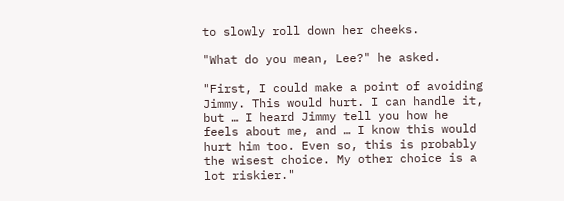to slowly roll down her cheeks.

"What do you mean, Lee?" he asked.

"First, I could make a point of avoiding Jimmy. This would hurt. I can handle it, but … I heard Jimmy tell you how he feels about me, and … I know this would hurt him too. Even so, this is probably the wisest choice. My other choice is a lot riskier."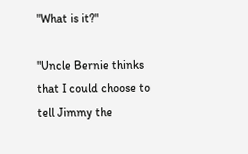"What is it?"

"Uncle Bernie thinks that I could choose to tell Jimmy the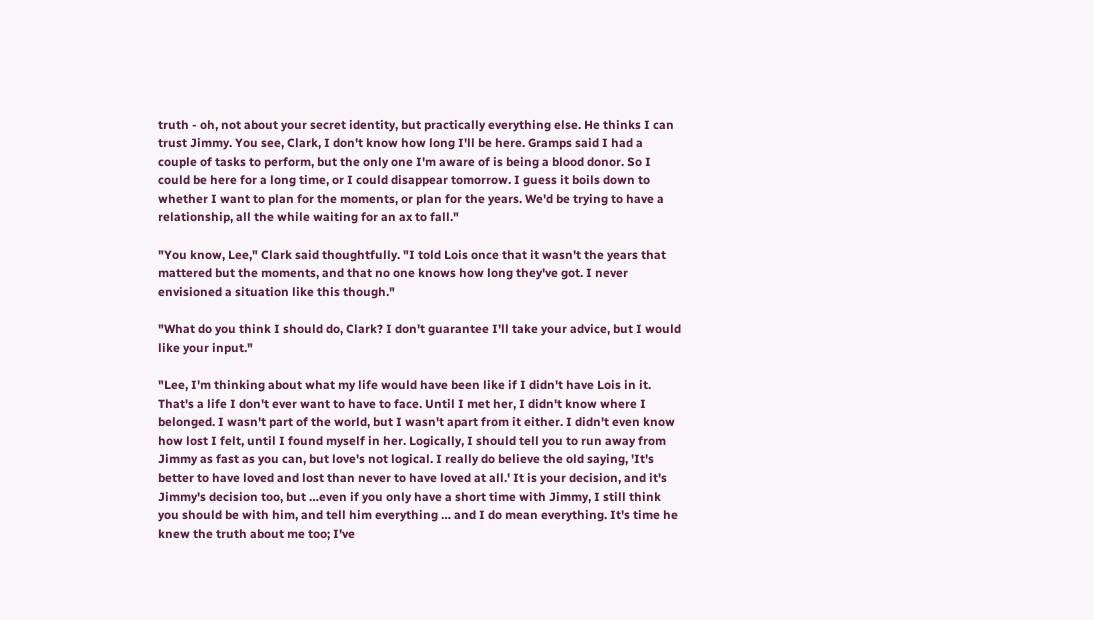truth - oh, not about your secret identity, but practically everything else. He thinks I can trust Jimmy. You see, Clark, I don't know how long I'll be here. Gramps said I had a couple of tasks to perform, but the only one I'm aware of is being a blood donor. So I could be here for a long time, or I could disappear tomorrow. I guess it boils down to whether I want to plan for the moments, or plan for the years. We'd be trying to have a relationship, all the while waiting for an ax to fall."

"You know, Lee," Clark said thoughtfully. "I told Lois once that it wasn't the years that mattered but the moments, and that no one knows how long they've got. I never envisioned a situation like this though."

"What do you think I should do, Clark? I don't guarantee I'll take your advice, but I would like your input."

"Lee, I'm thinking about what my life would have been like if I didn't have Lois in it. That's a life I don't ever want to have to face. Until I met her, I didn't know where I belonged. I wasn't part of the world, but I wasn't apart from it either. I didn't even know how lost I felt, until I found myself in her. Logically, I should tell you to run away from Jimmy as fast as you can, but love's not logical. I really do believe the old saying, 'It's better to have loved and lost than never to have loved at all.' It is your decision, and it's Jimmy's decision too, but …even if you only have a short time with Jimmy, I still think you should be with him, and tell him everything … and I do mean everything. It's time he knew the truth about me too; I've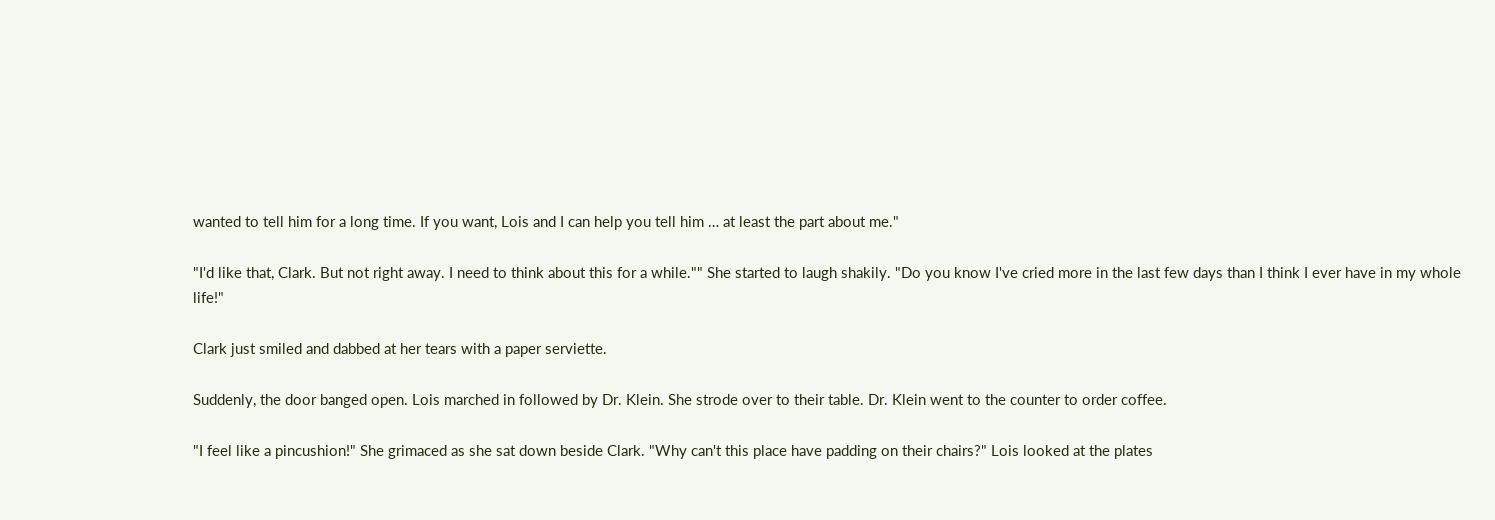wanted to tell him for a long time. If you want, Lois and I can help you tell him … at least the part about me."

"I'd like that, Clark. But not right away. I need to think about this for a while."" She started to laugh shakily. "Do you know I've cried more in the last few days than I think I ever have in my whole life!"

Clark just smiled and dabbed at her tears with a paper serviette.

Suddenly, the door banged open. Lois marched in followed by Dr. Klein. She strode over to their table. Dr. Klein went to the counter to order coffee.

"I feel like a pincushion!" She grimaced as she sat down beside Clark. "Why can't this place have padding on their chairs?" Lois looked at the plates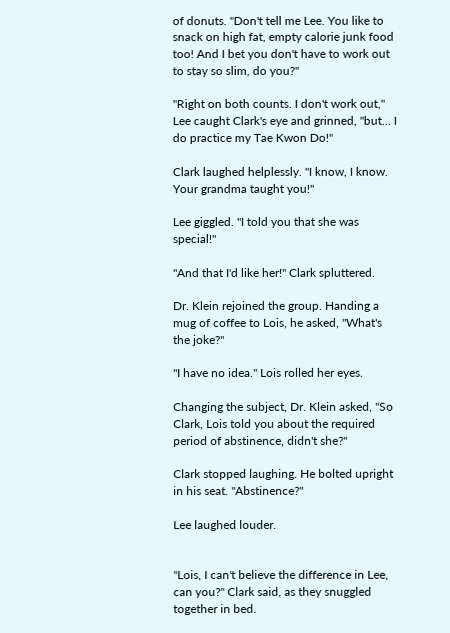of donuts. "Don't tell me Lee. You like to snack on high fat, empty calorie junk food too! And I bet you don't have to work out to stay so slim, do you?"

"Right on both counts. I don't work out," Lee caught Clark's eye and grinned, "but… I do practice my Tae Kwon Do!"

Clark laughed helplessly. "I know, I know. Your grandma taught you!"

Lee giggled. "I told you that she was special!"

"And that I'd like her!" Clark spluttered.

Dr. Klein rejoined the group. Handing a mug of coffee to Lois, he asked, "What's the joke?"

"I have no idea." Lois rolled her eyes.

Changing the subject, Dr. Klein asked, "So Clark, Lois told you about the required period of abstinence, didn't she?"

Clark stopped laughing. He bolted upright in his seat. "Abstinence?"

Lee laughed louder.


"Lois, I can't believe the difference in Lee, can you?" Clark said, as they snuggled together in bed.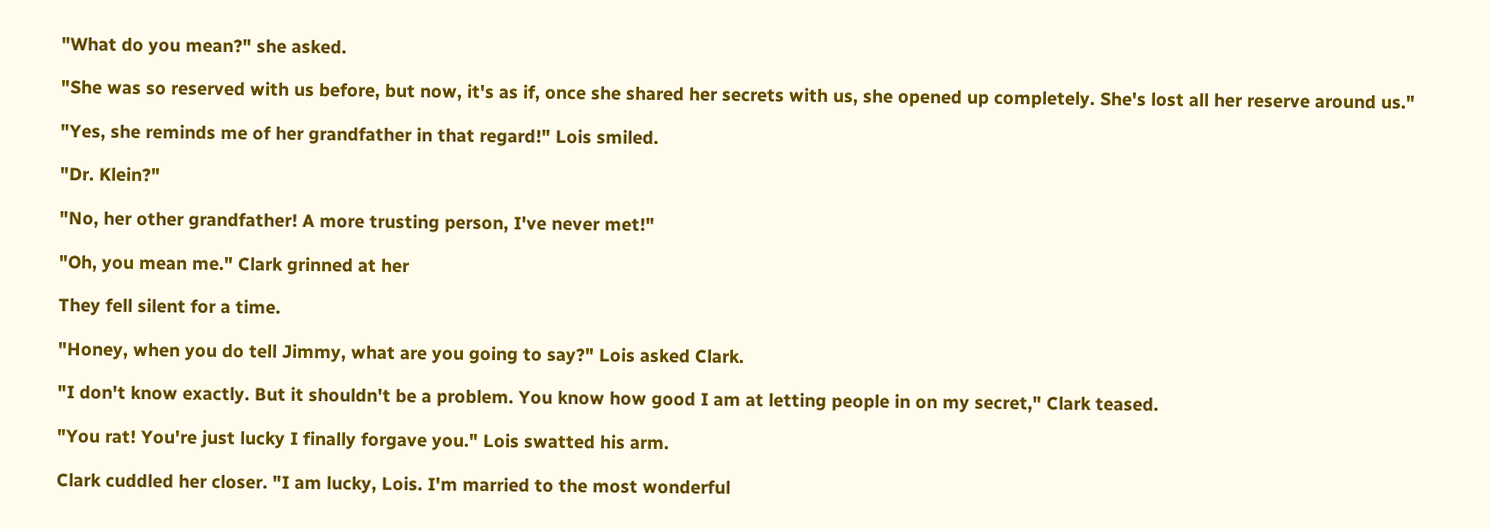"What do you mean?" she asked.

"She was so reserved with us before, but now, it's as if, once she shared her secrets with us, she opened up completely. She's lost all her reserve around us."

"Yes, she reminds me of her grandfather in that regard!" Lois smiled.

"Dr. Klein?"

"No, her other grandfather! A more trusting person, I've never met!"

"Oh, you mean me." Clark grinned at her

They fell silent for a time.

"Honey, when you do tell Jimmy, what are you going to say?" Lois asked Clark.

"I don't know exactly. But it shouldn't be a problem. You know how good I am at letting people in on my secret," Clark teased.

"You rat! You're just lucky I finally forgave you." Lois swatted his arm.

Clark cuddled her closer. "I am lucky, Lois. I'm married to the most wonderful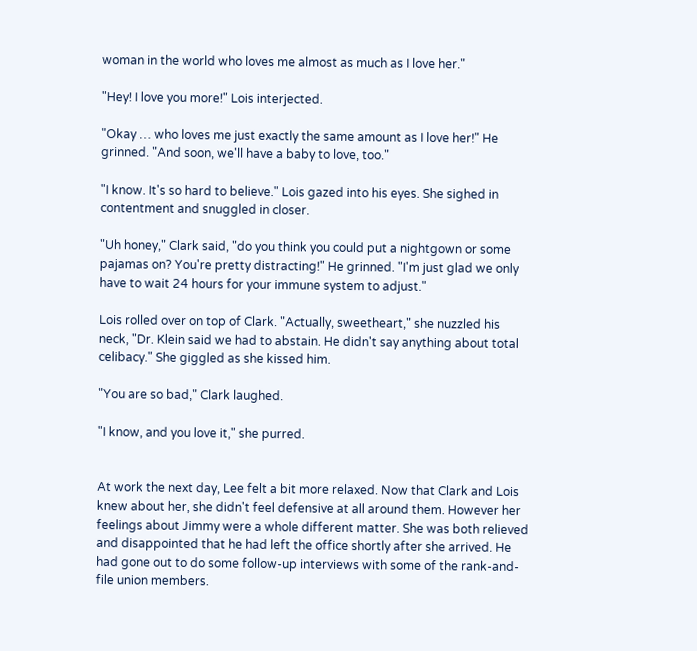woman in the world who loves me almost as much as I love her."

"Hey! I love you more!" Lois interjected.

"Okay … who loves me just exactly the same amount as I love her!" He grinned. "And soon, we'll have a baby to love, too."

"I know. It's so hard to believe." Lois gazed into his eyes. She sighed in contentment and snuggled in closer.

"Uh honey," Clark said, "do you think you could put a nightgown or some pajamas on? You're pretty distracting!" He grinned. "I'm just glad we only have to wait 24 hours for your immune system to adjust."

Lois rolled over on top of Clark. "Actually, sweetheart," she nuzzled his neck, "Dr. Klein said we had to abstain. He didn't say anything about total celibacy." She giggled as she kissed him.

"You are so bad," Clark laughed.

"I know, and you love it," she purred.


At work the next day, Lee felt a bit more relaxed. Now that Clark and Lois knew about her, she didn't feel defensive at all around them. However her feelings about Jimmy were a whole different matter. She was both relieved and disappointed that he had left the office shortly after she arrived. He had gone out to do some follow-up interviews with some of the rank-and-file union members.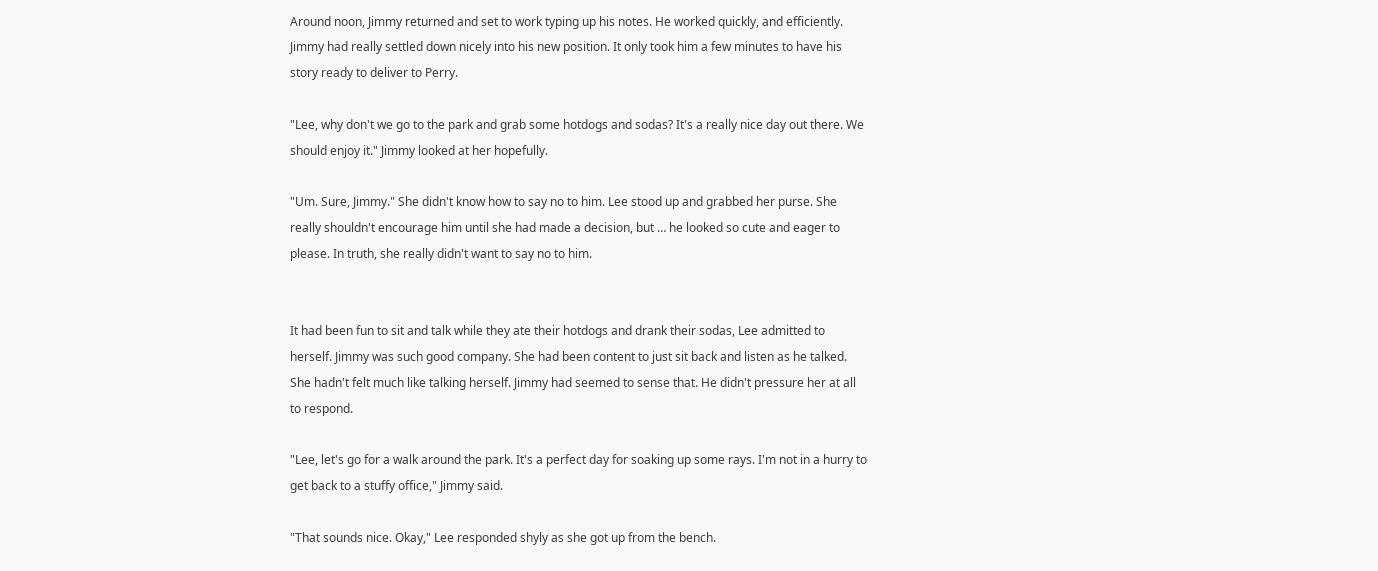Around noon, Jimmy returned and set to work typing up his notes. He worked quickly, and efficiently. Jimmy had really settled down nicely into his new position. It only took him a few minutes to have his story ready to deliver to Perry.

"Lee, why don't we go to the park and grab some hotdogs and sodas? It's a really nice day out there. We should enjoy it." Jimmy looked at her hopefully.

"Um. Sure, Jimmy." She didn't know how to say no to him. Lee stood up and grabbed her purse. She really shouldn't encourage him until she had made a decision, but … he looked so cute and eager to please. In truth, she really didn't want to say no to him.


It had been fun to sit and talk while they ate their hotdogs and drank their sodas, Lee admitted to herself. Jimmy was such good company. She had been content to just sit back and listen as he talked. She hadn't felt much like talking herself. Jimmy had seemed to sense that. He didn't pressure her at all to respond.

"Lee, let's go for a walk around the park. It's a perfect day for soaking up some rays. I'm not in a hurry to get back to a stuffy office," Jimmy said.

"That sounds nice. Okay," Lee responded shyly as she got up from the bench.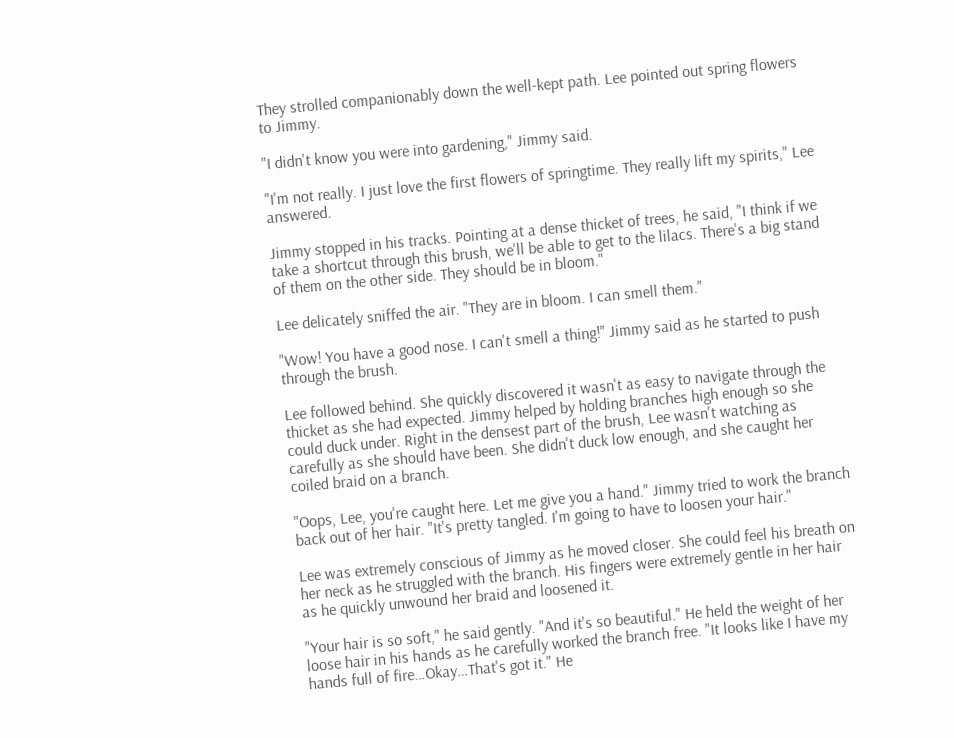They strolled companionably down the well-kept path. Lee pointed out spring flowers to Jimmy.

"I didn't know you were into gardening," Jimmy said.

"I'm not really. I just love the first flowers of springtime. They really lift my spirits," Lee answered.

Jimmy stopped in his tracks. Pointing at a dense thicket of trees, he said, "I think if we take a shortcut through this brush, we'll be able to get to the lilacs. There's a big stand of them on the other side. They should be in bloom."

Lee delicately sniffed the air. "They are in bloom. I can smell them."

"Wow! You have a good nose. I can't smell a thing!" Jimmy said as he started to push through the brush.

Lee followed behind. She quickly discovered it wasn't as easy to navigate through the thicket as she had expected. Jimmy helped by holding branches high enough so she could duck under. Right in the densest part of the brush, Lee wasn't watching as carefully as she should have been. She didn't duck low enough, and she caught her coiled braid on a branch.

"Oops, Lee, you're caught here. Let me give you a hand." Jimmy tried to work the branch back out of her hair. "It's pretty tangled. I'm going to have to loosen your hair."

Lee was extremely conscious of Jimmy as he moved closer. She could feel his breath on her neck as he struggled with the branch. His fingers were extremely gentle in her hair as he quickly unwound her braid and loosened it.

"Your hair is so soft," he said gently. "And it's so beautiful." He held the weight of her loose hair in his hands as he carefully worked the branch free. "It looks like I have my hands full of fire…Okay…That's got it." He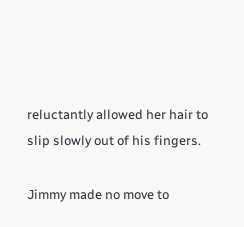reluctantly allowed her hair to slip slowly out of his fingers.

Jimmy made no move to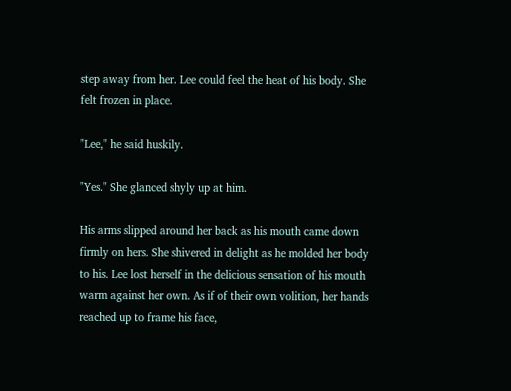step away from her. Lee could feel the heat of his body. She felt frozen in place.

"Lee," he said huskily.

"Yes." She glanced shyly up at him.

His arms slipped around her back as his mouth came down firmly on hers. She shivered in delight as he molded her body to his. Lee lost herself in the delicious sensation of his mouth warm against her own. As if of their own volition, her hands reached up to frame his face,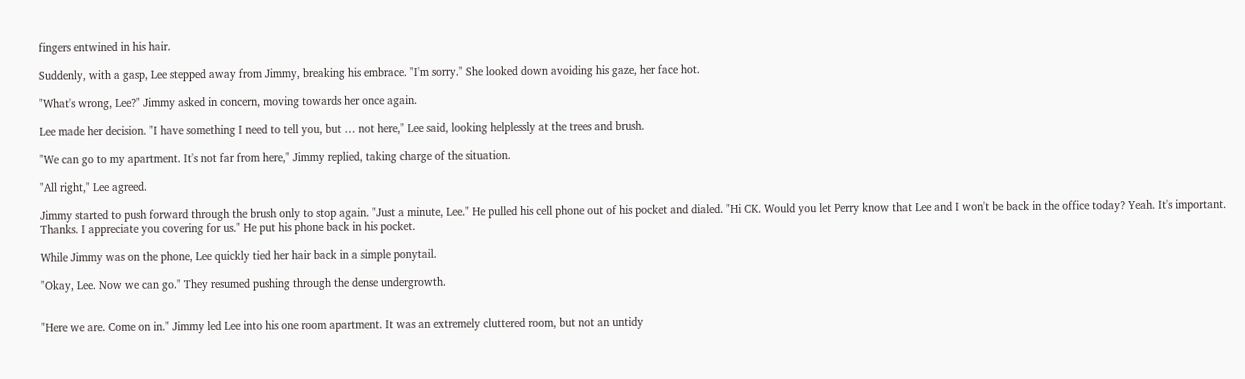fingers entwined in his hair.

Suddenly, with a gasp, Lee stepped away from Jimmy, breaking his embrace. "I'm sorry." She looked down avoiding his gaze, her face hot.

"What's wrong, Lee?" Jimmy asked in concern, moving towards her once again.

Lee made her decision. "I have something I need to tell you, but … not here," Lee said, looking helplessly at the trees and brush.

"We can go to my apartment. It's not far from here," Jimmy replied, taking charge of the situation.

"All right," Lee agreed.

Jimmy started to push forward through the brush only to stop again. "Just a minute, Lee." He pulled his cell phone out of his pocket and dialed. "Hi CK. Would you let Perry know that Lee and I won't be back in the office today? Yeah. It's important. Thanks. I appreciate you covering for us." He put his phone back in his pocket.

While Jimmy was on the phone, Lee quickly tied her hair back in a simple ponytail.

"Okay, Lee. Now we can go." They resumed pushing through the dense undergrowth.


"Here we are. Come on in." Jimmy led Lee into his one room apartment. It was an extremely cluttered room, but not an untidy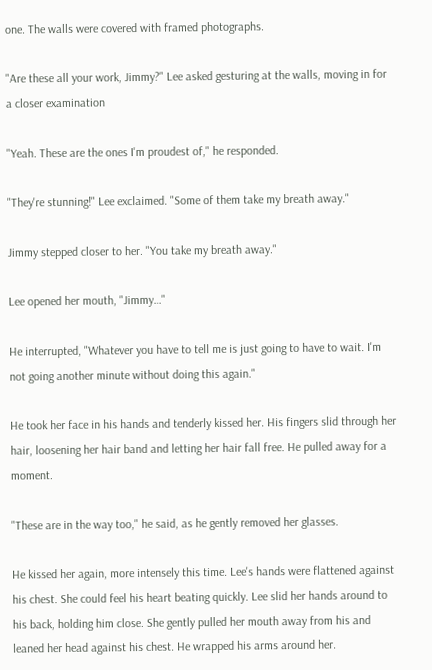one. The walls were covered with framed photographs.

"Are these all your work, Jimmy?" Lee asked gesturing at the walls, moving in for a closer examination

"Yeah. These are the ones I'm proudest of," he responded.

"They're stunning!" Lee exclaimed. "Some of them take my breath away."

Jimmy stepped closer to her. "You take my breath away."

Lee opened her mouth, "Jimmy…"

He interrupted, "Whatever you have to tell me is just going to have to wait. I'm not going another minute without doing this again."

He took her face in his hands and tenderly kissed her. His fingers slid through her hair, loosening her hair band and letting her hair fall free. He pulled away for a moment.

"These are in the way too," he said, as he gently removed her glasses.

He kissed her again, more intensely this time. Lee's hands were flattened against his chest. She could feel his heart beating quickly. Lee slid her hands around to his back, holding him close. She gently pulled her mouth away from his and leaned her head against his chest. He wrapped his arms around her.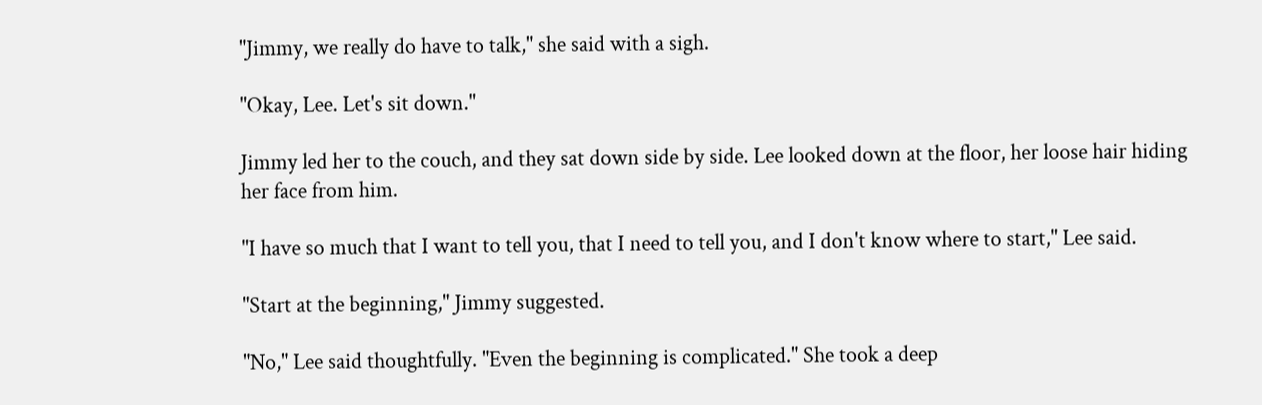"Jimmy, we really do have to talk," she said with a sigh.

"Okay, Lee. Let's sit down."

Jimmy led her to the couch, and they sat down side by side. Lee looked down at the floor, her loose hair hiding her face from him.

"I have so much that I want to tell you, that I need to tell you, and I don't know where to start," Lee said.

"Start at the beginning," Jimmy suggested.

"No," Lee said thoughtfully. "Even the beginning is complicated." She took a deep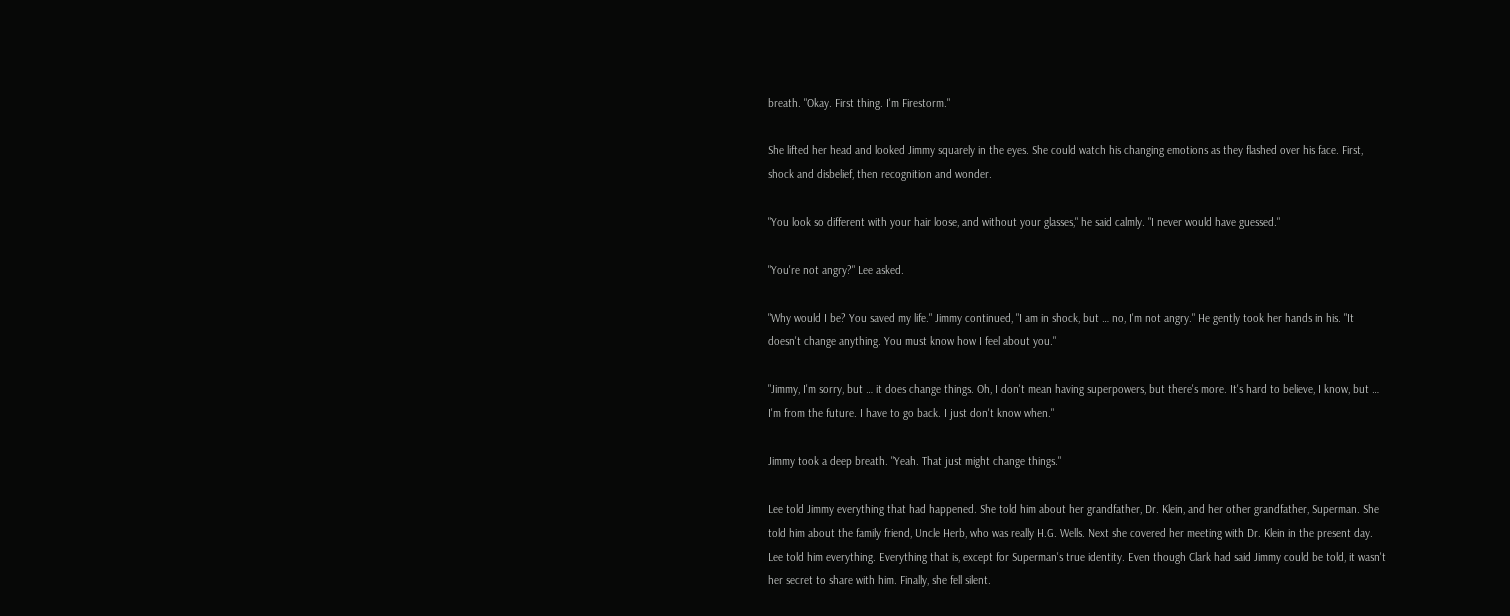breath. "Okay. First thing. I'm Firestorm."

She lifted her head and looked Jimmy squarely in the eyes. She could watch his changing emotions as they flashed over his face. First, shock and disbelief, then recognition and wonder.

"You look so different with your hair loose, and without your glasses," he said calmly. "I never would have guessed."

"You're not angry?" Lee asked.

"Why would I be? You saved my life." Jimmy continued, "I am in shock, but … no, I'm not angry." He gently took her hands in his. "It doesn't change anything. You must know how I feel about you."

"Jimmy, I'm sorry, but … it does change things. Oh, I don't mean having superpowers, but there's more. It's hard to believe, I know, but … I'm from the future. I have to go back. I just don't know when."

Jimmy took a deep breath. "Yeah. That just might change things."

Lee told Jimmy everything that had happened. She told him about her grandfather, Dr. Klein, and her other grandfather, Superman. She told him about the family friend, Uncle Herb, who was really H.G. Wells. Next she covered her meeting with Dr. Klein in the present day. Lee told him everything. Everything that is, except for Superman's true identity. Even though Clark had said Jimmy could be told, it wasn't her secret to share with him. Finally, she fell silent.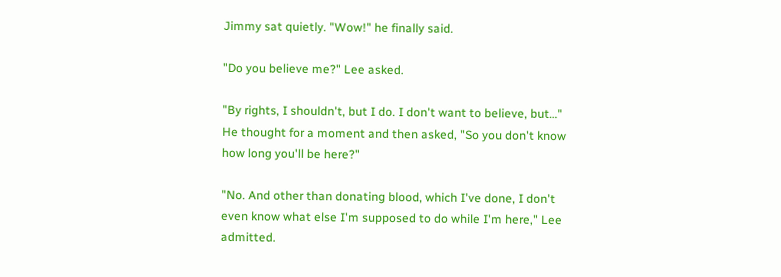Jimmy sat quietly. "Wow!" he finally said.

"Do you believe me?" Lee asked.

"By rights, I shouldn't, but I do. I don't want to believe, but…" He thought for a moment and then asked, "So you don't know how long you'll be here?"

"No. And other than donating blood, which I've done, I don't even know what else I'm supposed to do while I'm here," Lee admitted.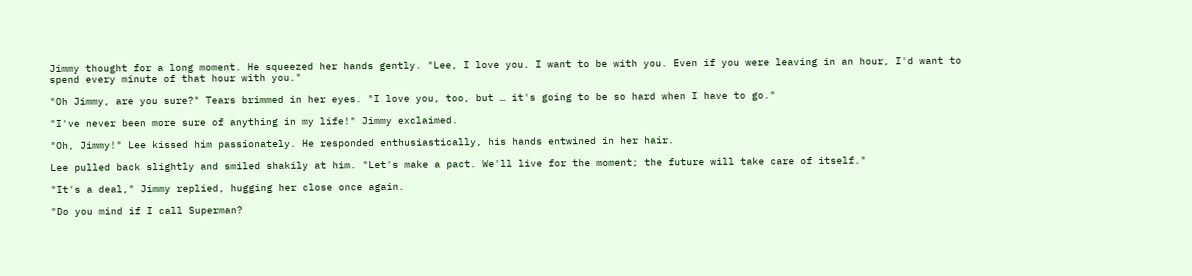Jimmy thought for a long moment. He squeezed her hands gently. "Lee, I love you. I want to be with you. Even if you were leaving in an hour, I'd want to spend every minute of that hour with you."

"Oh Jimmy, are you sure?" Tears brimmed in her eyes. "I love you, too, but … it's going to be so hard when I have to go."

"I've never been more sure of anything in my life!" Jimmy exclaimed.

"Oh, Jimmy!" Lee kissed him passionately. He responded enthusiastically, his hands entwined in her hair.

Lee pulled back slightly and smiled shakily at him. "Let's make a pact. We'll live for the moment; the future will take care of itself."

"It's a deal," Jimmy replied, hugging her close once again.

"Do you mind if I call Superman?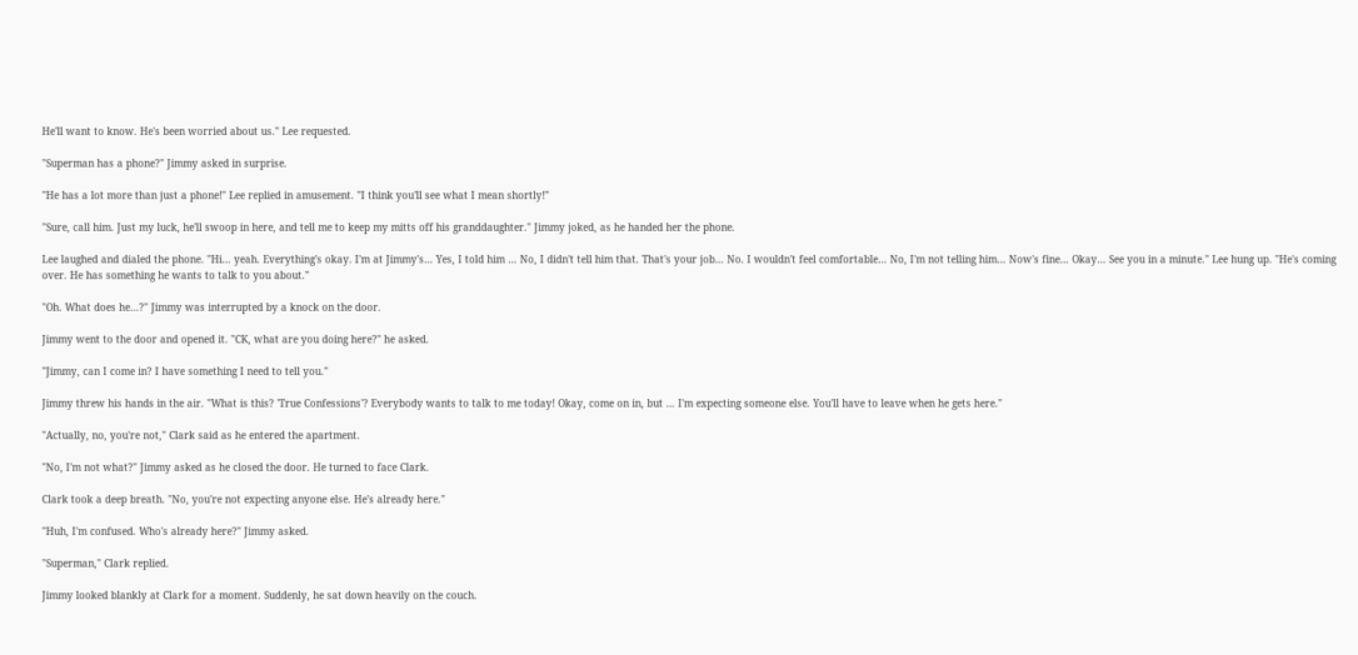He'll want to know. He's been worried about us." Lee requested.

"Superman has a phone?" Jimmy asked in surprise.

"He has a lot more than just a phone!" Lee replied in amusement. "I think you'll see what I mean shortly!"

"Sure, call him. Just my luck, he'll swoop in here, and tell me to keep my mitts off his granddaughter." Jimmy joked, as he handed her the phone.

Lee laughed and dialed the phone. "Hi… yeah. Everything's okay. I'm at Jimmy's… Yes, I told him … No, I didn't tell him that. That's your job… No. I wouldn't feel comfortable… No, I'm not telling him… Now's fine… Okay… See you in a minute." Lee hung up. "He's coming over. He has something he wants to talk to you about."

"Oh. What does he…?" Jimmy was interrupted by a knock on the door.

Jimmy went to the door and opened it. "CK, what are you doing here?" he asked.

"Jimmy, can I come in? I have something I need to tell you."

Jimmy threw his hands in the air. "What is this? 'True Confessions'? Everybody wants to talk to me today! Okay, come on in, but … I'm expecting someone else. You'll have to leave when he gets here."

"Actually, no, you're not," Clark said as he entered the apartment.

"No, I'm not what?" Jimmy asked as he closed the door. He turned to face Clark.

Clark took a deep breath. "No, you're not expecting anyone else. He's already here."

"Huh, I'm confused. Who's already here?" Jimmy asked.

"Superman," Clark replied.

Jimmy looked blankly at Clark for a moment. Suddenly, he sat down heavily on the couch.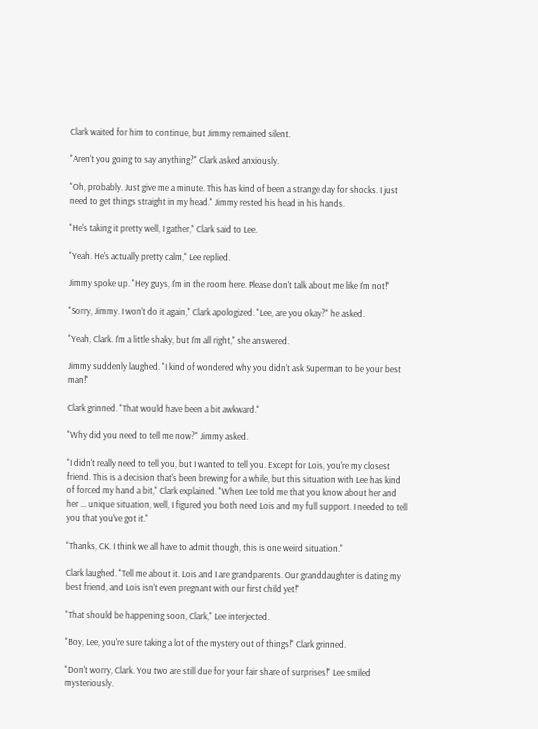Clark waited for him to continue, but Jimmy remained silent.

"Aren't you going to say anything?" Clark asked anxiously.

"Oh, probably. Just give me a minute. This has kind of been a strange day for shocks. I just need to get things straight in my head." Jimmy rested his head in his hands.

"He's taking it pretty well, I gather," Clark said to Lee.

"Yeah. He's actually pretty calm," Lee replied.

Jimmy spoke up. "Hey guys, I'm in the room here. Please don't talk about me like I'm not!"

"Sorry, Jimmy. I won't do it again," Clark apologized. "Lee, are you okay?" he asked.

"Yeah, Clark. I'm a little shaky, but I'm all right," she answered.

Jimmy suddenly laughed. "I kind of wondered why you didn't ask Superman to be your best man!"

Clark grinned. "That would have been a bit awkward."

"Why did you need to tell me now?" Jimmy asked.

"I didn't really need to tell you, but I wanted to tell you. Except for Lois, you're my closest friend. This is a decision that's been brewing for a while, but this situation with Lee has kind of forced my hand a bit," Clark explained. "When Lee told me that you know about her and her … unique situation, well, I figured you both need Lois and my full support. I needed to tell you that you've got it."

"Thanks, CK. I think we all have to admit though, this is one weird situation."

Clark laughed. "Tell me about it. Lois and I are grandparents. Our granddaughter is dating my best friend, and Lois isn't even pregnant with our first child yet!"

"That should be happening soon, Clark," Lee interjected.

"Boy, Lee, you're sure taking a lot of the mystery out of things!" Clark grinned.

"Don't worry, Clark. You two are still due for your fair share of surprises!" Lee smiled mysteriously.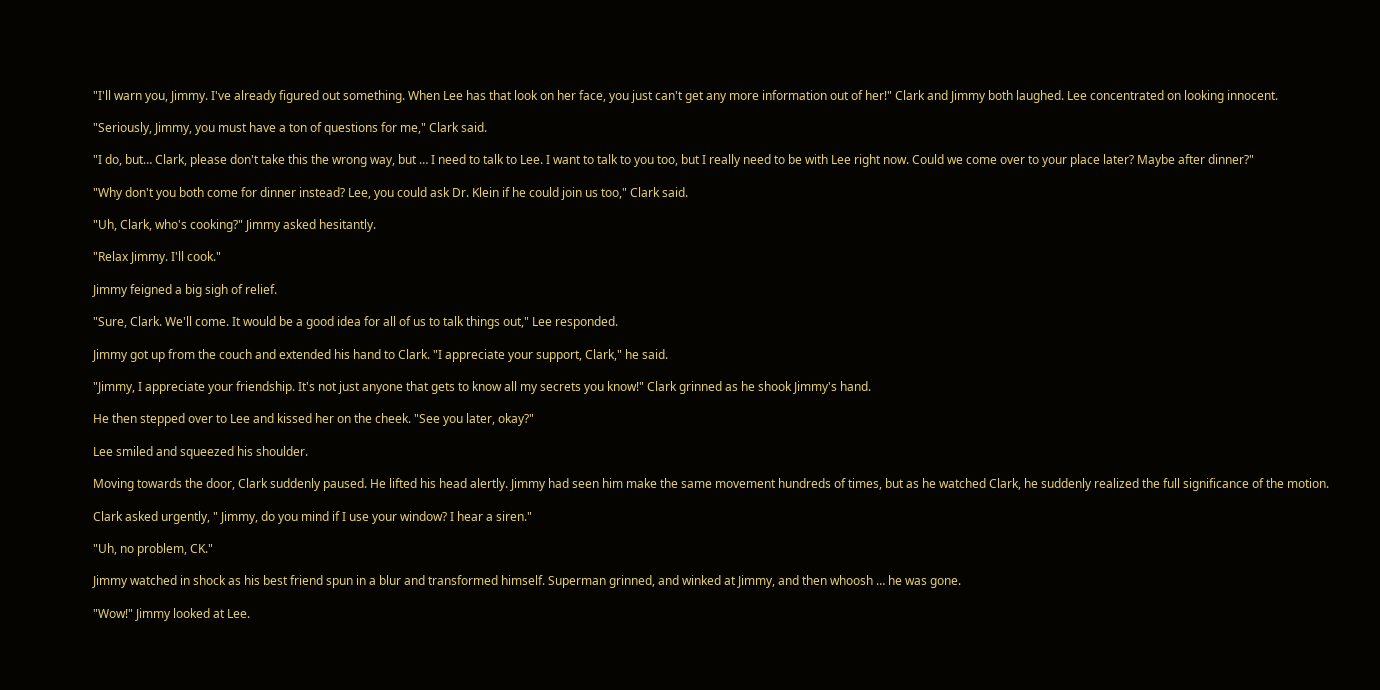"I'll warn you, Jimmy. I've already figured out something. When Lee has that look on her face, you just can't get any more information out of her!" Clark and Jimmy both laughed. Lee concentrated on looking innocent.

"Seriously, Jimmy, you must have a ton of questions for me," Clark said.

"I do, but… Clark, please don't take this the wrong way, but … I need to talk to Lee. I want to talk to you too, but I really need to be with Lee right now. Could we come over to your place later? Maybe after dinner?"

"Why don't you both come for dinner instead? Lee, you could ask Dr. Klein if he could join us too," Clark said.

"Uh, Clark, who's cooking?" Jimmy asked hesitantly.

"Relax Jimmy. I'll cook."

Jimmy feigned a big sigh of relief.

"Sure, Clark. We'll come. It would be a good idea for all of us to talk things out," Lee responded.

Jimmy got up from the couch and extended his hand to Clark. "I appreciate your support, Clark," he said.

"Jimmy, I appreciate your friendship. It's not just anyone that gets to know all my secrets you know!" Clark grinned as he shook Jimmy's hand.

He then stepped over to Lee and kissed her on the cheek. "See you later, okay?"

Lee smiled and squeezed his shoulder.

Moving towards the door, Clark suddenly paused. He lifted his head alertly. Jimmy had seen him make the same movement hundreds of times, but as he watched Clark, he suddenly realized the full significance of the motion.

Clark asked urgently, " Jimmy, do you mind if I use your window? I hear a siren."

"Uh, no problem, CK."

Jimmy watched in shock as his best friend spun in a blur and transformed himself. Superman grinned, and winked at Jimmy, and then whoosh … he was gone.

"Wow!" Jimmy looked at Lee.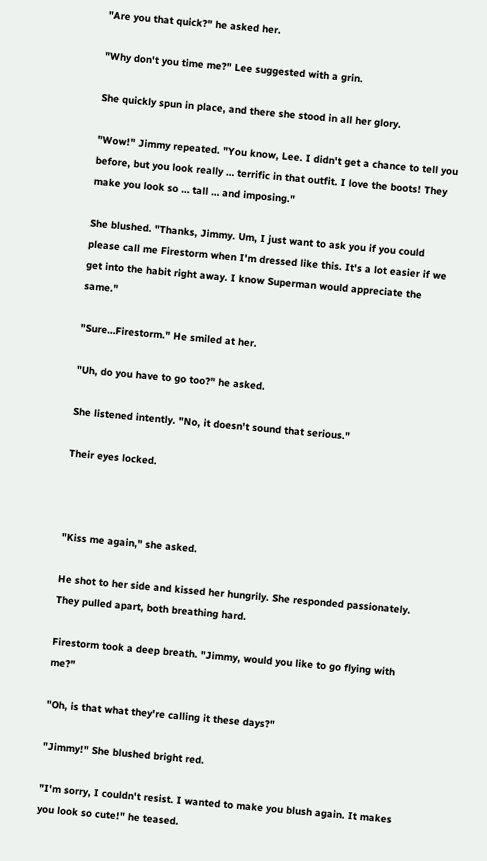"Are you that quick?" he asked her.

"Why don't you time me?" Lee suggested with a grin.

She quickly spun in place, and there she stood in all her glory.

"Wow!" Jimmy repeated. "You know, Lee. I didn't get a chance to tell you before, but you look really … terrific in that outfit. I love the boots! They make you look so … tall … and imposing."

She blushed. "Thanks, Jimmy. Um, I just want to ask you if you could please call me Firestorm when I'm dressed like this. It's a lot easier if we get into the habit right away. I know Superman would appreciate the same."

"Sure…Firestorm." He smiled at her.

"Uh, do you have to go too?" he asked.

She listened intently. "No, it doesn't sound that serious."

Their eyes locked.



"Kiss me again," she asked.

He shot to her side and kissed her hungrily. She responded passionately. They pulled apart, both breathing hard.

Firestorm took a deep breath. "Jimmy, would you like to go flying with me?"

"Oh, is that what they're calling it these days?"

"Jimmy!" She blushed bright red.

"I'm sorry, I couldn't resist. I wanted to make you blush again. It makes you look so cute!" he teased.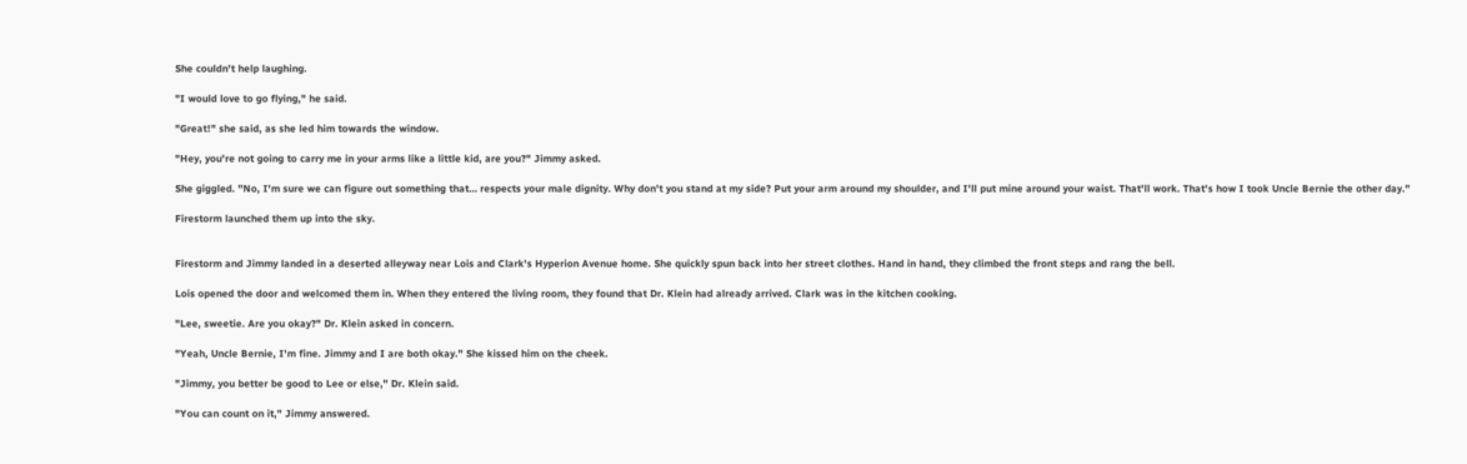She couldn't help laughing.

"I would love to go flying," he said.

"Great!" she said, as she led him towards the window.

"Hey, you're not going to carry me in your arms like a little kid, are you?" Jimmy asked.

She giggled. "No, I'm sure we can figure out something that… respects your male dignity. Why don't you stand at my side? Put your arm around my shoulder, and I'll put mine around your waist. That'll work. That's how I took Uncle Bernie the other day."

Firestorm launched them up into the sky.


Firestorm and Jimmy landed in a deserted alleyway near Lois and Clark's Hyperion Avenue home. She quickly spun back into her street clothes. Hand in hand, they climbed the front steps and rang the bell.

Lois opened the door and welcomed them in. When they entered the living room, they found that Dr. Klein had already arrived. Clark was in the kitchen cooking.

"Lee, sweetie. Are you okay?" Dr. Klein asked in concern.

"Yeah, Uncle Bernie, I'm fine. Jimmy and I are both okay." She kissed him on the cheek.

"Jimmy, you better be good to Lee or else," Dr. Klein said.

"You can count on it," Jimmy answered.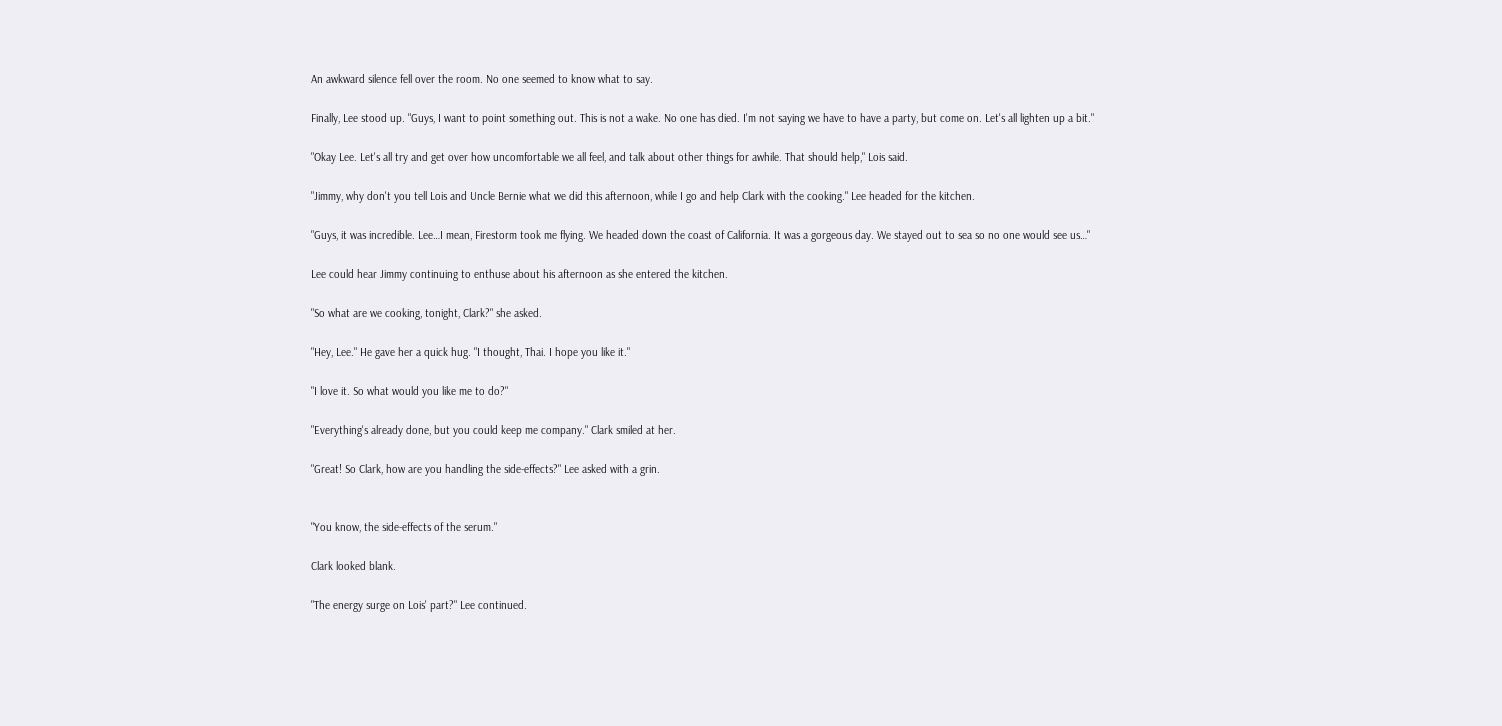An awkward silence fell over the room. No one seemed to know what to say.

Finally, Lee stood up. "Guys, I want to point something out. This is not a wake. No one has died. I'm not saying we have to have a party, but come on. Let's all lighten up a bit."

"Okay Lee. Let's all try and get over how uncomfortable we all feel, and talk about other things for awhile. That should help," Lois said.

"Jimmy, why don't you tell Lois and Uncle Bernie what we did this afternoon, while I go and help Clark with the cooking." Lee headed for the kitchen.

"Guys, it was incredible. Lee…I mean, Firestorm took me flying. We headed down the coast of California. It was a gorgeous day. We stayed out to sea so no one would see us…"

Lee could hear Jimmy continuing to enthuse about his afternoon as she entered the kitchen.

"So what are we cooking, tonight, Clark?" she asked.

"Hey, Lee." He gave her a quick hug. "I thought, Thai. I hope you like it."

"I love it. So what would you like me to do?"

"Everything's already done, but you could keep me company." Clark smiled at her.

"Great! So Clark, how are you handling the side-effects?" Lee asked with a grin.


"You know, the side-effects of the serum."

Clark looked blank.

"The energy surge on Lois' part?" Lee continued.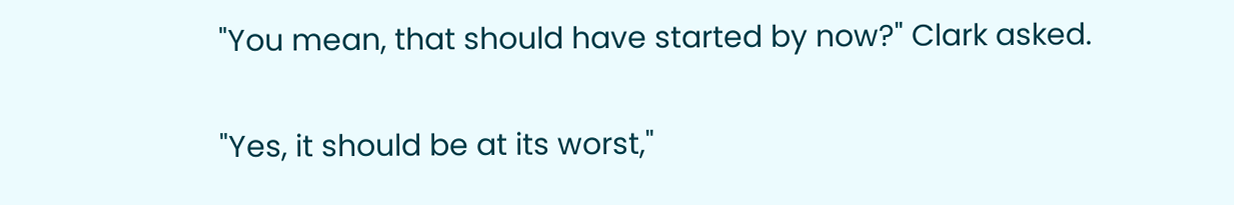"You mean, that should have started by now?" Clark asked.

"Yes, it should be at its worst,"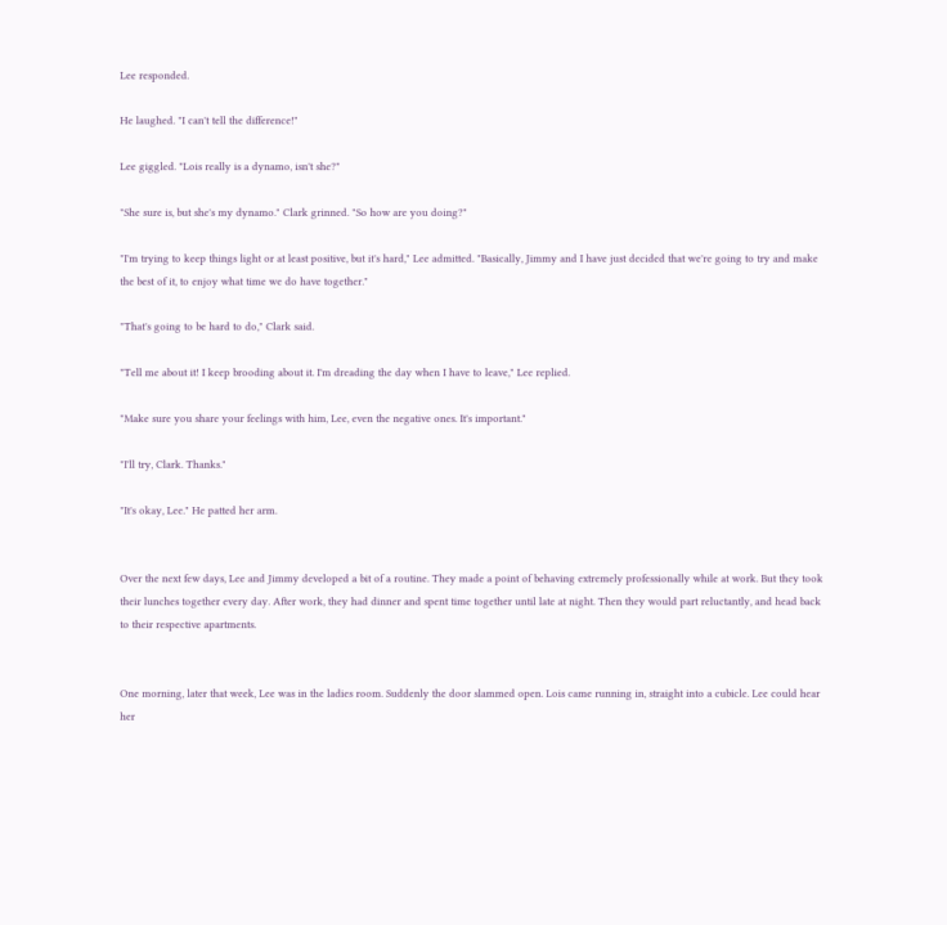Lee responded.

He laughed. "I can't tell the difference!"

Lee giggled. "Lois really is a dynamo, isn't she?"

"She sure is, but she's my dynamo." Clark grinned. "So how are you doing?"

"I'm trying to keep things light or at least positive, but it's hard," Lee admitted. "Basically, Jimmy and I have just decided that we're going to try and make the best of it, to enjoy what time we do have together."

"That's going to be hard to do," Clark said.

"Tell me about it! I keep brooding about it. I'm dreading the day when I have to leave," Lee replied.

"Make sure you share your feelings with him, Lee, even the negative ones. It's important."

"I'll try, Clark. Thanks."

"It's okay, Lee." He patted her arm.


Over the next few days, Lee and Jimmy developed a bit of a routine. They made a point of behaving extremely professionally while at work. But they took their lunches together every day. After work, they had dinner and spent time together until late at night. Then they would part reluctantly, and head back to their respective apartments.


One morning, later that week, Lee was in the ladies room. Suddenly the door slammed open. Lois came running in, straight into a cubicle. Lee could hear her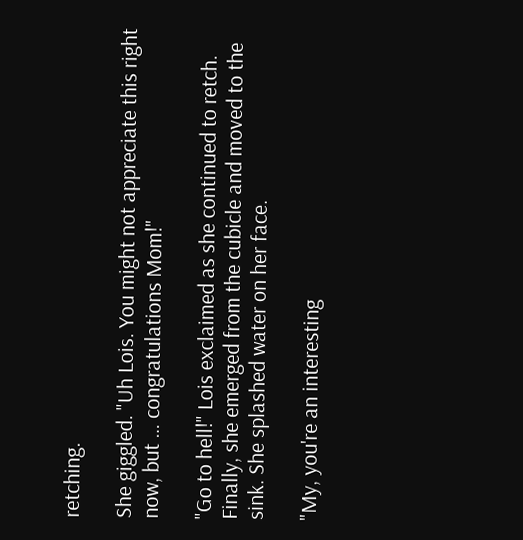retching.

She giggled. "Uh Lois. You might not appreciate this right now, but … congratulations Mom!"

"Go to hell!" Lois exclaimed as she continued to retch. Finally, she emerged from the cubicle and moved to the sink. She splashed water on her face.

"My, you're an interesting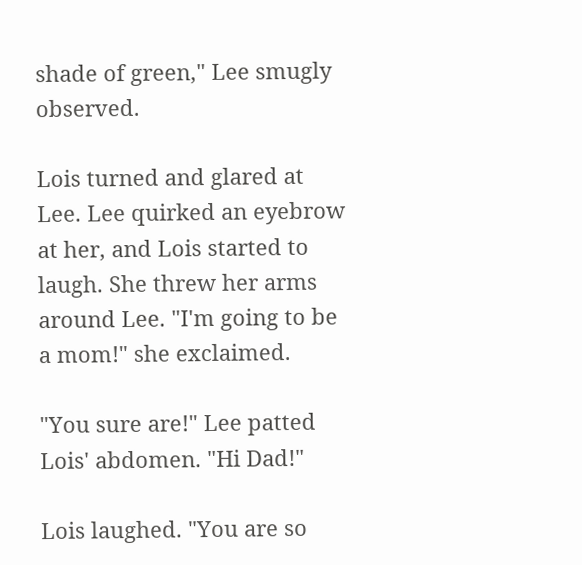shade of green," Lee smugly observed.

Lois turned and glared at Lee. Lee quirked an eyebrow at her, and Lois started to laugh. She threw her arms around Lee. "I'm going to be a mom!" she exclaimed.

"You sure are!" Lee patted Lois' abdomen. "Hi Dad!"

Lois laughed. "You are so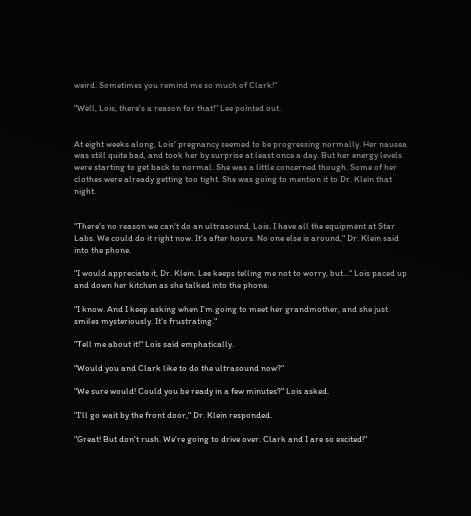weird. Sometimes you remind me so much of Clark!"

"Well, Lois, there's a reason for that!" Lee pointed out.


At eight weeks along, Lois' pregnancy seemed to be progressing normally. Her nausea was still quite bad, and took her by surprise at least once a day. But her energy levels were starting to get back to normal. She was a little concerned though. Some of her clothes were already getting too tight. She was going to mention it to Dr. Klein that night.


"There's no reason we can't do an ultrasound, Lois. I have all the equipment at Star Labs. We could do it right now. It's after hours. No one else is around," Dr. Klein said into the phone.

"I would appreciate it, Dr. Klein. Lee keeps telling me not to worry, but…" Lois paced up and down her kitchen as she talked into the phone.

"I know. And I keep asking when I'm going to meet her grandmother, and she just smiles mysteriously. It's frustrating."

"Tell me about it!" Lois said emphatically.

"Would you and Clark like to do the ultrasound now?"

"We sure would! Could you be ready in a few minutes?" Lois asked.

"I'll go wait by the front door," Dr. Klein responded.

"Great! But don't rush. We're going to drive over. Clark and I are so excited!"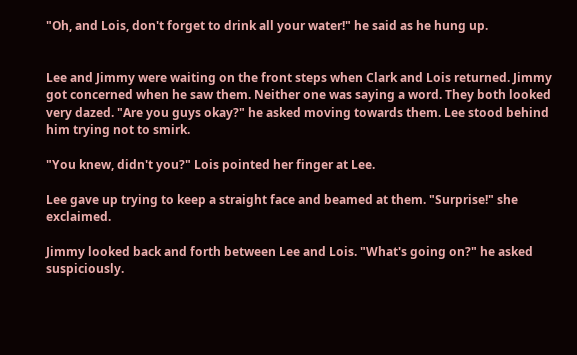"Oh, and Lois, don't forget to drink all your water!" he said as he hung up.


Lee and Jimmy were waiting on the front steps when Clark and Lois returned. Jimmy got concerned when he saw them. Neither one was saying a word. They both looked very dazed. "Are you guys okay?" he asked moving towards them. Lee stood behind him trying not to smirk.

"You knew, didn't you?" Lois pointed her finger at Lee.

Lee gave up trying to keep a straight face and beamed at them. "Surprise!" she exclaimed.

Jimmy looked back and forth between Lee and Lois. "What's going on?" he asked suspiciously.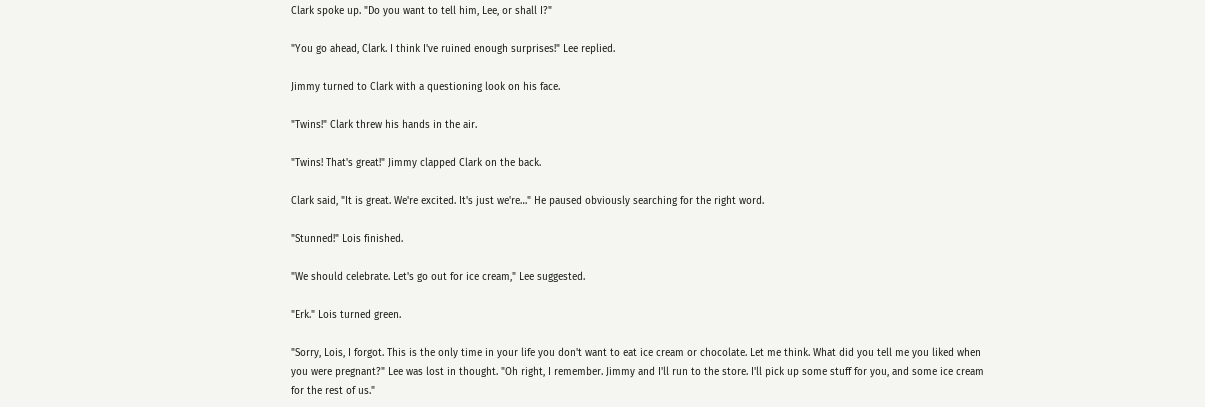Clark spoke up. "Do you want to tell him, Lee, or shall I?"

"You go ahead, Clark. I think I've ruined enough surprises!" Lee replied.

Jimmy turned to Clark with a questioning look on his face.

"Twins!" Clark threw his hands in the air.

"Twins! That's great!" Jimmy clapped Clark on the back.

Clark said, "It is great. We're excited. It's just we're…" He paused obviously searching for the right word.

"Stunned!" Lois finished.

"We should celebrate. Let's go out for ice cream," Lee suggested.

"Erk." Lois turned green.

"Sorry, Lois, I forgot. This is the only time in your life you don't want to eat ice cream or chocolate. Let me think. What did you tell me you liked when you were pregnant?" Lee was lost in thought. "Oh right, I remember. Jimmy and I'll run to the store. I'll pick up some stuff for you, and some ice cream for the rest of us."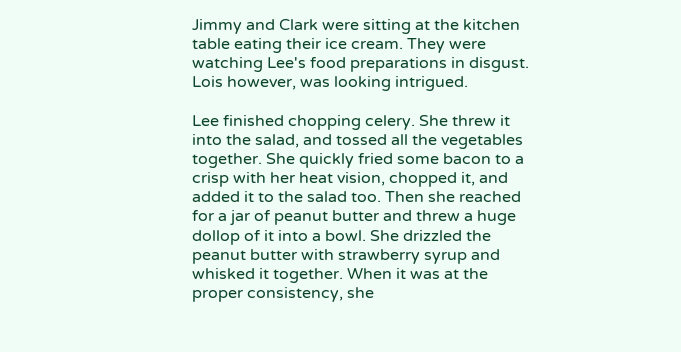Jimmy and Clark were sitting at the kitchen table eating their ice cream. They were watching Lee's food preparations in disgust. Lois however, was looking intrigued.

Lee finished chopping celery. She threw it into the salad, and tossed all the vegetables together. She quickly fried some bacon to a crisp with her heat vision, chopped it, and added it to the salad too. Then she reached for a jar of peanut butter and threw a huge dollop of it into a bowl. She drizzled the peanut butter with strawberry syrup and whisked it together. When it was at the proper consistency, she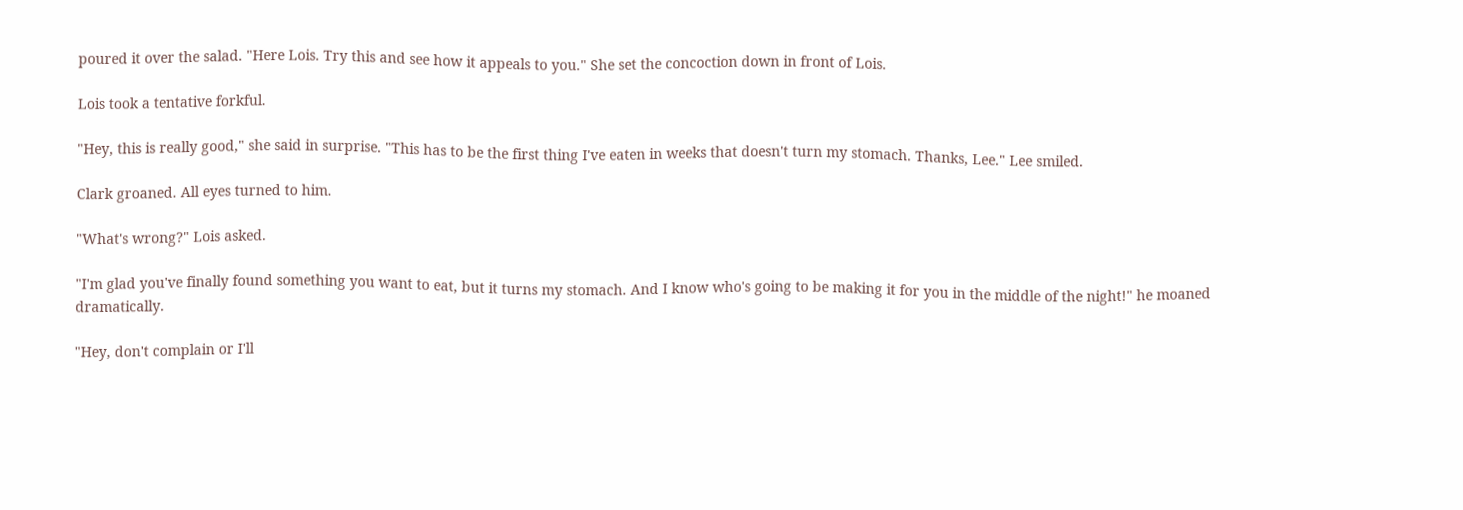poured it over the salad. "Here Lois. Try this and see how it appeals to you." She set the concoction down in front of Lois.

Lois took a tentative forkful.

"Hey, this is really good," she said in surprise. "This has to be the first thing I've eaten in weeks that doesn't turn my stomach. Thanks, Lee." Lee smiled.

Clark groaned. All eyes turned to him.

"What's wrong?" Lois asked.

"I'm glad you've finally found something you want to eat, but it turns my stomach. And I know who's going to be making it for you in the middle of the night!" he moaned dramatically.

"Hey, don't complain or I'll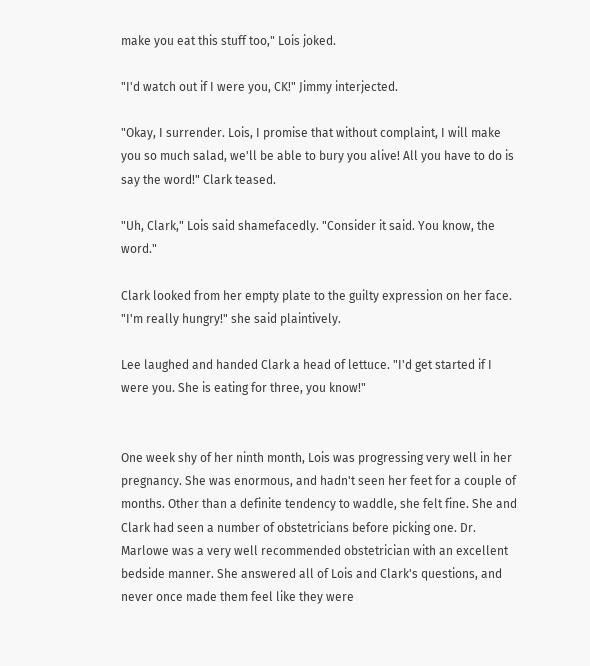make you eat this stuff too," Lois joked.

"I'd watch out if I were you, CK!" Jimmy interjected.

"Okay, I surrender. Lois, I promise that without complaint, I will make you so much salad, we'll be able to bury you alive! All you have to do is say the word!" Clark teased.

"Uh, Clark," Lois said shamefacedly. "Consider it said. You know, the word."

Clark looked from her empty plate to the guilty expression on her face. "I'm really hungry!" she said plaintively.

Lee laughed and handed Clark a head of lettuce. "I'd get started if I were you. She is eating for three, you know!"


One week shy of her ninth month, Lois was progressing very well in her pregnancy. She was enormous, and hadn't seen her feet for a couple of months. Other than a definite tendency to waddle, she felt fine. She and Clark had seen a number of obstetricians before picking one. Dr. Marlowe was a very well recommended obstetrician with an excellent bedside manner. She answered all of Lois and Clark's questions, and never once made them feel like they were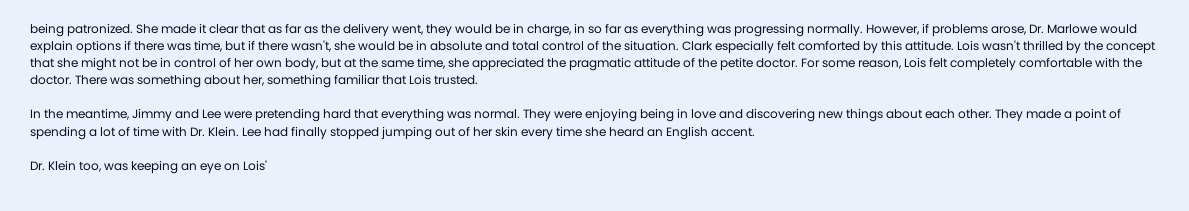being patronized. She made it clear that as far as the delivery went, they would be in charge, in so far as everything was progressing normally. However, if problems arose, Dr. Marlowe would explain options if there was time, but if there wasn't, she would be in absolute and total control of the situation. Clark especially felt comforted by this attitude. Lois wasn't thrilled by the concept that she might not be in control of her own body, but at the same time, she appreciated the pragmatic attitude of the petite doctor. For some reason, Lois felt completely comfortable with the doctor. There was something about her, something familiar that Lois trusted.

In the meantime, Jimmy and Lee were pretending hard that everything was normal. They were enjoying being in love and discovering new things about each other. They made a point of spending a lot of time with Dr. Klein. Lee had finally stopped jumping out of her skin every time she heard an English accent.

Dr. Klein too, was keeping an eye on Lois'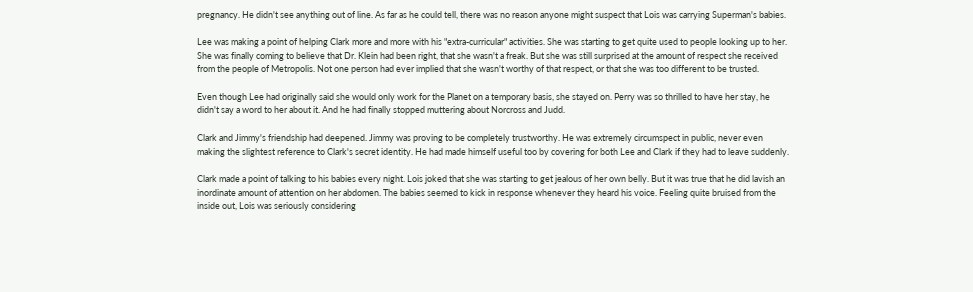pregnancy. He didn't see anything out of line. As far as he could tell, there was no reason anyone might suspect that Lois was carrying Superman's babies.

Lee was making a point of helping Clark more and more with his "extra-curricular" activities. She was starting to get quite used to people looking up to her. She was finally coming to believe that Dr. Klein had been right, that she wasn't a freak. But she was still surprised at the amount of respect she received from the people of Metropolis. Not one person had ever implied that she wasn't worthy of that respect, or that she was too different to be trusted.

Even though Lee had originally said she would only work for the Planet on a temporary basis, she stayed on. Perry was so thrilled to have her stay, he didn't say a word to her about it. And he had finally stopped muttering about Norcross and Judd.

Clark and Jimmy's friendship had deepened. Jimmy was proving to be completely trustworthy. He was extremely circumspect in public, never even making the slightest reference to Clark's secret identity. He had made himself useful too by covering for both Lee and Clark if they had to leave suddenly.

Clark made a point of talking to his babies every night. Lois joked that she was starting to get jealous of her own belly. But it was true that he did lavish an inordinate amount of attention on her abdomen. The babies seemed to kick in response whenever they heard his voice. Feeling quite bruised from the inside out, Lois was seriously considering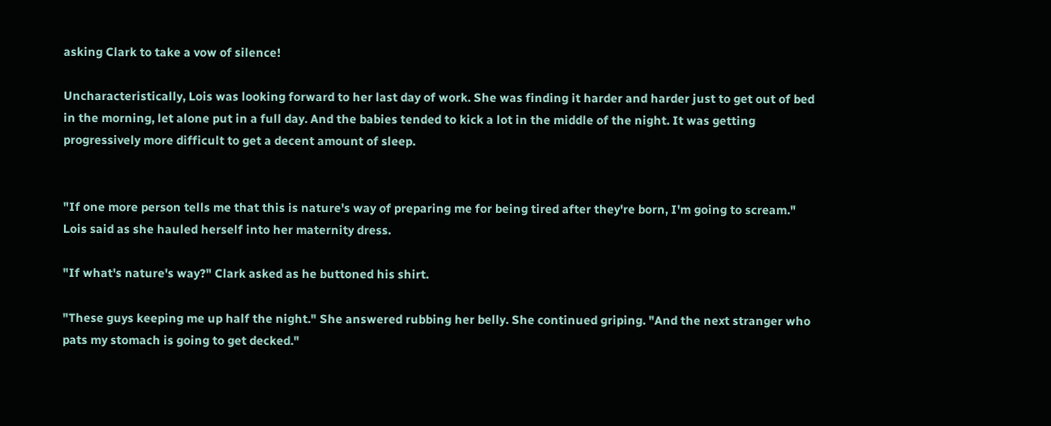asking Clark to take a vow of silence!

Uncharacteristically, Lois was looking forward to her last day of work. She was finding it harder and harder just to get out of bed in the morning, let alone put in a full day. And the babies tended to kick a lot in the middle of the night. It was getting progressively more difficult to get a decent amount of sleep.


"If one more person tells me that this is nature's way of preparing me for being tired after they're born, I'm going to scream." Lois said as she hauled herself into her maternity dress.

"If what's nature's way?" Clark asked as he buttoned his shirt.

"These guys keeping me up half the night." She answered rubbing her belly. She continued griping. "And the next stranger who pats my stomach is going to get decked."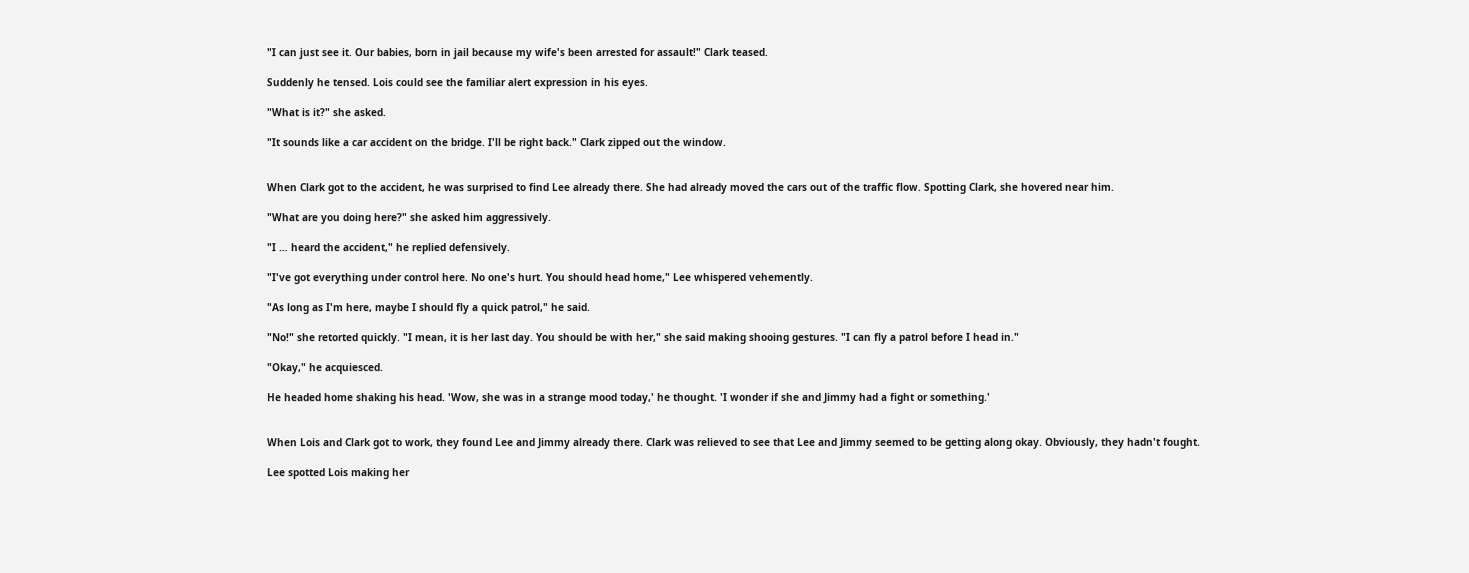"I can just see it. Our babies, born in jail because my wife's been arrested for assault!" Clark teased.

Suddenly he tensed. Lois could see the familiar alert expression in his eyes.

"What is it?" she asked.

"It sounds like a car accident on the bridge. I'll be right back." Clark zipped out the window.


When Clark got to the accident, he was surprised to find Lee already there. She had already moved the cars out of the traffic flow. Spotting Clark, she hovered near him.

"What are you doing here?" she asked him aggressively.

"I … heard the accident," he replied defensively.

"I've got everything under control here. No one's hurt. You should head home," Lee whispered vehemently.

"As long as I'm here, maybe I should fly a quick patrol," he said.

"No!" she retorted quickly. "I mean, it is her last day. You should be with her," she said making shooing gestures. "I can fly a patrol before I head in."

"Okay," he acquiesced.

He headed home shaking his head. 'Wow, she was in a strange mood today,' he thought. 'I wonder if she and Jimmy had a fight or something.'


When Lois and Clark got to work, they found Lee and Jimmy already there. Clark was relieved to see that Lee and Jimmy seemed to be getting along okay. Obviously, they hadn't fought.

Lee spotted Lois making her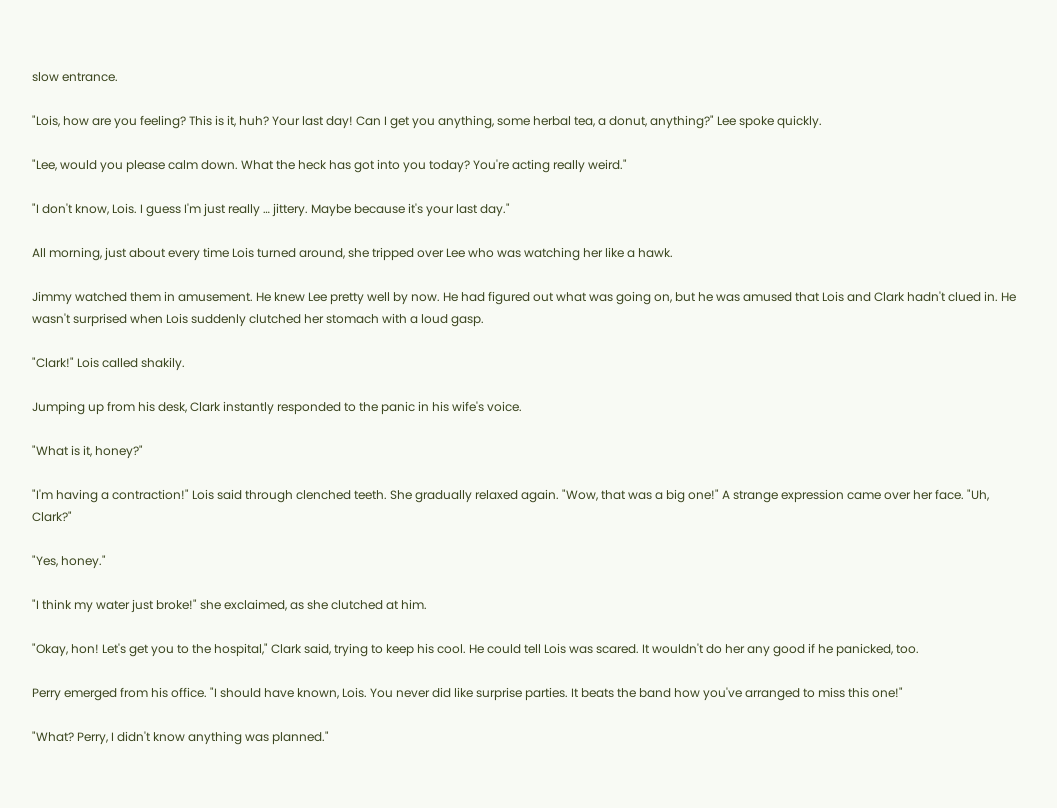slow entrance.

"Lois, how are you feeling? This is it, huh? Your last day! Can I get you anything, some herbal tea, a donut, anything?" Lee spoke quickly.

"Lee, would you please calm down. What the heck has got into you today? You're acting really weird."

"I don't know, Lois. I guess I'm just really … jittery. Maybe because it's your last day."

All morning, just about every time Lois turned around, she tripped over Lee who was watching her like a hawk.

Jimmy watched them in amusement. He knew Lee pretty well by now. He had figured out what was going on, but he was amused that Lois and Clark hadn't clued in. He wasn't surprised when Lois suddenly clutched her stomach with a loud gasp.

"Clark!" Lois called shakily.

Jumping up from his desk, Clark instantly responded to the panic in his wife's voice.

"What is it, honey?"

"I'm having a contraction!" Lois said through clenched teeth. She gradually relaxed again. "Wow, that was a big one!" A strange expression came over her face. "Uh, Clark?"

"Yes, honey."

"I think my water just broke!" she exclaimed, as she clutched at him.

"Okay, hon! Let's get you to the hospital," Clark said, trying to keep his cool. He could tell Lois was scared. It wouldn't do her any good if he panicked, too.

Perry emerged from his office. "I should have known, Lois. You never did like surprise parties. It beats the band how you've arranged to miss this one!"

"What? Perry, I didn't know anything was planned."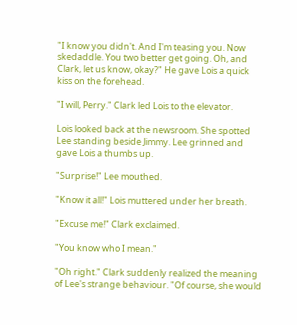"I know you didn't. And I'm teasing you. Now skedaddle. You two better get going. Oh, and Clark, let us know, okay?" He gave Lois a quick kiss on the forehead.

"I will, Perry." Clark led Lois to the elevator.

Lois looked back at the newsroom. She spotted Lee standing beside Jimmy. Lee grinned and gave Lois a thumbs up.

"Surprise!" Lee mouthed.

"Know it all!" Lois muttered under her breath.

"Excuse me!" Clark exclaimed.

"You know who I mean."

"Oh right." Clark suddenly realized the meaning of Lee's strange behaviour. "Of course, she would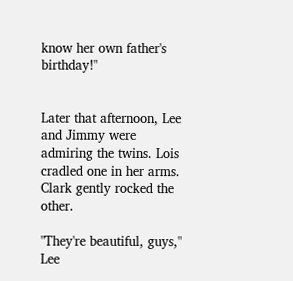know her own father's birthday!"


Later that afternoon, Lee and Jimmy were admiring the twins. Lois cradled one in her arms. Clark gently rocked the other.

"They're beautiful, guys," Lee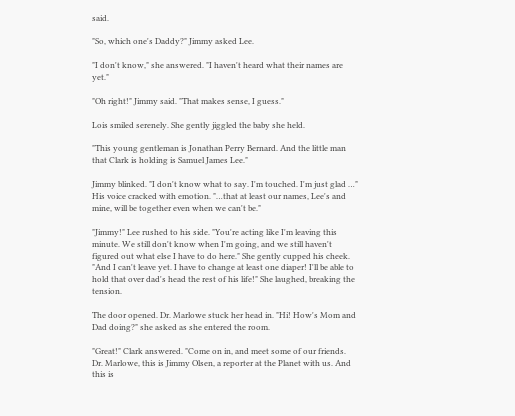said.

"So, which one's Daddy?" Jimmy asked Lee.

"I don't know," she answered. "I haven't heard what their names are yet."

"Oh right!" Jimmy said. "That makes sense, I guess."

Lois smiled serenely. She gently jiggled the baby she held.

"This young gentleman is Jonathan Perry Bernard. And the little man that Clark is holding is Samuel James Lee."

Jimmy blinked. "I don't know what to say. I'm touched. I'm just glad …" His voice cracked with emotion. "…that at least our names, Lee's and mine, will be together even when we can't be."

"Jimmy!" Lee rushed to his side. "You're acting like I'm leaving this minute. We still don't know when I'm going, and we still haven't figured out what else I have to do here." She gently cupped his cheek. "And I can't leave yet. I have to change at least one diaper! I'll be able to hold that over dad's head the rest of his life!" She laughed, breaking the tension.

The door opened. Dr. Marlowe stuck her head in. "Hi! How's Mom and Dad doing?" she asked as she entered the room.

"Great!" Clark answered. "Come on in, and meet some of our friends. Dr. Marlowe, this is Jimmy Olsen, a reporter at the Planet with us. And this is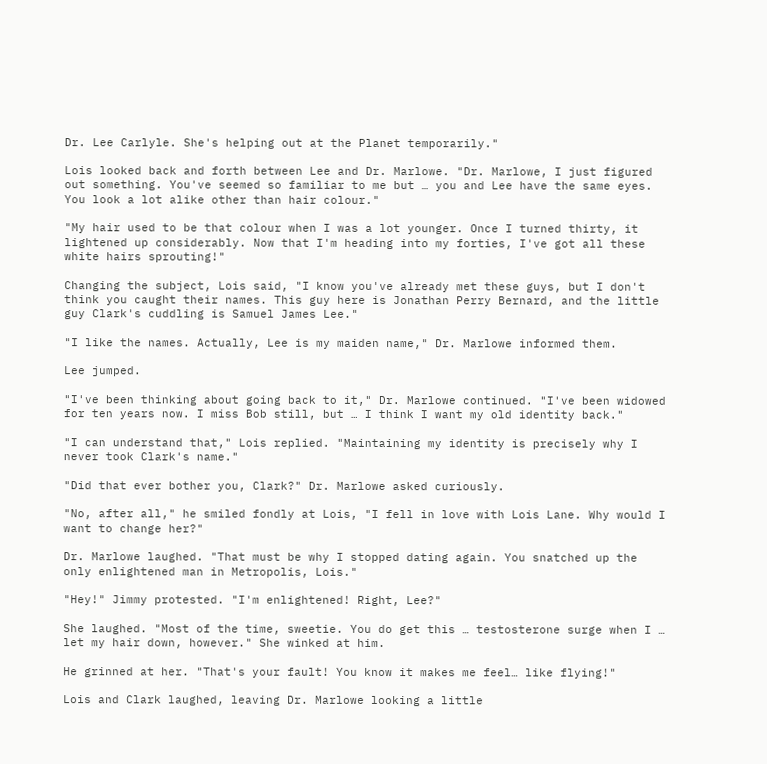Dr. Lee Carlyle. She's helping out at the Planet temporarily."

Lois looked back and forth between Lee and Dr. Marlowe. "Dr. Marlowe, I just figured out something. You've seemed so familiar to me but … you and Lee have the same eyes. You look a lot alike other than hair colour."

"My hair used to be that colour when I was a lot younger. Once I turned thirty, it lightened up considerably. Now that I'm heading into my forties, I've got all these white hairs sprouting!"

Changing the subject, Lois said, "I know you've already met these guys, but I don't think you caught their names. This guy here is Jonathan Perry Bernard, and the little guy Clark's cuddling is Samuel James Lee."

"I like the names. Actually, Lee is my maiden name," Dr. Marlowe informed them.

Lee jumped.

"I've been thinking about going back to it," Dr. Marlowe continued. "I've been widowed for ten years now. I miss Bob still, but … I think I want my old identity back."

"I can understand that," Lois replied. "Maintaining my identity is precisely why I never took Clark's name."

"Did that ever bother you, Clark?" Dr. Marlowe asked curiously.

"No, after all," he smiled fondly at Lois, "I fell in love with Lois Lane. Why would I want to change her?"

Dr. Marlowe laughed. "That must be why I stopped dating again. You snatched up the only enlightened man in Metropolis, Lois."

"Hey!" Jimmy protested. "I'm enlightened! Right, Lee?"

She laughed. "Most of the time, sweetie. You do get this … testosterone surge when I … let my hair down, however." She winked at him.

He grinned at her. "That's your fault! You know it makes me feel… like flying!"

Lois and Clark laughed, leaving Dr. Marlowe looking a little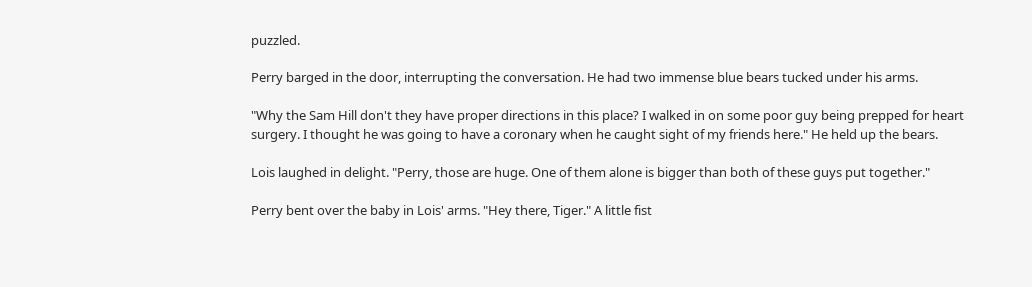puzzled.

Perry barged in the door, interrupting the conversation. He had two immense blue bears tucked under his arms.

"Why the Sam Hill don't they have proper directions in this place? I walked in on some poor guy being prepped for heart surgery. I thought he was going to have a coronary when he caught sight of my friends here." He held up the bears.

Lois laughed in delight. "Perry, those are huge. One of them alone is bigger than both of these guys put together."

Perry bent over the baby in Lois' arms. "Hey there, Tiger." A little fist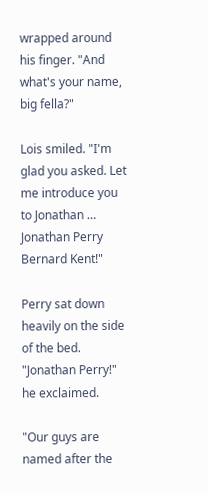wrapped around his finger. "And what's your name, big fella?"

Lois smiled. "I'm glad you asked. Let me introduce you to Jonathan … Jonathan Perry Bernard Kent!"

Perry sat down heavily on the side of the bed. "Jonathan Perry!" he exclaimed.

"Our guys are named after the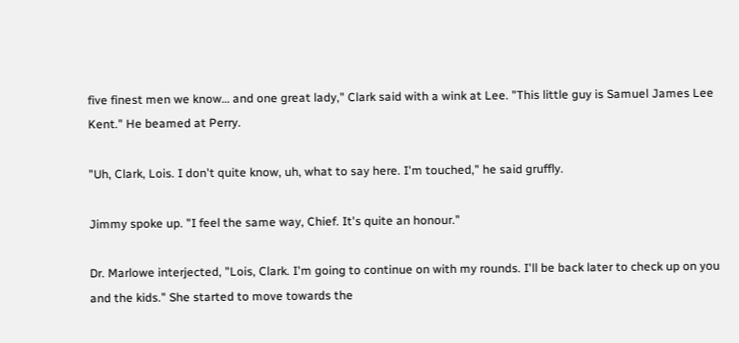five finest men we know… and one great lady," Clark said with a wink at Lee. "This little guy is Samuel James Lee Kent." He beamed at Perry.

"Uh, Clark, Lois. I don't quite know, uh, what to say here. I'm touched," he said gruffly.

Jimmy spoke up. "I feel the same way, Chief. It's quite an honour."

Dr. Marlowe interjected, "Lois, Clark. I'm going to continue on with my rounds. I'll be back later to check up on you and the kids." She started to move towards the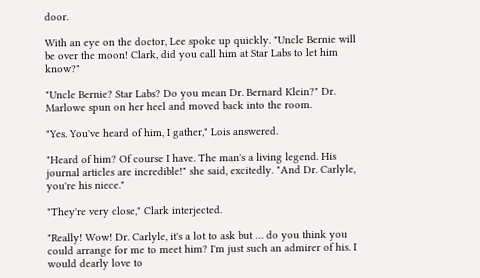door.

With an eye on the doctor, Lee spoke up quickly. "Uncle Bernie will be over the moon! Clark, did you call him at Star Labs to let him know?"

"Uncle Bernie? Star Labs? Do you mean Dr. Bernard Klein?" Dr. Marlowe spun on her heel and moved back into the room.

"Yes. You've heard of him, I gather," Lois answered.

"Heard of him? Of course I have. The man's a living legend. His journal articles are incredible!" she said, excitedly. "And Dr. Carlyle, you're his niece."

"They're very close," Clark interjected.

"Really! Wow! Dr. Carlyle, it's a lot to ask but … do you think you could arrange for me to meet him? I'm just such an admirer of his. I would dearly love to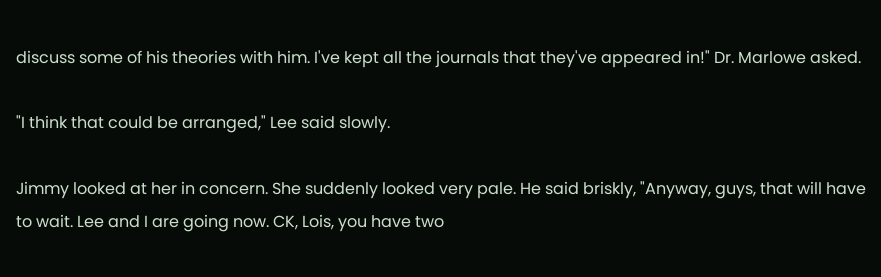discuss some of his theories with him. I've kept all the journals that they've appeared in!" Dr. Marlowe asked.

"I think that could be arranged," Lee said slowly.

Jimmy looked at her in concern. She suddenly looked very pale. He said briskly, "Anyway, guys, that will have to wait. Lee and I are going now. CK, Lois, you have two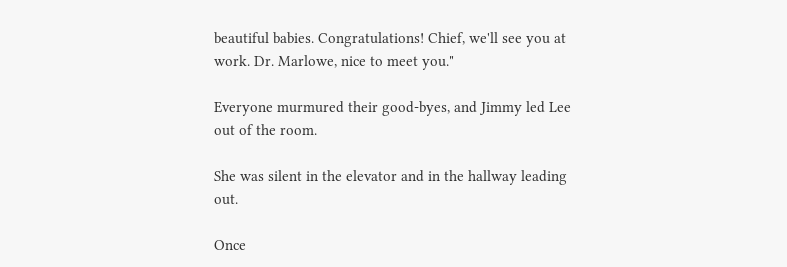beautiful babies. Congratulations! Chief, we'll see you at work. Dr. Marlowe, nice to meet you."

Everyone murmured their good-byes, and Jimmy led Lee out of the room.

She was silent in the elevator and in the hallway leading out.

Once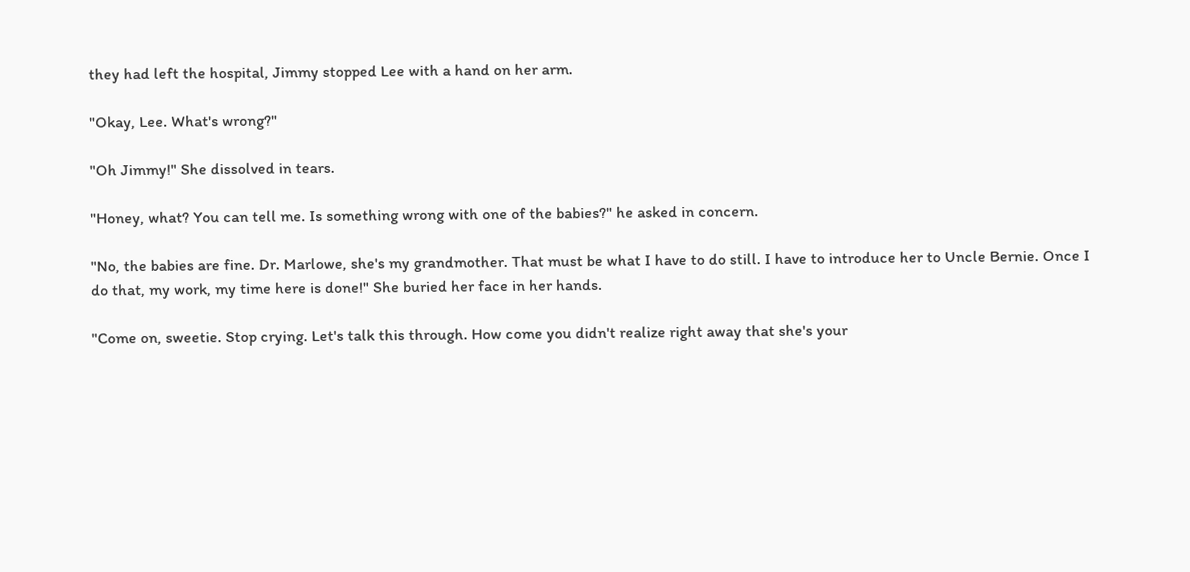they had left the hospital, Jimmy stopped Lee with a hand on her arm.

"Okay, Lee. What's wrong?"

"Oh Jimmy!" She dissolved in tears.

"Honey, what? You can tell me. Is something wrong with one of the babies?" he asked in concern.

"No, the babies are fine. Dr. Marlowe, she's my grandmother. That must be what I have to do still. I have to introduce her to Uncle Bernie. Once I do that, my work, my time here is done!" She buried her face in her hands.

"Come on, sweetie. Stop crying. Let's talk this through. How come you didn't realize right away that she's your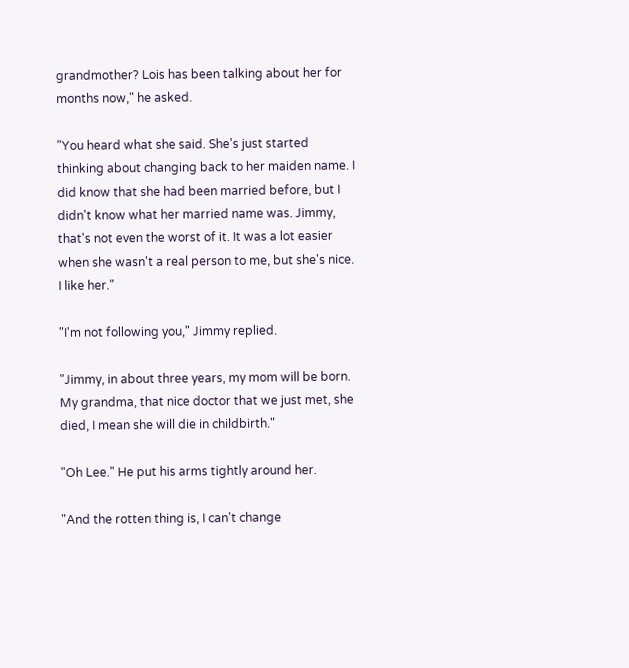grandmother? Lois has been talking about her for months now," he asked.

"You heard what she said. She's just started thinking about changing back to her maiden name. I did know that she had been married before, but I didn't know what her married name was. Jimmy, that's not even the worst of it. It was a lot easier when she wasn't a real person to me, but she's nice. I like her."

"I'm not following you," Jimmy replied.

"Jimmy, in about three years, my mom will be born. My grandma, that nice doctor that we just met, she died, I mean she will die in childbirth."

"Oh Lee." He put his arms tightly around her.

"And the rotten thing is, I can't change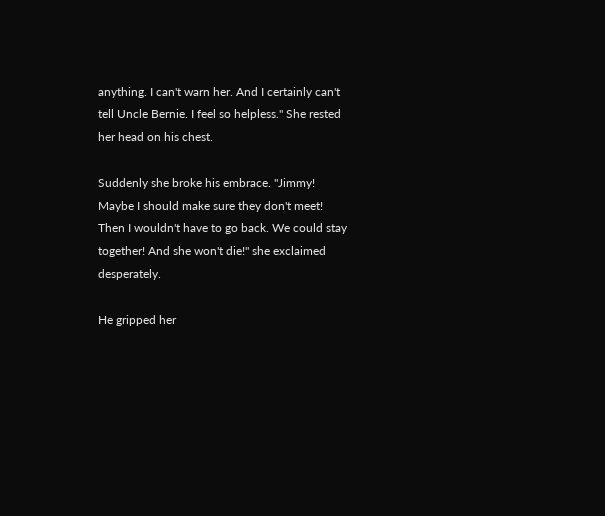anything. I can't warn her. And I certainly can't tell Uncle Bernie. I feel so helpless." She rested her head on his chest.

Suddenly she broke his embrace. "Jimmy! Maybe I should make sure they don't meet! Then I wouldn't have to go back. We could stay together! And she won't die!" she exclaimed desperately.

He gripped her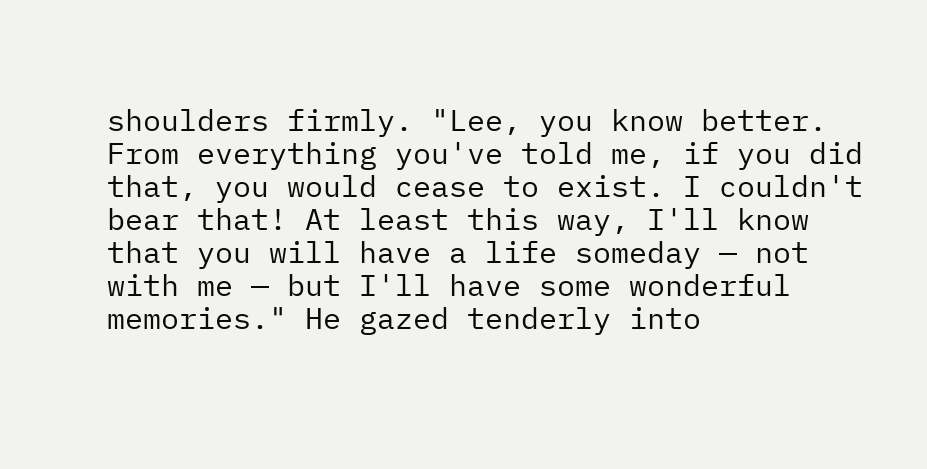shoulders firmly. "Lee, you know better. From everything you've told me, if you did that, you would cease to exist. I couldn't bear that! At least this way, I'll know that you will have a life someday — not with me — but I'll have some wonderful memories." He gazed tenderly into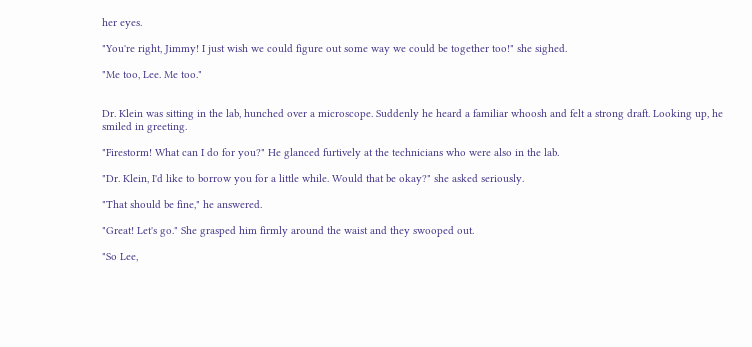her eyes.

"You're right, Jimmy! I just wish we could figure out some way we could be together too!" she sighed.

"Me too, Lee. Me too."


Dr. Klein was sitting in the lab, hunched over a microscope. Suddenly he heard a familiar whoosh and felt a strong draft. Looking up, he smiled in greeting.

"Firestorm! What can I do for you?" He glanced furtively at the technicians who were also in the lab.

"Dr. Klein, I'd like to borrow you for a little while. Would that be okay?" she asked seriously.

"That should be fine," he answered.

"Great! Let's go." She grasped him firmly around the waist and they swooped out.

"So Lee,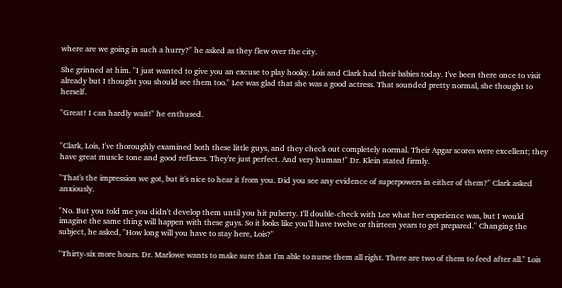where are we going in such a hurry?" he asked as they flew over the city.

She grinned at him. "I just wanted to give you an excuse to play hooky. Lois and Clark had their babies today. I've been there once to visit already but I thought you should see them too." Lee was glad that she was a good actress. That sounded pretty normal, she thought to herself.

"Great! I can hardly wait!" he enthused.


"Clark, Lois, I've thoroughly examined both these little guys, and they check out completely normal. Their Apgar scores were excellent; they have great muscle tone and good reflexes. They're just perfect. And very human!" Dr. Klein stated firmly.

"That's the impression we got, but it's nice to hear it from you. Did you see any evidence of superpowers in either of them?" Clark asked anxiously.

"No. But you told me you didn't develop them until you hit puberty. I'll double-check with Lee what her experience was, but I would imagine the same thing will happen with these guys. So it looks like you'll have twelve or thirteen years to get prepared." Changing the subject, he asked, "How long will you have to stay here, Lois?"

"Thirty-six more hours. Dr. Marlowe wants to make sure that I'm able to nurse them all right. There are two of them to feed after all." Lois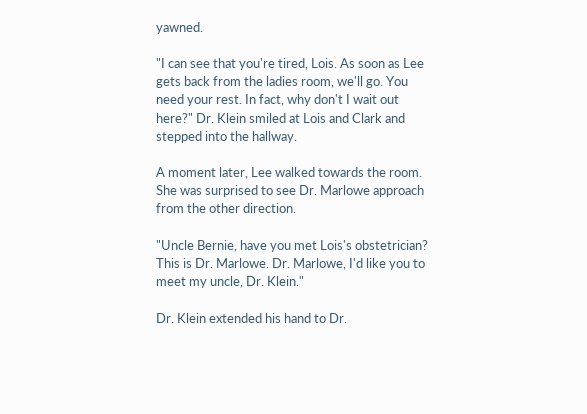yawned.

"I can see that you're tired, Lois. As soon as Lee gets back from the ladies room, we'll go. You need your rest. In fact, why don't I wait out here?" Dr. Klein smiled at Lois and Clark and stepped into the hallway.

A moment later, Lee walked towards the room. She was surprised to see Dr. Marlowe approach from the other direction.

"Uncle Bernie, have you met Lois's obstetrician? This is Dr. Marlowe. Dr. Marlowe, I'd like you to meet my uncle, Dr. Klein."

Dr. Klein extended his hand to Dr.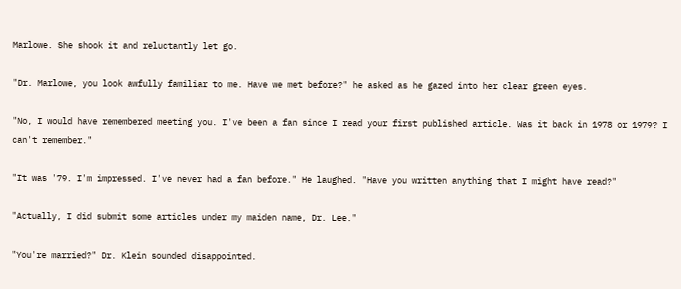Marlowe. She shook it and reluctantly let go.

"Dr. Marlowe, you look awfully familiar to me. Have we met before?" he asked as he gazed into her clear green eyes.

"No, I would have remembered meeting you. I've been a fan since I read your first published article. Was it back in 1978 or 1979? I can't remember."

"It was '79. I'm impressed. I've never had a fan before." He laughed. "Have you written anything that I might have read?"

"Actually, I did submit some articles under my maiden name, Dr. Lee."

"You're married?" Dr. Klein sounded disappointed.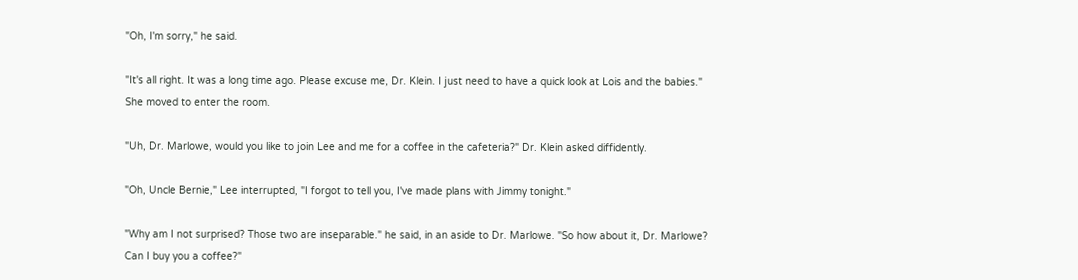"Oh, I'm sorry," he said.

"It's all right. It was a long time ago. Please excuse me, Dr. Klein. I just need to have a quick look at Lois and the babies." She moved to enter the room.

"Uh, Dr. Marlowe, would you like to join Lee and me for a coffee in the cafeteria?" Dr. Klein asked diffidently.

"Oh, Uncle Bernie," Lee interrupted, "I forgot to tell you, I've made plans with Jimmy tonight."

"Why am I not surprised? Those two are inseparable." he said, in an aside to Dr. Marlowe. "So how about it, Dr. Marlowe? Can I buy you a coffee?"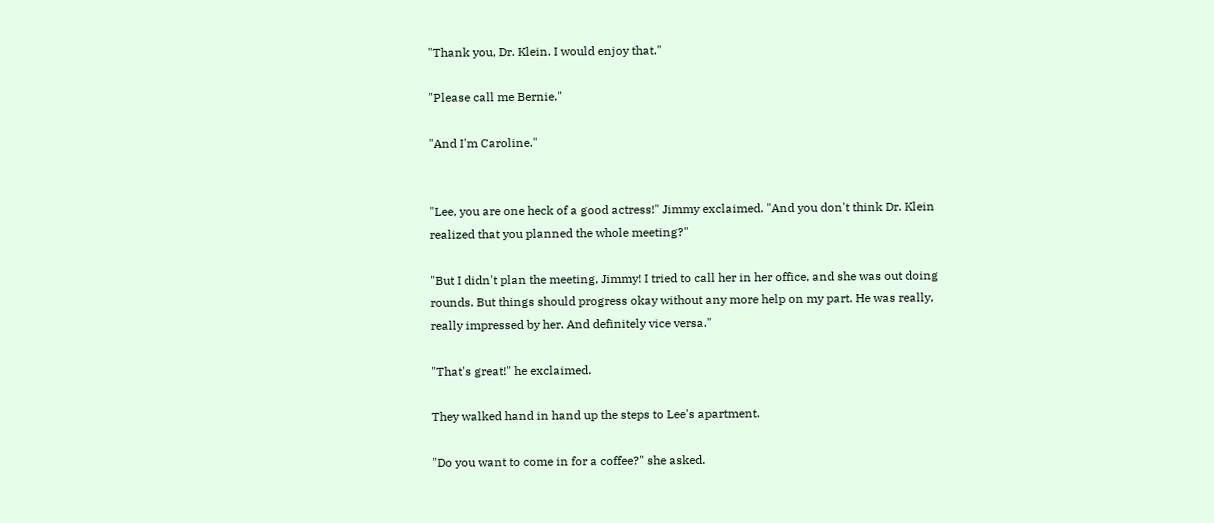"Thank you, Dr. Klein. I would enjoy that."

"Please call me Bernie."

"And I'm Caroline."


"Lee, you are one heck of a good actress!" Jimmy exclaimed. "And you don't think Dr. Klein realized that you planned the whole meeting?"

"But I didn't plan the meeting, Jimmy! I tried to call her in her office, and she was out doing rounds. But things should progress okay without any more help on my part. He was really, really impressed by her. And definitely vice versa."

"That's great!" he exclaimed.

They walked hand in hand up the steps to Lee's apartment.

"Do you want to come in for a coffee?" she asked.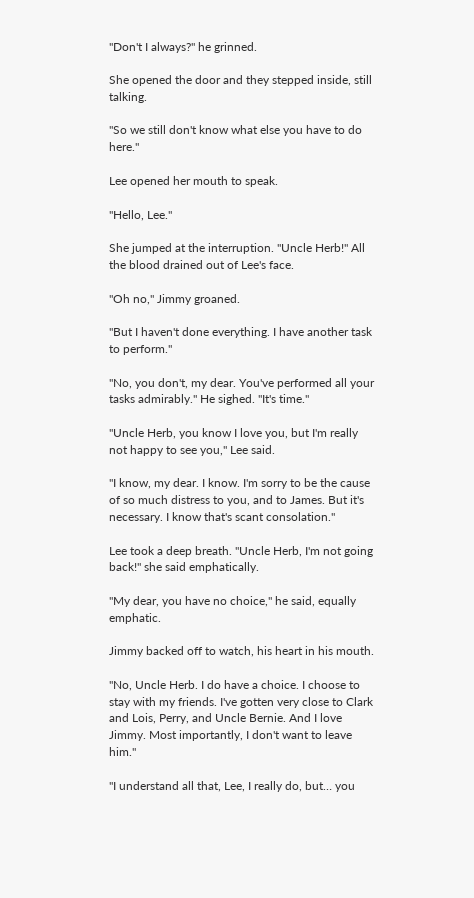"Don't I always?" he grinned.

She opened the door and they stepped inside, still talking.

"So we still don't know what else you have to do here."

Lee opened her mouth to speak.

"Hello, Lee."

She jumped at the interruption. "Uncle Herb!" All the blood drained out of Lee's face.

"Oh no," Jimmy groaned.

"But I haven't done everything. I have another task to perform."

"No, you don't, my dear. You've performed all your tasks admirably." He sighed. "It's time."

"Uncle Herb, you know I love you, but I'm really not happy to see you," Lee said.

"I know, my dear. I know. I'm sorry to be the cause of so much distress to you, and to James. But it's necessary. I know that's scant consolation."

Lee took a deep breath. "Uncle Herb, I'm not going back!" she said emphatically.

"My dear, you have no choice," he said, equally emphatic.

Jimmy backed off to watch, his heart in his mouth.

"No, Uncle Herb. I do have a choice. I choose to stay with my friends. I've gotten very close to Clark and Lois, Perry, and Uncle Bernie. And I love Jimmy. Most importantly, I don't want to leave him."

"I understand all that, Lee, I really do, but… you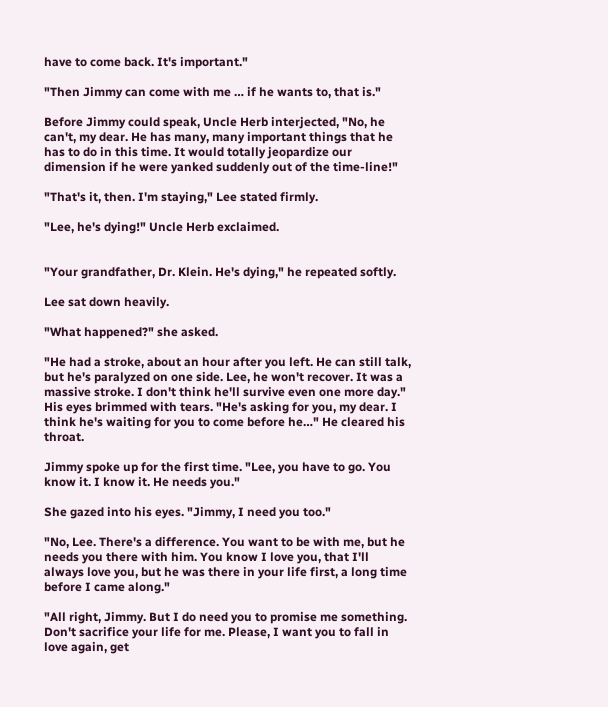have to come back. It's important."

"Then Jimmy can come with me … if he wants to, that is."

Before Jimmy could speak, Uncle Herb interjected, "No, he can't, my dear. He has many, many important things that he has to do in this time. It would totally jeopardize our dimension if he were yanked suddenly out of the time-line!"

"That's it, then. I'm staying," Lee stated firmly.

"Lee, he's dying!" Uncle Herb exclaimed.


"Your grandfather, Dr. Klein. He's dying," he repeated softly.

Lee sat down heavily.

"What happened?" she asked.

"He had a stroke, about an hour after you left. He can still talk, but he's paralyzed on one side. Lee, he won't recover. It was a massive stroke. I don't think he'll survive even one more day." His eyes brimmed with tears. "He's asking for you, my dear. I think he's waiting for you to come before he…" He cleared his throat.

Jimmy spoke up for the first time. "Lee, you have to go. You know it. I know it. He needs you."

She gazed into his eyes. "Jimmy, I need you too."

"No, Lee. There's a difference. You want to be with me, but he needs you there with him. You know I love you, that I'll always love you, but he was there in your life first, a long time before I came along."

"All right, Jimmy. But I do need you to promise me something. Don't sacrifice your life for me. Please, I want you to fall in love again, get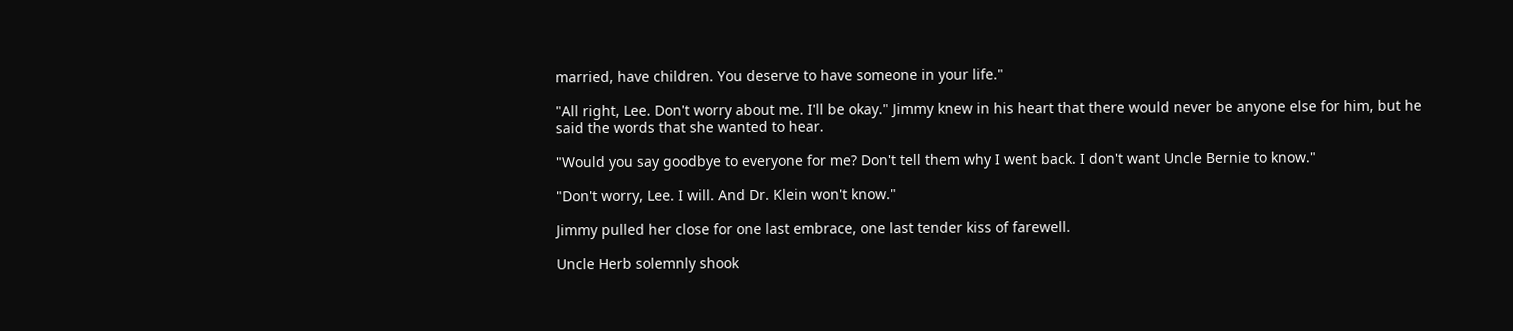married, have children. You deserve to have someone in your life."

"All right, Lee. Don't worry about me. I'll be okay." Jimmy knew in his heart that there would never be anyone else for him, but he said the words that she wanted to hear.

"Would you say goodbye to everyone for me? Don't tell them why I went back. I don't want Uncle Bernie to know."

"Don't worry, Lee. I will. And Dr. Klein won't know."

Jimmy pulled her close for one last embrace, one last tender kiss of farewell.

Uncle Herb solemnly shook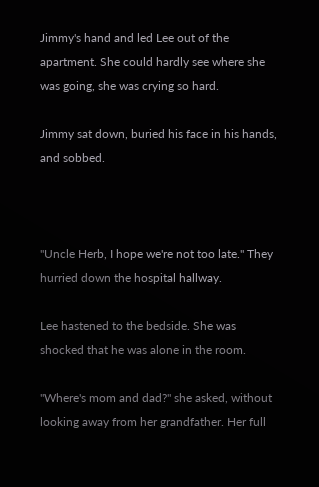Jimmy's hand and led Lee out of the apartment. She could hardly see where she was going, she was crying so hard.

Jimmy sat down, buried his face in his hands, and sobbed.



"Uncle Herb, I hope we're not too late." They hurried down the hospital hallway.

Lee hastened to the bedside. She was shocked that he was alone in the room.

"Where's mom and dad?" she asked, without looking away from her grandfather. Her full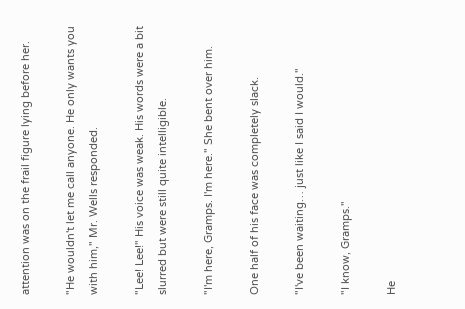attention was on the frail figure lying before her.

"He wouldn't let me call anyone. He only wants you with him," Mr. Wells responded.

"Lee! Lee!" His voice was weak. His words were a bit slurred but were still quite intelligible.

"I'm here, Gramps. I'm here." She bent over him.

One half of his face was completely slack.

"I've been waiting… just like I said I would."

"I know, Gramps."

He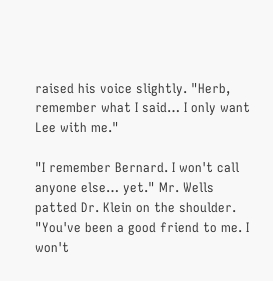raised his voice slightly. "Herb, remember what I said… I only want Lee with me."

"I remember Bernard. I won't call anyone else… yet." Mr. Wells patted Dr. Klein on the shoulder. "You've been a good friend to me. I won't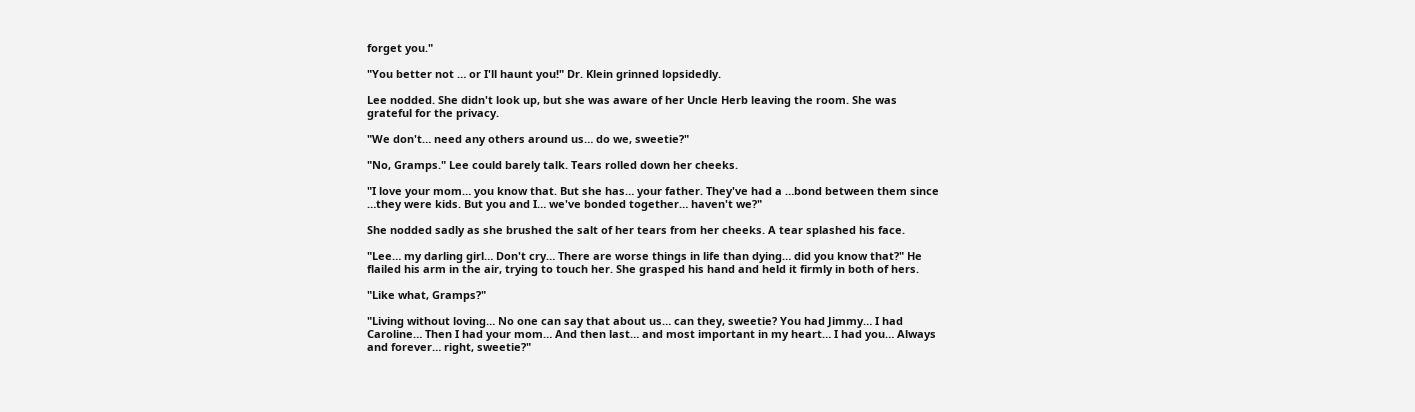forget you."

"You better not … or I'll haunt you!" Dr. Klein grinned lopsidedly.

Lee nodded. She didn't look up, but she was aware of her Uncle Herb leaving the room. She was grateful for the privacy.

"We don't… need any others around us… do we, sweetie?"

"No, Gramps." Lee could barely talk. Tears rolled down her cheeks.

"I love your mom… you know that. But she has… your father. They've had a …bond between them since …they were kids. But you and I… we've bonded together… haven't we?"

She nodded sadly as she brushed the salt of her tears from her cheeks. A tear splashed his face.

"Lee… my darling girl… Don't cry… There are worse things in life than dying… did you know that?" He flailed his arm in the air, trying to touch her. She grasped his hand and held it firmly in both of hers.

"Like what, Gramps?"

"Living without loving… No one can say that about us… can they, sweetie? You had Jimmy… I had Caroline… Then I had your mom… And then last… and most important in my heart… I had you… Always and forever… right, sweetie?"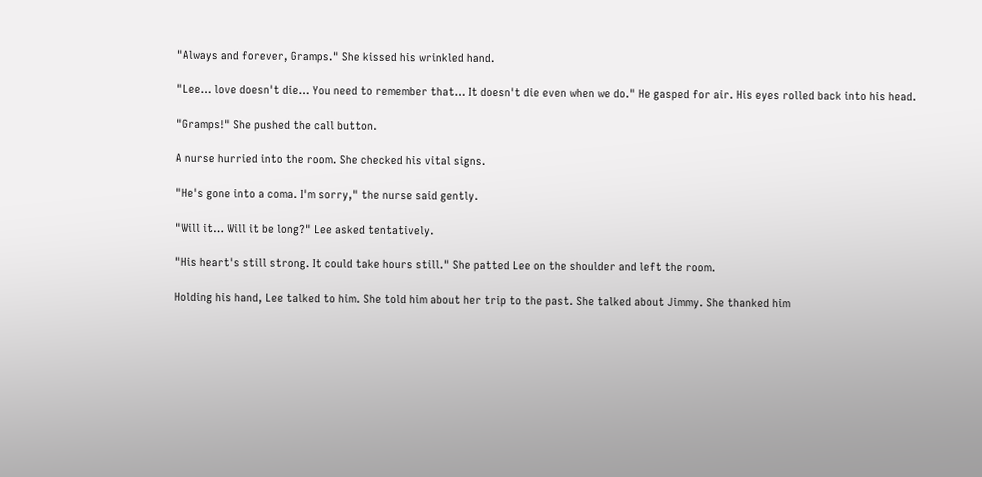"Always and forever, Gramps." She kissed his wrinkled hand.

"Lee… love doesn't die… You need to remember that… It doesn't die even when we do." He gasped for air. His eyes rolled back into his head.

"Gramps!" She pushed the call button.

A nurse hurried into the room. She checked his vital signs.

"He's gone into a coma. I'm sorry," the nurse said gently.

"Will it… Will it be long?" Lee asked tentatively.

"His heart's still strong. It could take hours still." She patted Lee on the shoulder and left the room.

Holding his hand, Lee talked to him. She told him about her trip to the past. She talked about Jimmy. She thanked him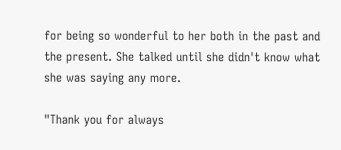for being so wonderful to her both in the past and the present. She talked until she didn't know what she was saying any more.

"Thank you for always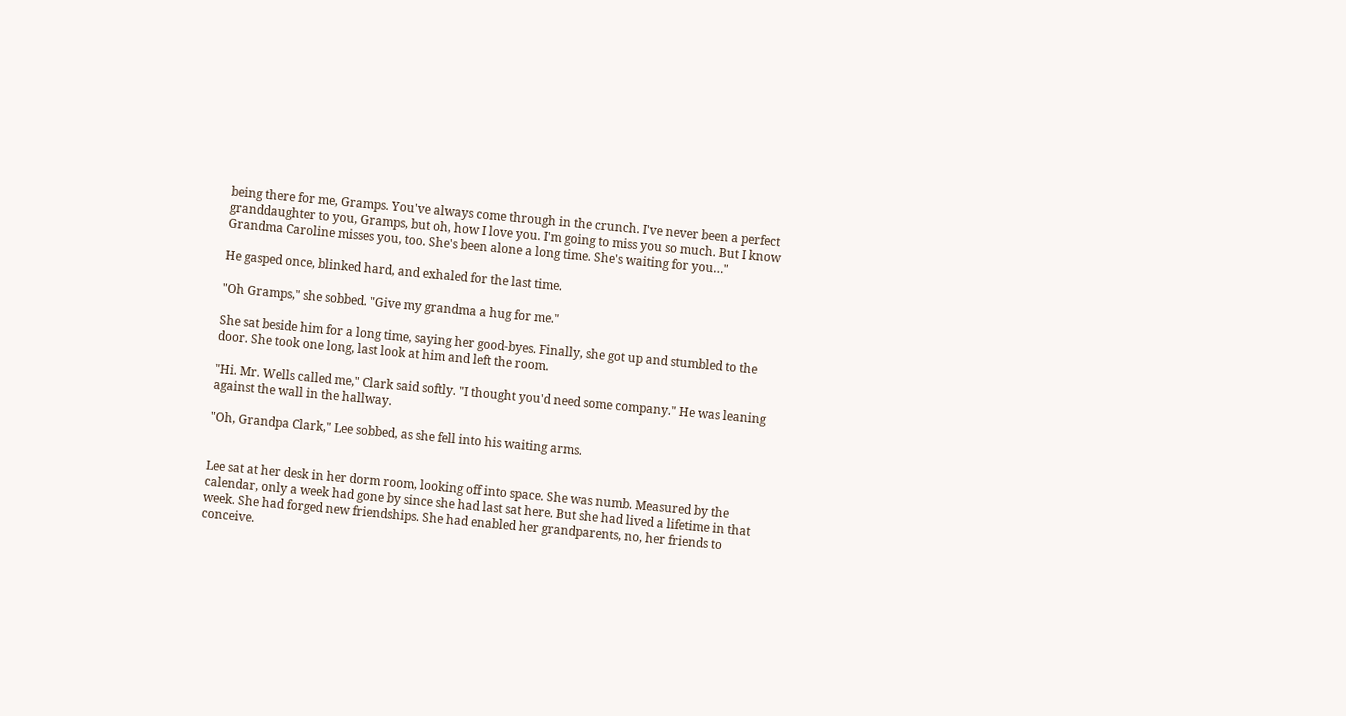being there for me, Gramps. You've always come through in the crunch. I've never been a perfect granddaughter to you, Gramps, but oh, how I love you. I'm going to miss you so much. But I know Grandma Caroline misses you, too. She's been alone a long time. She's waiting for you…"

He gasped once, blinked hard, and exhaled for the last time.

"Oh Gramps," she sobbed. "Give my grandma a hug for me."

She sat beside him for a long time, saying her good-byes. Finally, she got up and stumbled to the door. She took one long, last look at him and left the room.

"Hi. Mr. Wells called me," Clark said softly. "I thought you'd need some company." He was leaning against the wall in the hallway.

"Oh, Grandpa Clark," Lee sobbed, as she fell into his waiting arms.


Lee sat at her desk in her dorm room, looking off into space. She was numb. Measured by the calendar, only a week had gone by since she had last sat here. But she had lived a lifetime in that week. She had forged new friendships. She had enabled her grandparents, no, her friends to conceive.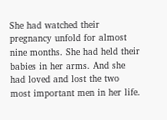She had watched their pregnancy unfold for almost nine months. She had held their babies in her arms. And she had loved and lost the two most important men in her life.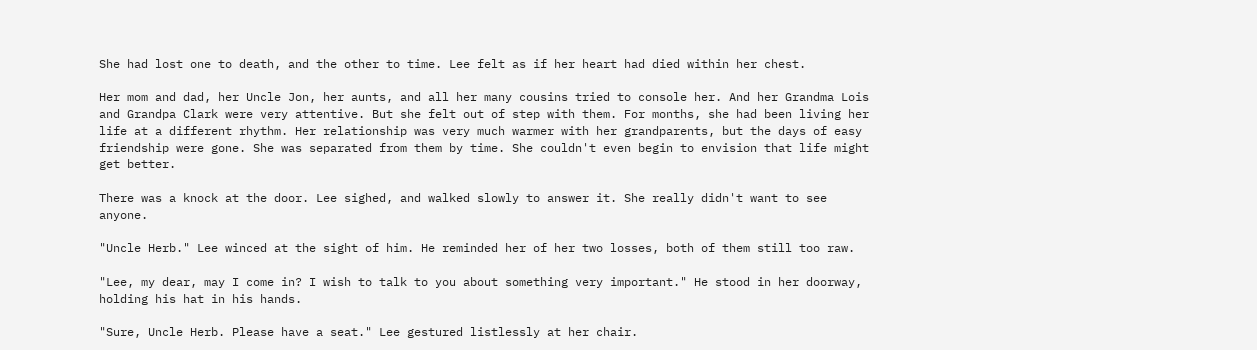She had lost one to death, and the other to time. Lee felt as if her heart had died within her chest.

Her mom and dad, her Uncle Jon, her aunts, and all her many cousins tried to console her. And her Grandma Lois and Grandpa Clark were very attentive. But she felt out of step with them. For months, she had been living her life at a different rhythm. Her relationship was very much warmer with her grandparents, but the days of easy friendship were gone. She was separated from them by time. She couldn't even begin to envision that life might get better.

There was a knock at the door. Lee sighed, and walked slowly to answer it. She really didn't want to see anyone.

"Uncle Herb." Lee winced at the sight of him. He reminded her of her two losses, both of them still too raw.

"Lee, my dear, may I come in? I wish to talk to you about something very important." He stood in her doorway, holding his hat in his hands.

"Sure, Uncle Herb. Please have a seat." Lee gestured listlessly at her chair.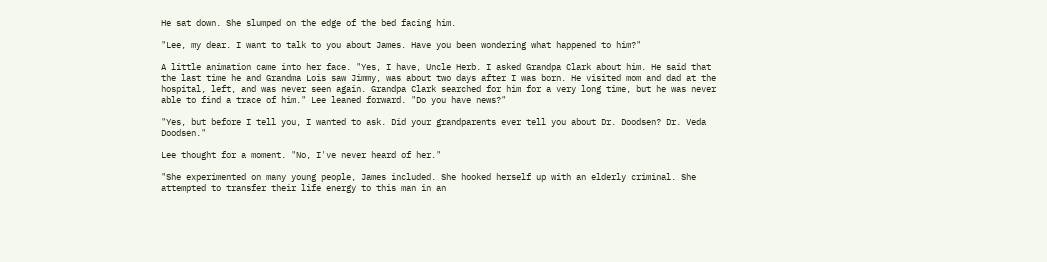He sat down. She slumped on the edge of the bed facing him.

"Lee, my dear. I want to talk to you about James. Have you been wondering what happened to him?"

A little animation came into her face. "Yes, I have, Uncle Herb. I asked Grandpa Clark about him. He said that the last time he and Grandma Lois saw Jimmy, was about two days after I was born. He visited mom and dad at the hospital, left, and was never seen again. Grandpa Clark searched for him for a very long time, but he was never able to find a trace of him." Lee leaned forward. "Do you have news?"

"Yes, but before I tell you, I wanted to ask. Did your grandparents ever tell you about Dr. Doodsen? Dr. Veda Doodsen."

Lee thought for a moment. "No, I've never heard of her."

"She experimented on many young people, James included. She hooked herself up with an elderly criminal. She attempted to transfer their life energy to this man in an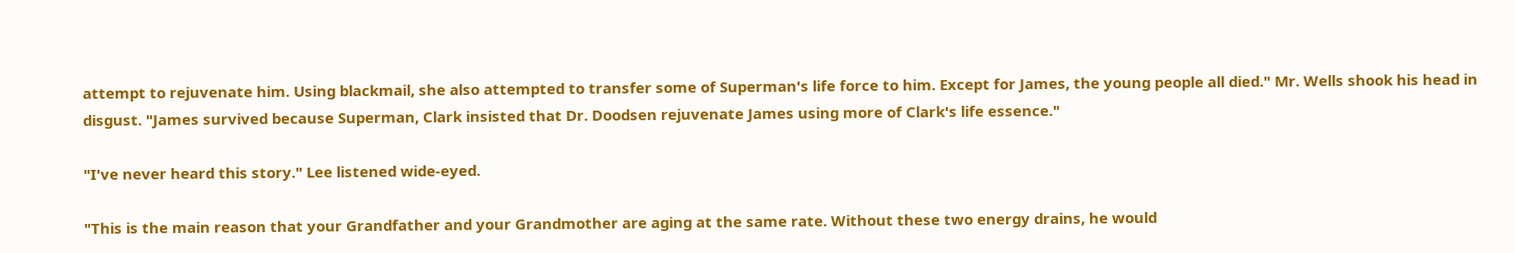attempt to rejuvenate him. Using blackmail, she also attempted to transfer some of Superman's life force to him. Except for James, the young people all died." Mr. Wells shook his head in disgust. "James survived because Superman, Clark insisted that Dr. Doodsen rejuvenate James using more of Clark's life essence."

"I've never heard this story." Lee listened wide-eyed.

"This is the main reason that your Grandfather and your Grandmother are aging at the same rate. Without these two energy drains, he would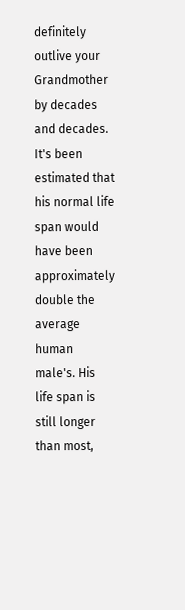definitely outlive your Grandmother by decades and decades. It's been estimated that his normal life span would have been approximately double the average human male's. His life span is still longer than most,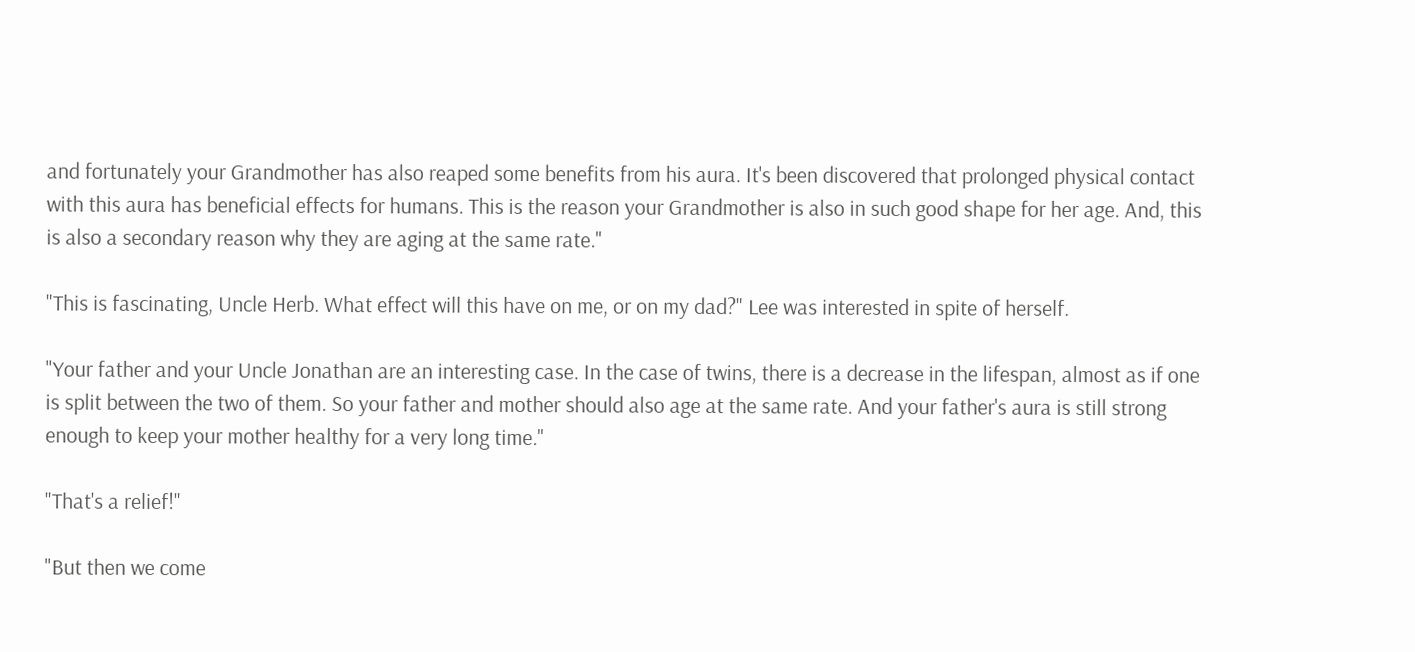and fortunately your Grandmother has also reaped some benefits from his aura. It's been discovered that prolonged physical contact with this aura has beneficial effects for humans. This is the reason your Grandmother is also in such good shape for her age. And, this is also a secondary reason why they are aging at the same rate."

"This is fascinating, Uncle Herb. What effect will this have on me, or on my dad?" Lee was interested in spite of herself.

"Your father and your Uncle Jonathan are an interesting case. In the case of twins, there is a decrease in the lifespan, almost as if one is split between the two of them. So your father and mother should also age at the same rate. And your father's aura is still strong enough to keep your mother healthy for a very long time."

"That's a relief!"

"But then we come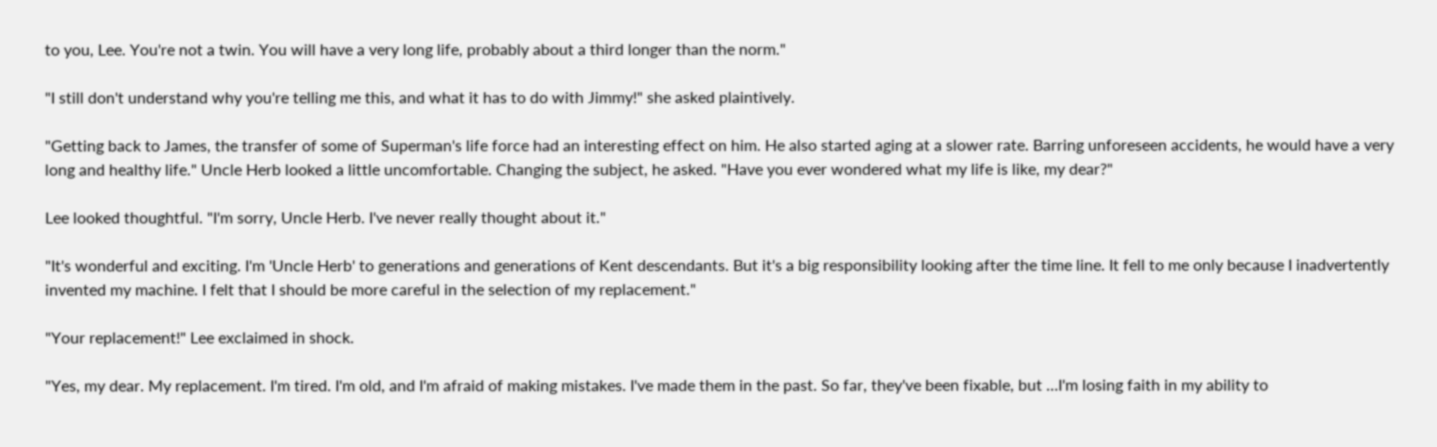to you, Lee. You're not a twin. You will have a very long life, probably about a third longer than the norm."

"I still don't understand why you're telling me this, and what it has to do with Jimmy!" she asked plaintively.

"Getting back to James, the transfer of some of Superman's life force had an interesting effect on him. He also started aging at a slower rate. Barring unforeseen accidents, he would have a very long and healthy life." Uncle Herb looked a little uncomfortable. Changing the subject, he asked. "Have you ever wondered what my life is like, my dear?"

Lee looked thoughtful. "I'm sorry, Uncle Herb. I've never really thought about it."

"It's wonderful and exciting. I'm 'Uncle Herb' to generations and generations of Kent descendants. But it's a big responsibility looking after the time line. It fell to me only because I inadvertently invented my machine. I felt that I should be more careful in the selection of my replacement."

"Your replacement!" Lee exclaimed in shock.

"Yes, my dear. My replacement. I'm tired. I'm old, and I'm afraid of making mistakes. I've made them in the past. So far, they've been fixable, but …I'm losing faith in my ability to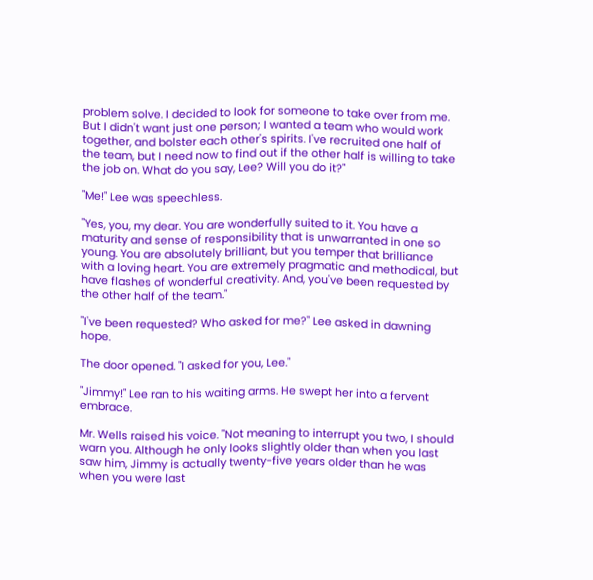problem solve. I decided to look for someone to take over from me. But I didn't want just one person; I wanted a team who would work together, and bolster each other's spirits. I've recruited one half of the team, but I need now to find out if the other half is willing to take the job on. What do you say, Lee? Will you do it?"

"Me!" Lee was speechless.

"Yes, you, my dear. You are wonderfully suited to it. You have a maturity and sense of responsibility that is unwarranted in one so young. You are absolutely brilliant, but you temper that brilliance with a loving heart. You are extremely pragmatic and methodical, but have flashes of wonderful creativity. And, you've been requested by the other half of the team."

"I've been requested? Who asked for me?" Lee asked in dawning hope.

The door opened. "I asked for you, Lee."

"Jimmy!" Lee ran to his waiting arms. He swept her into a fervent embrace.

Mr. Wells raised his voice. "Not meaning to interrupt you two, I should warn you. Although he only looks slightly older than when you last saw him, Jimmy is actually twenty-five years older than he was when you were last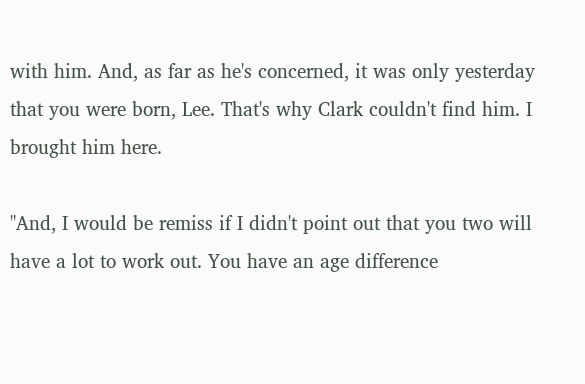with him. And, as far as he's concerned, it was only yesterday that you were born, Lee. That's why Clark couldn't find him. I brought him here.

"And, I would be remiss if I didn't point out that you two will have a lot to work out. You have an age difference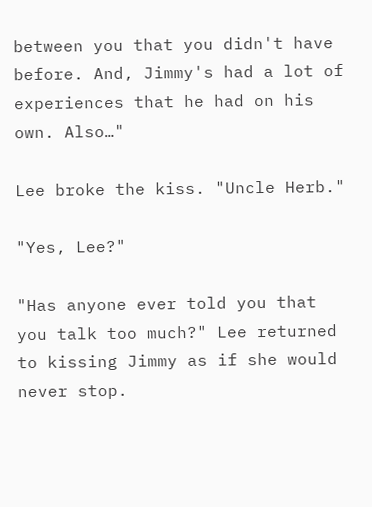between you that you didn't have before. And, Jimmy's had a lot of experiences that he had on his own. Also…"

Lee broke the kiss. "Uncle Herb."

"Yes, Lee?"

"Has anyone ever told you that you talk too much?" Lee returned to kissing Jimmy as if she would never stop.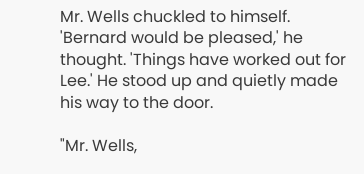Mr. Wells chuckled to himself. 'Bernard would be pleased,' he thought. 'Things have worked out for Lee.' He stood up and quietly made his way to the door.

"Mr. Wells,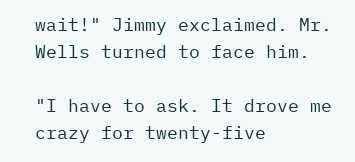wait!" Jimmy exclaimed. Mr. Wells turned to face him.

"I have to ask. It drove me crazy for twenty-five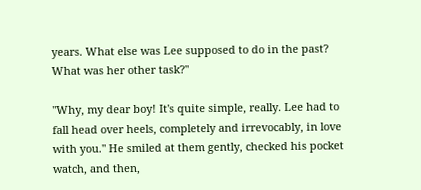years. What else was Lee supposed to do in the past? What was her other task?"

"Why, my dear boy! It's quite simple, really. Lee had to fall head over heels, completely and irrevocably, in love with you." He smiled at them gently, checked his pocket watch, and then,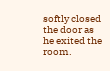softly closed the door as he exited the room.